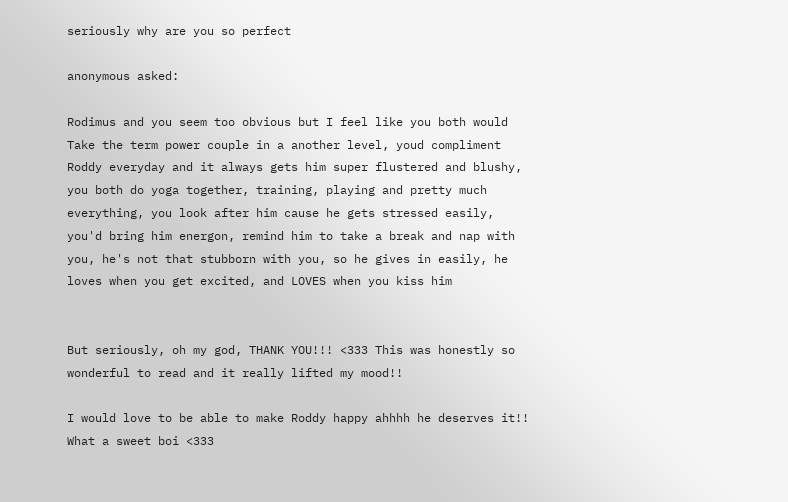seriously why are you so perfect

anonymous asked:

Rodimus and you seem too obvious but I feel like you both would Take the term power couple in a another level, youd compliment Roddy everyday and it always gets him super flustered and blushy, you both do yoga together, training, playing and pretty much everything, you look after him cause he gets stressed easily, you'd bring him energon, remind him to take a break and nap with you, he's not that stubborn with you, so he gives in easily, he loves when you get excited, and LOVES when you kiss him


But seriously, oh my god, THANK YOU!!! <333 This was honestly so wonderful to read and it really lifted my mood!!

I would love to be able to make Roddy happy ahhhh he deserves it!! What a sweet boi <333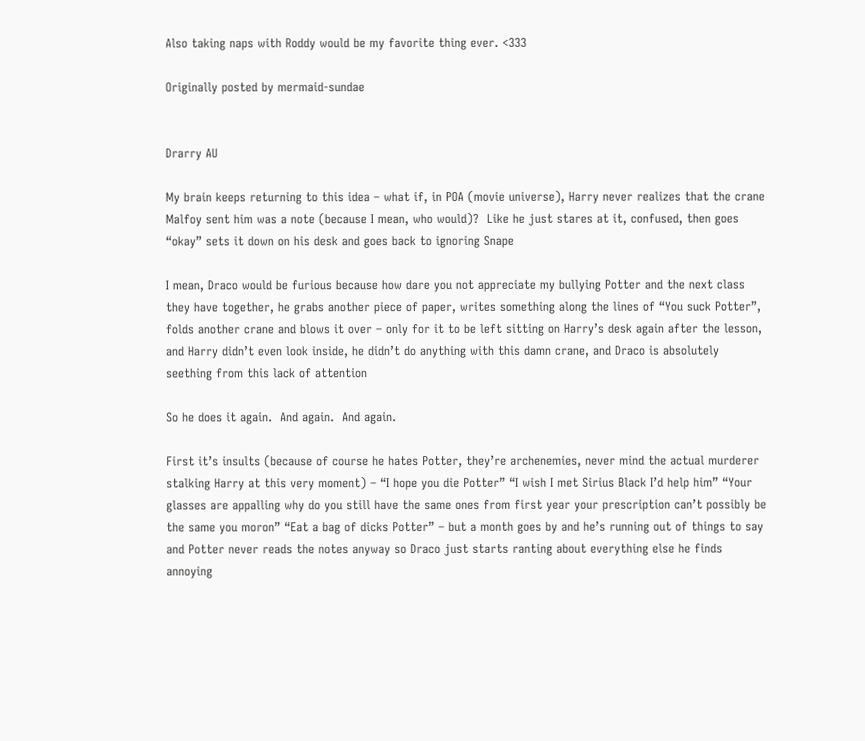Also taking naps with Roddy would be my favorite thing ever. <333

Originally posted by mermaid-sundae


Drarry AU

My brain keeps returning to this idea – what if, in POA (movie universe), Harry never realizes that the crane Malfoy sent him was a note (because I mean, who would)?  Like he just stares at it, confused, then goes “okay” sets it down on his desk and goes back to ignoring Snape

I mean, Draco would be furious because how dare you not appreciate my bullying Potter and the next class they have together, he grabs another piece of paper, writes something along the lines of “You suck Potter”, folds another crane and blows it over – only for it to be left sitting on Harry’s desk again after the lesson, and Harry didn’t even look inside, he didn’t do anything with this damn crane, and Draco is absolutely seething from this lack of attention

So he does it again.  And again.  And again.

First it’s insults (because of course he hates Potter, they’re archenemies, never mind the actual murderer stalking Harry at this very moment) – “I hope you die Potter” “I wish I met Sirius Black I’d help him” “Your glasses are appalling why do you still have the same ones from first year your prescription can’t possibly be the same you moron” “Eat a bag of dicks Potter” – but a month goes by and he’s running out of things to say and Potter never reads the notes anyway so Draco just starts ranting about everything else he finds annoying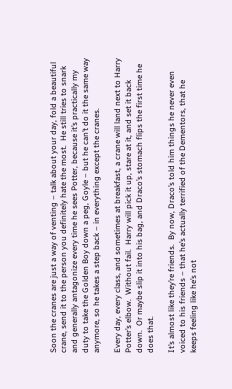Soon the cranes are just a way of venting – talk about your day, fold a beautiful crane, send it to the person you definitely hate the most.  He still tries to snark and generally antagonize every time he sees Potter, because it’s practically my duty to take the Golden Boy down a peg, Goyle – but he can’t do it the same way anymore, so he takes a step back – in everything except the cranes.

Every day, every class, and sometimes at breakfast, a crane will land next to Harry Potter’s elbow.  Without fail.  Harry will pick it up, stare at it, and set it back down.  Or maybe slip it into his bag, and Draco’s stomach flips the first time he does that.

It’s almost like they’re friends.  By now, Draco’s told him things he never even voiced to his friends – that he’s actually terrified of the Dementors, that he keeps feeling like he’s not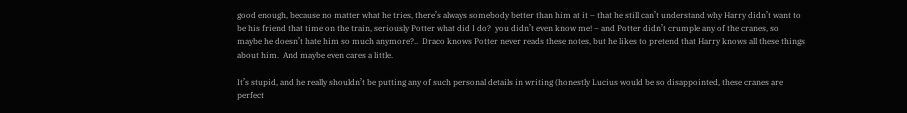good enough, because no matter what he tries, there’s always somebody better than him at it – that he still can’t understand why Harry didn’t want to be his friend that time on the train, seriously Potter what did I do?  you didn’t even know me! – and Potter didn’t crumple any of the cranes, so maybe he doesn’t hate him so much anymore?..  Draco knows Potter never reads these notes, but he likes to pretend that Harry knows all these things about him.  And maybe even cares a little.

It’s stupid, and he really shouldn’t be putting any of such personal details in writing (honestly Lucius would be so disappointed, these cranes are perfect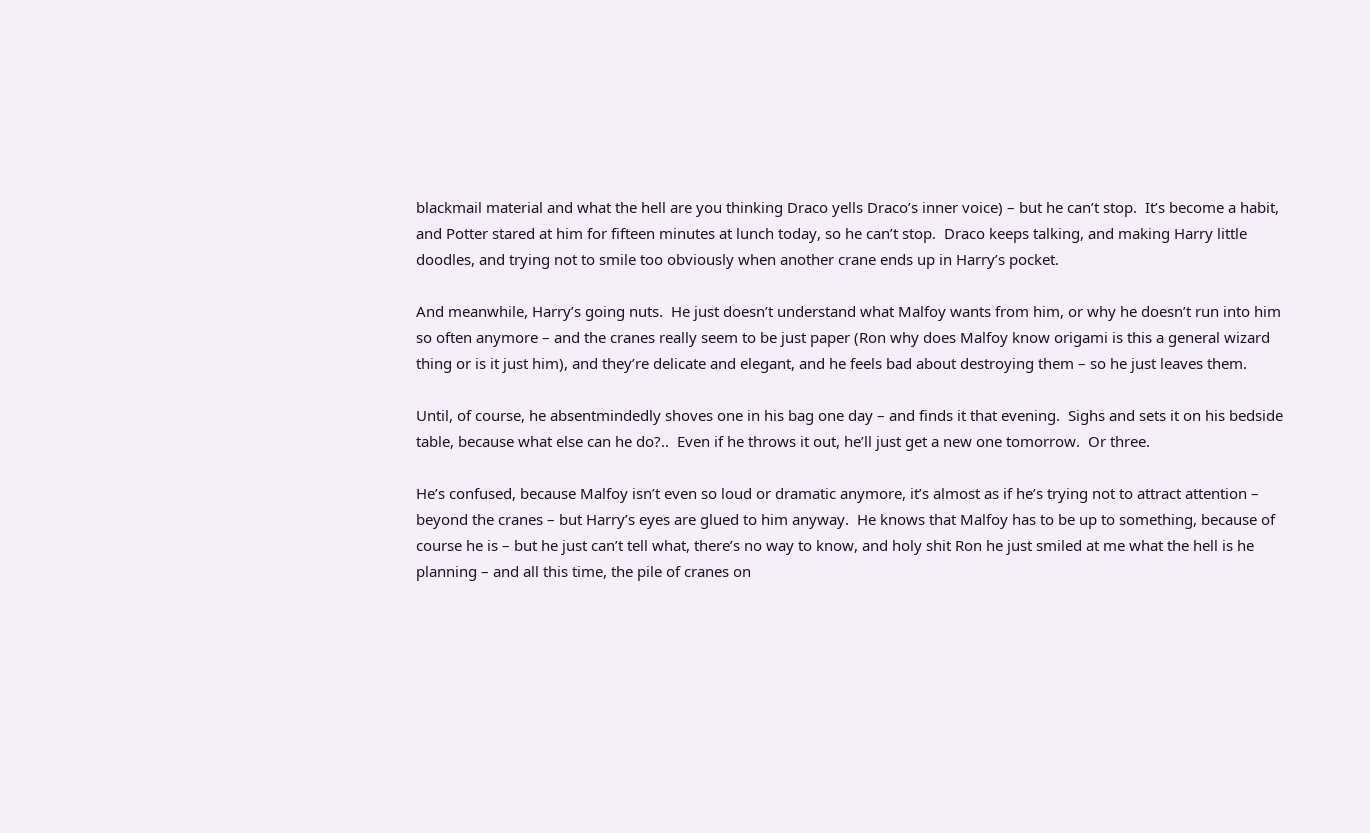blackmail material and what the hell are you thinking Draco yells Draco’s inner voice) – but he can’t stop.  It’s become a habit, and Potter stared at him for fifteen minutes at lunch today, so he can’t stop.  Draco keeps talking, and making Harry little doodles, and trying not to smile too obviously when another crane ends up in Harry’s pocket.

And meanwhile, Harry’s going nuts.  He just doesn’t understand what Malfoy wants from him, or why he doesn’t run into him so often anymore – and the cranes really seem to be just paper (Ron why does Malfoy know origami is this a general wizard thing or is it just him), and they’re delicate and elegant, and he feels bad about destroying them – so he just leaves them.

Until, of course, he absentmindedly shoves one in his bag one day – and finds it that evening.  Sighs and sets it on his bedside table, because what else can he do?..  Even if he throws it out, he’ll just get a new one tomorrow.  Or three.

He’s confused, because Malfoy isn’t even so loud or dramatic anymore, it’s almost as if he’s trying not to attract attention – beyond the cranes – but Harry’s eyes are glued to him anyway.  He knows that Malfoy has to be up to something, because of course he is – but he just can’t tell what, there’s no way to know, and holy shit Ron he just smiled at me what the hell is he planning – and all this time, the pile of cranes on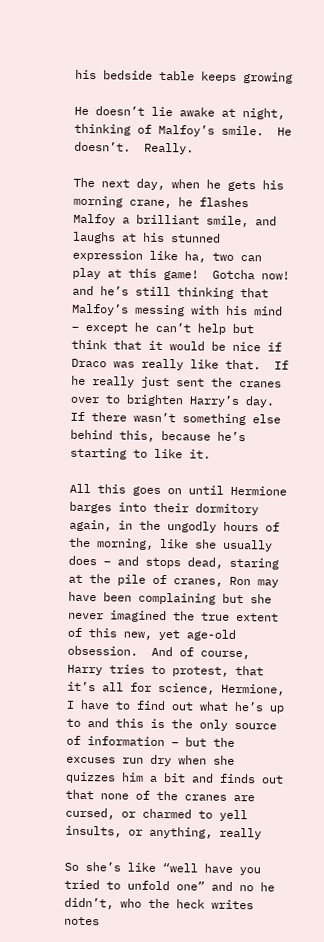his bedside table keeps growing

He doesn’t lie awake at night, thinking of Malfoy’s smile.  He doesn’t.  Really.

The next day, when he gets his morning crane, he flashes Malfoy a brilliant smile, and laughs at his stunned expression like ha, two can play at this game!  Gotcha now!  and he’s still thinking that Malfoy’s messing with his mind – except he can’t help but think that it would be nice if Draco was really like that.  If he really just sent the cranes over to brighten Harry’s day.  If there wasn’t something else behind this, because he’s starting to like it.

All this goes on until Hermione barges into their dormitory again, in the ungodly hours of the morning, like she usually does – and stops dead, staring at the pile of cranes, Ron may have been complaining but she never imagined the true extent of this new, yet age-old obsession.  And of course, Harry tries to protest, that it’s all for science, Hermione, I have to find out what he’s up to and this is the only source of information – but the excuses run dry when she quizzes him a bit and finds out that none of the cranes are cursed, or charmed to yell insults, or anything, really

So she’s like “well have you tried to unfold one” and no he didn’t, who the heck writes notes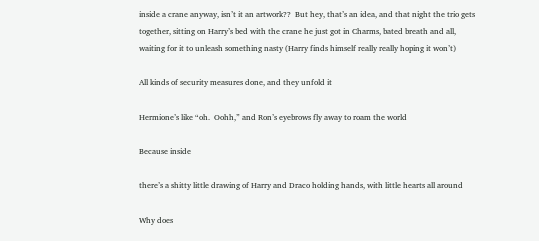inside a crane anyway, isn’t it an artwork??  But hey, that’s an idea, and that night the trio gets together, sitting on Harry’s bed with the crane he just got in Charms, bated breath and all, waiting for it to unleash something nasty (Harry finds himself really really hoping it won’t)

All kinds of security measures done, and they unfold it

Hermione’s like “oh.  Oohh,” and Ron’s eyebrows fly away to roam the world

Because inside

there’s a shitty little drawing of Harry and Draco holding hands, with little hearts all around

Why does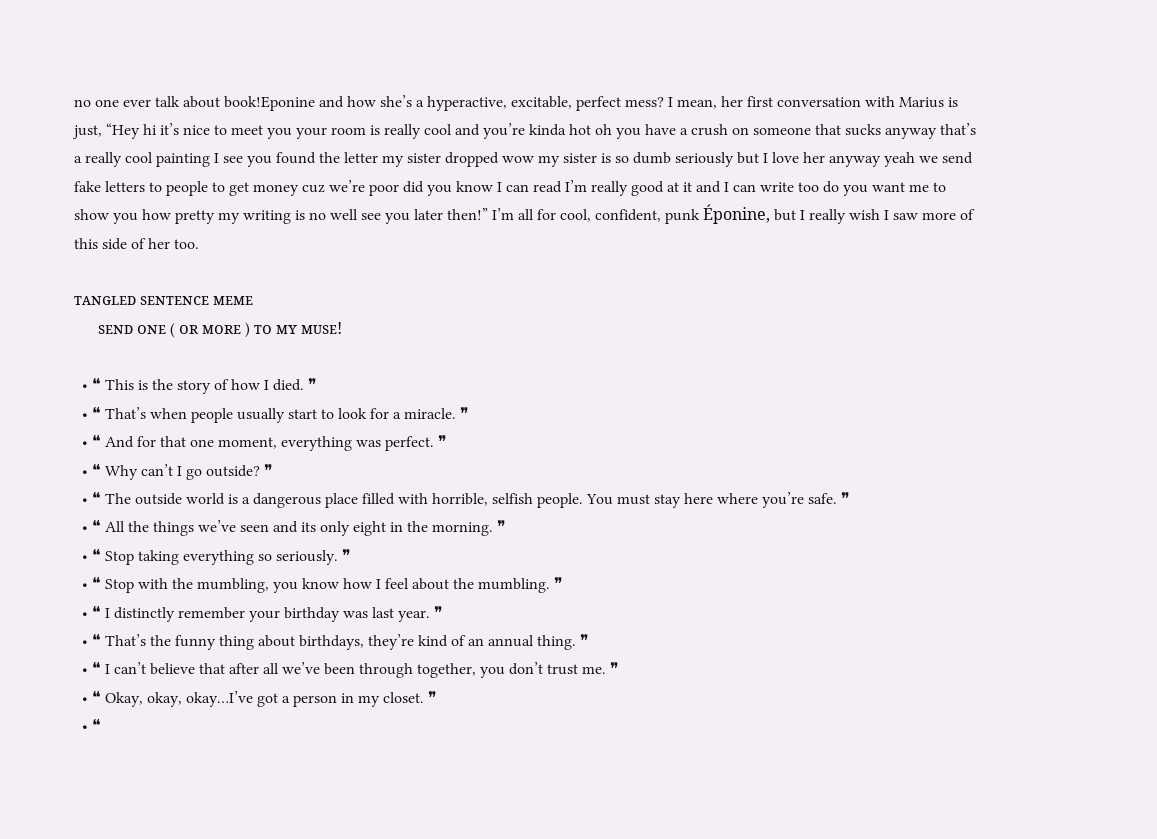no one ever talk about book!Eponine and how she’s a hyperactive, excitable, perfect mess? I mean, her first conversation with Marius is just, “Hey hi it’s nice to meet you your room is really cool and you’re kinda hot oh you have a crush on someone that sucks anyway that’s a really cool painting I see you found the letter my sister dropped wow my sister is so dumb seriously but I love her anyway yeah we send fake letters to people to get money cuz we’re poor did you know I can read I’m really good at it and I can write too do you want me to show you how pretty my writing is no well see you later then!” I’m all for cool, confident, punk Éponine, but I really wish I saw more of this side of her too.

ᴛᴀɴɢʟᴇᴅ sᴇɴᴛᴇɴᴄᴇ ᴍᴇᴍᴇ
      sᴇɴᴅ ᴏɴᴇ ( ᴏʀ ᴍᴏʀᴇ ) ᴛᴏ ᴍʏ ᴍᴜsᴇ!

  • ❝ This is the story of how I died. ❞
  • ❝ That’s when people usually start to look for a miracle. ❞
  • ❝ And for that one moment, everything was perfect. ❞
  • ❝ Why can’t I go outside? ❞
  • ❝ The outside world is a dangerous place filled with horrible, selfish people. You must stay here where you’re safe. ❞
  • ❝ All the things we’ve seen and its only eight in the morning. ❞
  • ❝ Stop taking everything so seriously. ❞
  • ❝ Stop with the mumbling, you know how I feel about the mumbling. ❞
  • ❝ I distinctly remember your birthday was last year. ❞
  • ❝ That’s the funny thing about birthdays, they’re kind of an annual thing. ❞
  • ❝ I can’t believe that after all we’ve been through together, you don’t trust me. ❞
  • ❝ Okay, okay, okay…I’ve got a person in my closet. ❞
  • ❝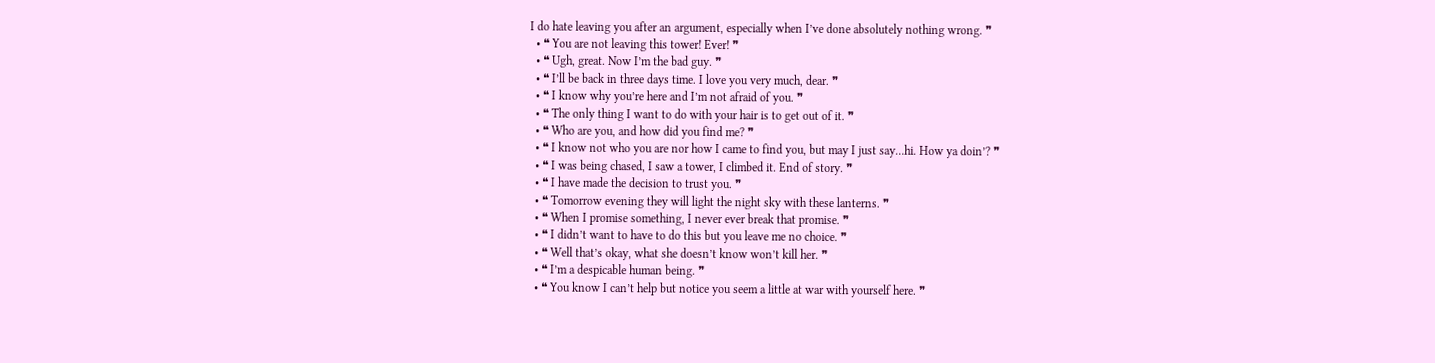I do hate leaving you after an argument, especially when I’ve done absolutely nothing wrong. ❞
  • ❝ You are not leaving this tower! Ever! ❞
  • ❝ Ugh, great. Now I’m the bad guy. ❞
  • ❝ I’ll be back in three days time. I love you very much, dear. ❞
  • ❝ I know why you’re here and I’m not afraid of you. ❞
  • ❝ The only thing I want to do with your hair is to get out of it. ❞
  • ❝ Who are you, and how did you find me? ❞
  • ❝ I know not who you are nor how I came to find you, but may I just say…hi. How ya doin’? ❞
  • ❝ I was being chased, I saw a tower, I climbed it. End of story. ❞
  • ❝ I have made the decision to trust you. ❞
  • ❝ Tomorrow evening they will light the night sky with these lanterns. ❞
  • ❝ When I promise something, I never ever break that promise. ❞
  • ❝ I didn’t want to have to do this but you leave me no choice. ❞
  • ❝ Well that’s okay, what she doesn’t know won’t kill her. ❞
  • ❝ I’m a despicable human being. ❞
  • ❝ You know I can’t help but notice you seem a little at war with yourself here. ❞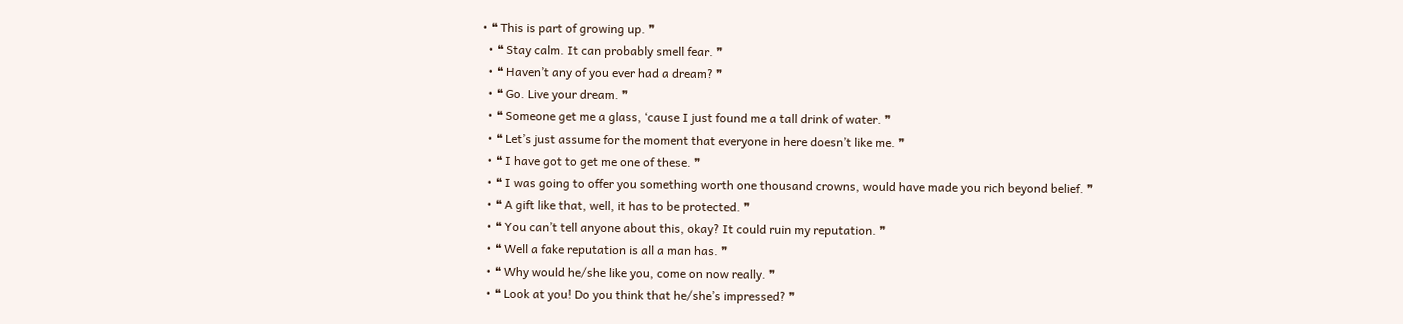• ❝ This is part of growing up. ❞
  • ❝ Stay calm. It can probably smell fear. ❞
  • ❝ Haven’t any of you ever had a dream? ❞
  • ❝ Go. Live your dream. ❞
  • ❝ Someone get me a glass, ‘cause I just found me a tall drink of water. ❞
  • ❝ Let’s just assume for the moment that everyone in here doesn’t like me. ❞
  • ❝ I have got to get me one of these. ❞
  • ❝ I was going to offer you something worth one thousand crowns, would have made you rich beyond belief. ❞
  • ❝ A gift like that, well, it has to be protected. ❞
  • ❝ You can’t tell anyone about this, okay? It could ruin my reputation. ❞
  • ❝ Well a fake reputation is all a man has. ❞
  • ❝ Why would he/she like you, come on now really. ❞
  • ❝ Look at you! Do you think that he/she’s impressed? ❞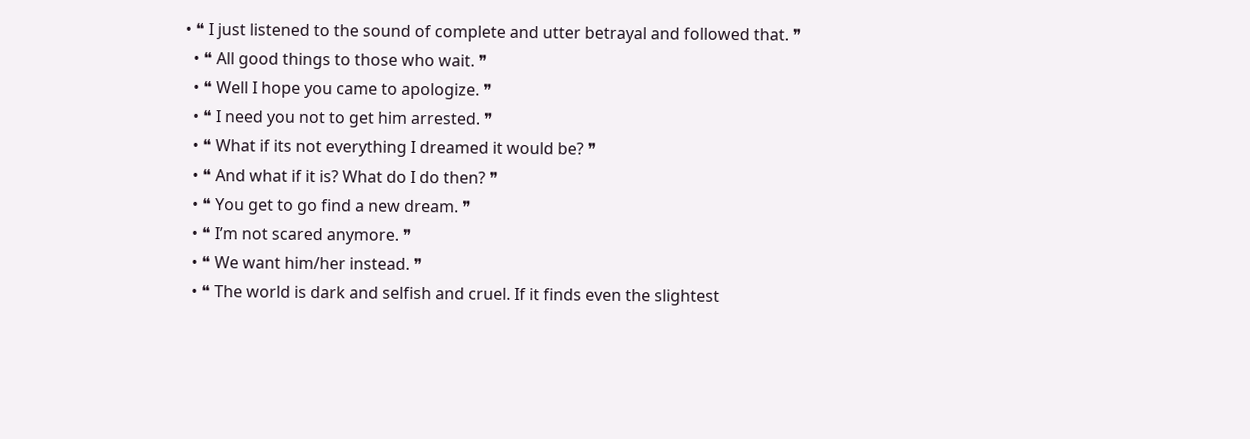• ❝ I just listened to the sound of complete and utter betrayal and followed that. ❞
  • ❝ All good things to those who wait. ❞
  • ❝ Well I hope you came to apologize. ❞
  • ❝ I need you not to get him arrested. ❞
  • ❝ What if its not everything I dreamed it would be? ❞
  • ❝ And what if it is? What do I do then? ❞
  • ❝ You get to go find a new dream. ❞
  • ❝ I’m not scared anymore. ❞
  • ❝ We want him/her instead. ❞
  • ❝ The world is dark and selfish and cruel. If it finds even the slightest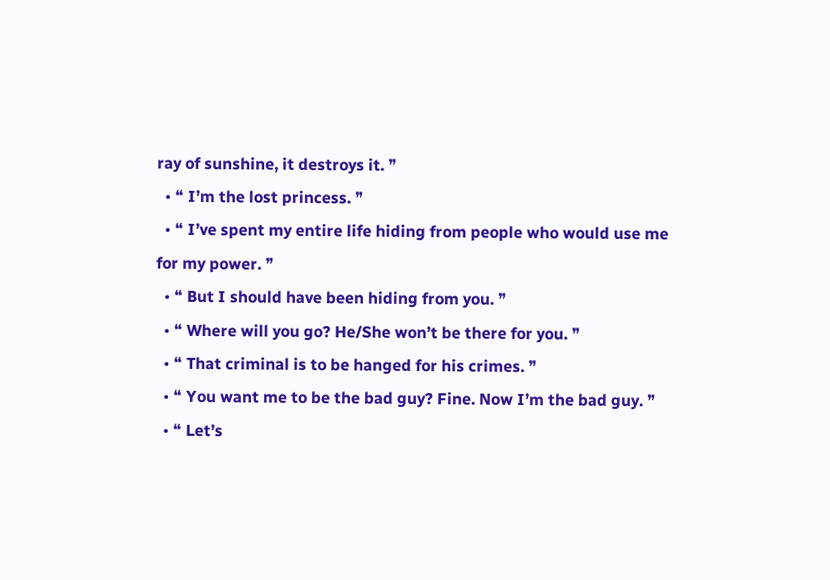ray of sunshine, it destroys it. ❞
  • ❝ I’m the lost princess. ❞
  • ❝ I’ve spent my entire life hiding from people who would use me for my power. ❞
  • ❝ But I should have been hiding from you. ❞
  • ❝ Where will you go? He/She won’t be there for you. ❞
  • ❝ That criminal is to be hanged for his crimes. ❞
  • ❝ You want me to be the bad guy? Fine. Now I’m the bad guy. ❞
  • ❝ Let’s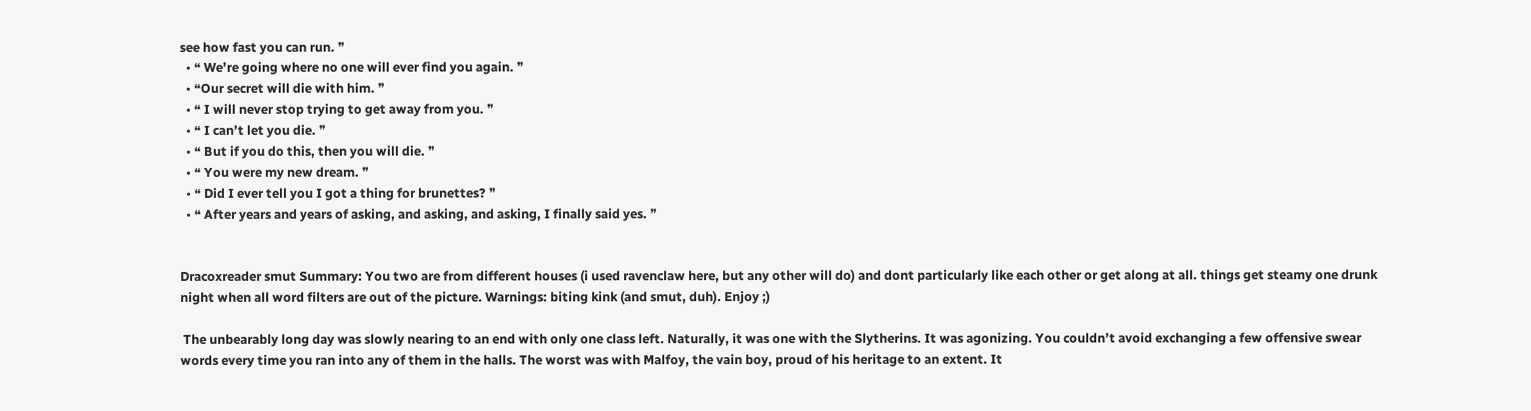see how fast you can run. ❞
  • ❝ We’re going where no one will ever find you again. ❞
  • ❝Our secret will die with him. ❞
  • ❝ I will never stop trying to get away from you. ❞
  • ❝ I can’t let you die. ❞
  • ❝ But if you do this, then you will die. ❞
  • ❝ You were my new dream. ❞
  • ❝ Did I ever tell you I got a thing for brunettes? ❞
  • ❝ After years and years of asking, and asking, and asking, I finally said yes. ❞


Dracoxreader smut Summary: You two are from different houses (i used ravenclaw here, but any other will do) and dont particularly like each other or get along at all. things get steamy one drunk night when all word filters are out of the picture. Warnings: biting kink (and smut, duh). Enjoy ;)

 The unbearably long day was slowly nearing to an end with only one class left. Naturally, it was one with the Slytherins. It was agonizing. You couldn’t avoid exchanging a few offensive swear words every time you ran into any of them in the halls. The worst was with Malfoy, the vain boy, proud of his heritage to an extent. It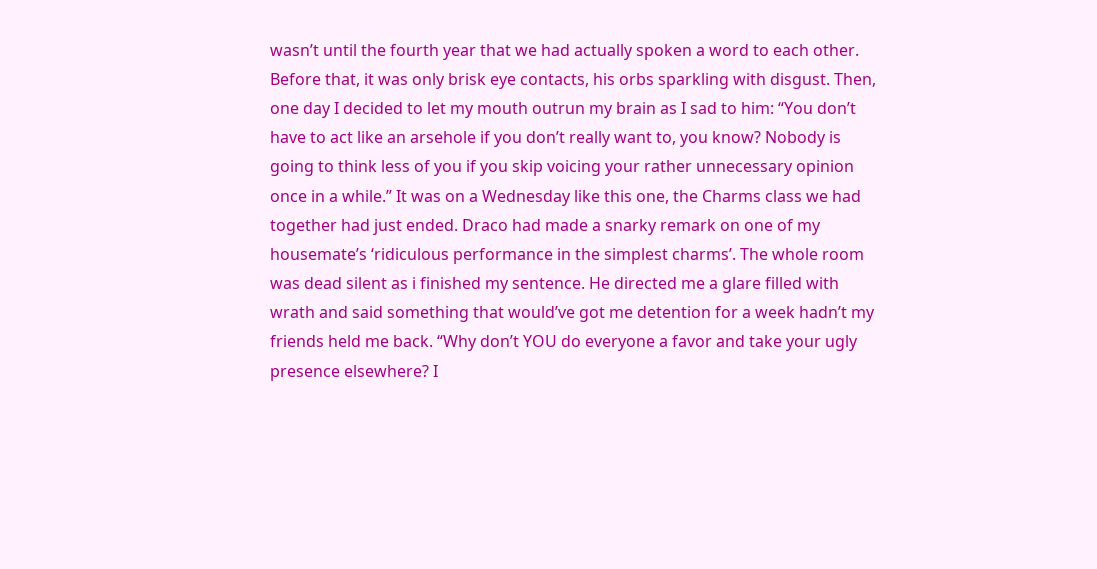wasn’t until the fourth year that we had actually spoken a word to each other. Before that, it was only brisk eye contacts, his orbs sparkling with disgust. Then, one day I decided to let my mouth outrun my brain as I sad to him: “You don’t have to act like an arsehole if you don’t really want to, you know? Nobody is going to think less of you if you skip voicing your rather unnecessary opinion once in a while.” It was on a Wednesday like this one, the Charms class we had together had just ended. Draco had made a snarky remark on one of my housemate’s ‘ridiculous performance in the simplest charms’. The whole room was dead silent as i finished my sentence. He directed me a glare filled with wrath and said something that would’ve got me detention for a week hadn’t my friends held me back. “Why don’t YOU do everyone a favor and take your ugly presence elsewhere? I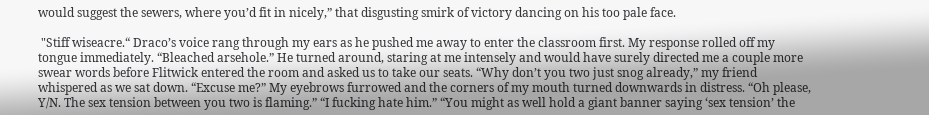would suggest the sewers, where you’d fit in nicely,” that disgusting smirk of victory dancing on his too pale face.

 "Stiff wiseacre.“ Draco’s voice rang through my ears as he pushed me away to enter the classroom first. My response rolled off my tongue immediately. “Bleached arsehole.” He turned around, staring at me intensely and would have surely directed me a couple more swear words before Flitwick entered the room and asked us to take our seats. “Why don’t you two just snog already,” my friend whispered as we sat down. “Excuse me?” My eyebrows furrowed and the corners of my mouth turned downwards in distress. “Oh please, Y/N. The sex tension between you two is flaming.” “I fucking hate him.” “You might as well hold a giant banner saying ‘sex tension’ the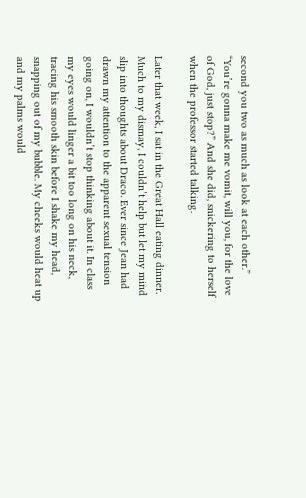second you two as much as look at each other.” “You’re gonna make me vomit, will you, for the love of God, just stop?” And she did, snickering to herself when the professor started talking.

Later that week, I sat in the Great Hall eating dinner. Much to my dismay, I couldn’t help but let my mind slip into thoughts about Draco. Ever since Jean had drawn my attention to the apparent sexual tension going on, I wouldn’t stop thinking about it. In class my eyes would linger a bit too long on his neck, tracing his smooth skin before I shake my head, snapping out of my bubble. My cheeks would heat up and my palms would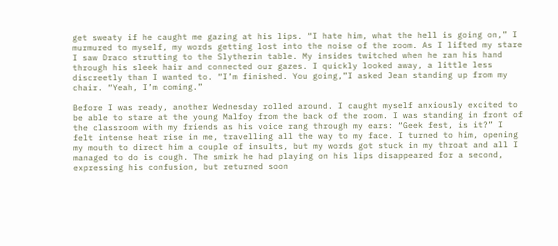get sweaty if he caught me gazing at his lips. “I hate him, what the hell is going on,” I murmured to myself, my words getting lost into the noise of the room. As I lifted my stare I saw Draco strutting to the Slytherin table. My insides twitched when he ran his hand through his sleek hair and connected our gazes. I quickly looked away, a little less discreetly than I wanted to. “I’m finished. You going,”I asked Jean standing up from my chair. “Yeah, I’m coming.”

Before I was ready, another Wednesday rolled around. I caught myself anxiously excited to be able to stare at the young Malfoy from the back of the room. I was standing in front of the classroom with my friends as his voice rang through my ears: “Geek fest, is it?” I felt intense heat rise in me, travelling all the way to my face. I turned to him, opening my mouth to direct him a couple of insults, but my words got stuck in my throat and all I managed to do is cough. The smirk he had playing on his lips disappeared for a second, expressing his confusion, but returned soon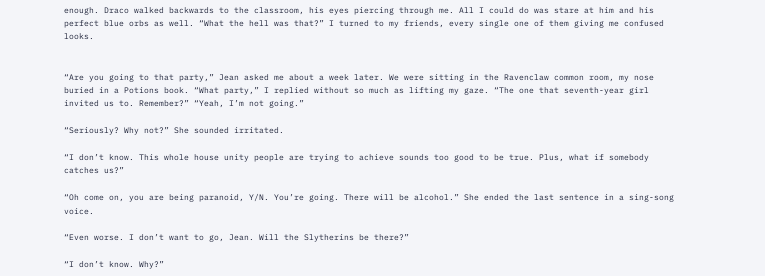enough. Draco walked backwards to the classroom, his eyes piercing through me. All I could do was stare at him and his perfect blue orbs as well. “What the hell was that?” I turned to my friends, every single one of them giving me confused looks.


“Are you going to that party,” Jean asked me about a week later. We were sitting in the Ravenclaw common room, my nose buried in a Potions book. “What party,” I replied without so much as lifting my gaze. “The one that seventh-year girl invited us to. Remember?” “Yeah, I’m not going.”

“Seriously? Why not?” She sounded irritated.

“I don’t know. This whole house unity people are trying to achieve sounds too good to be true. Plus, what if somebody catches us?”

“Oh come on, you are being paranoid, Y/N. You’re going. There will be alcohol.” She ended the last sentence in a sing-song voice.

“Even worse. I don’t want to go, Jean. Will the Slytherins be there?”

“I don’t know. Why?”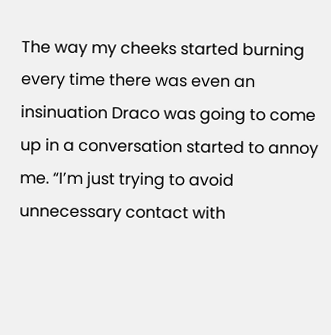The way my cheeks started burning every time there was even an insinuation Draco was going to come up in a conversation started to annoy me. “I’m just trying to avoid unnecessary contact with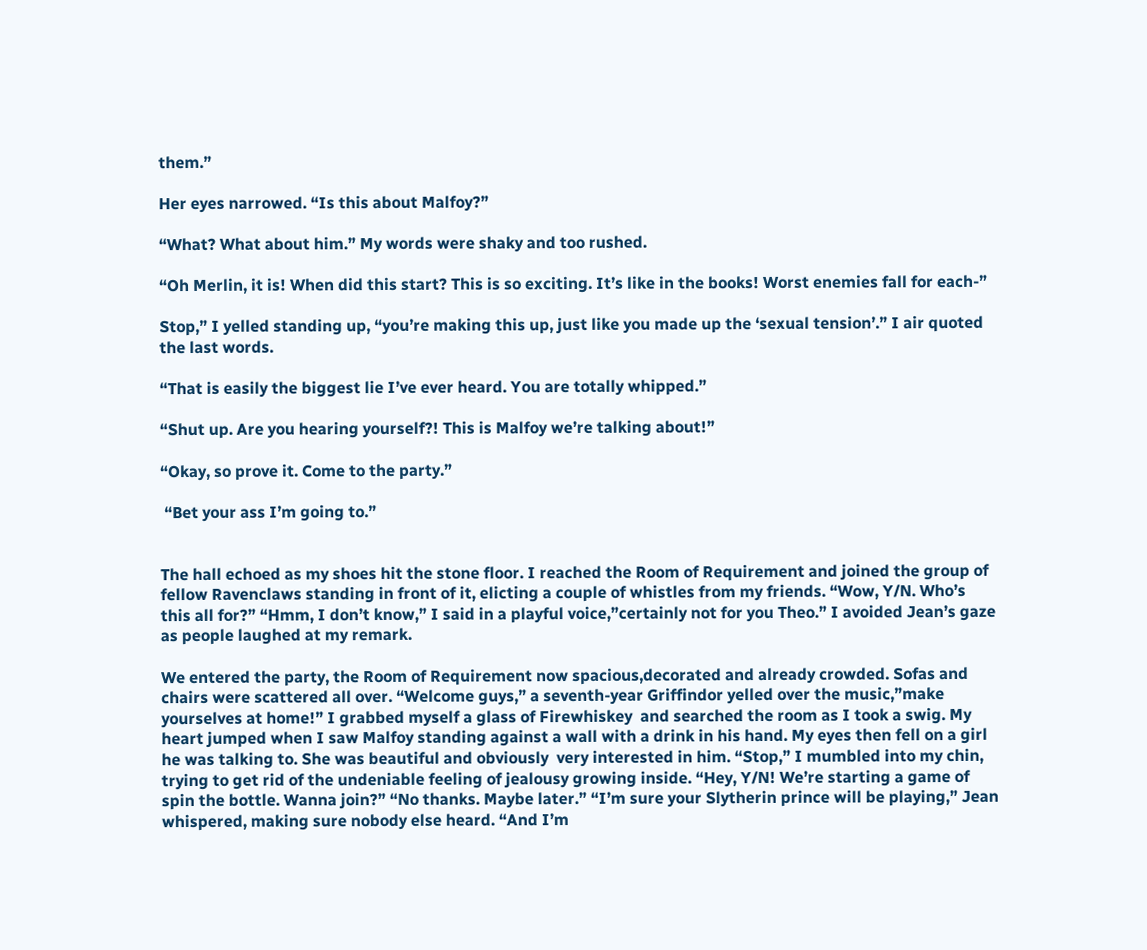them.”

Her eyes narrowed. “Is this about Malfoy?”

“What? What about him.” My words were shaky and too rushed.

“Oh Merlin, it is! When did this start? This is so exciting. It’s like in the books! Worst enemies fall for each-”

Stop,” I yelled standing up, “you’re making this up, just like you made up the ‘sexual tension’.” I air quoted the last words.

“That is easily the biggest lie I’ve ever heard. You are totally whipped.”

“Shut up. Are you hearing yourself?! This is Malfoy we’re talking about!”

“Okay, so prove it. Come to the party.”

 “Bet your ass I’m going to.”


The hall echoed as my shoes hit the stone floor. I reached the Room of Requirement and joined the group of fellow Ravenclaws standing in front of it, elicting a couple of whistles from my friends. “Wow, Y/N. Who’s this all for?” “Hmm, I don’t know,” I said in a playful voice,”certainly not for you Theo.” I avoided Jean’s gaze as people laughed at my remark.

We entered the party, the Room of Requirement now spacious,decorated and already crowded. Sofas and chairs were scattered all over. “Welcome guys,” a seventh-year Griffindor yelled over the music,”make yourselves at home!” I grabbed myself a glass of Firewhiskey  and searched the room as I took a swig. My heart jumped when I saw Malfoy standing against a wall with a drink in his hand. My eyes then fell on a girl he was talking to. She was beautiful and obviously  very interested in him. “Stop,” I mumbled into my chin, trying to get rid of the undeniable feeling of jealousy growing inside. “Hey, Y/N! We’re starting a game of spin the bottle. Wanna join?” “No thanks. Maybe later.” “I’m sure your Slytherin prince will be playing,” Jean whispered, making sure nobody else heard. “And I’m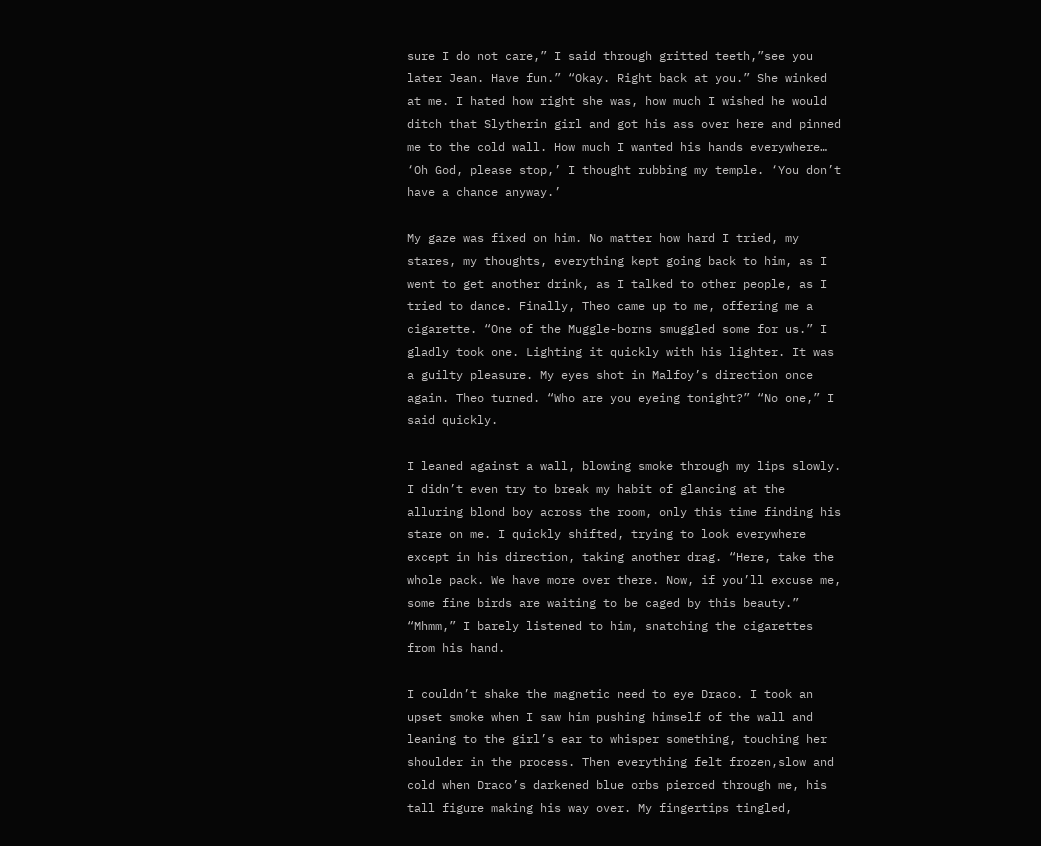sure I do not care,” I said through gritted teeth,”see you later Jean. Have fun.” “Okay. Right back at you.” She winked at me. I hated how right she was, how much I wished he would ditch that Slytherin girl and got his ass over here and pinned me to the cold wall. How much I wanted his hands everywhere… ‘Oh God, please stop,’ I thought rubbing my temple. ‘You don’t have a chance anyway.’

My gaze was fixed on him. No matter how hard I tried, my stares, my thoughts, everything kept going back to him, as I went to get another drink, as I talked to other people, as I tried to dance. Finally, Theo came up to me, offering me a cigarette. “One of the Muggle-borns smuggled some for us.” I gladly took one. Lighting it quickly with his lighter. It was a guilty pleasure. My eyes shot in Malfoy’s direction once again. Theo turned. “Who are you eyeing tonight?” “No one,” I said quickly.

I leaned against a wall, blowing smoke through my lips slowly. I didn’t even try to break my habit of glancing at the alluring blond boy across the room, only this time finding his stare on me. I quickly shifted, trying to look everywhere except in his direction, taking another drag. “Here, take the whole pack. We have more over there. Now, if you’ll excuse me, some fine birds are waiting to be caged by this beauty.” “Mhmm,” I barely listened to him, snatching the cigarettes from his hand.

I couldn’t shake the magnetic need to eye Draco. I took an upset smoke when I saw him pushing himself of the wall and leaning to the girl’s ear to whisper something, touching her shoulder in the process. Then everything felt frozen,slow and cold when Draco’s darkened blue orbs pierced through me, his tall figure making his way over. My fingertips tingled,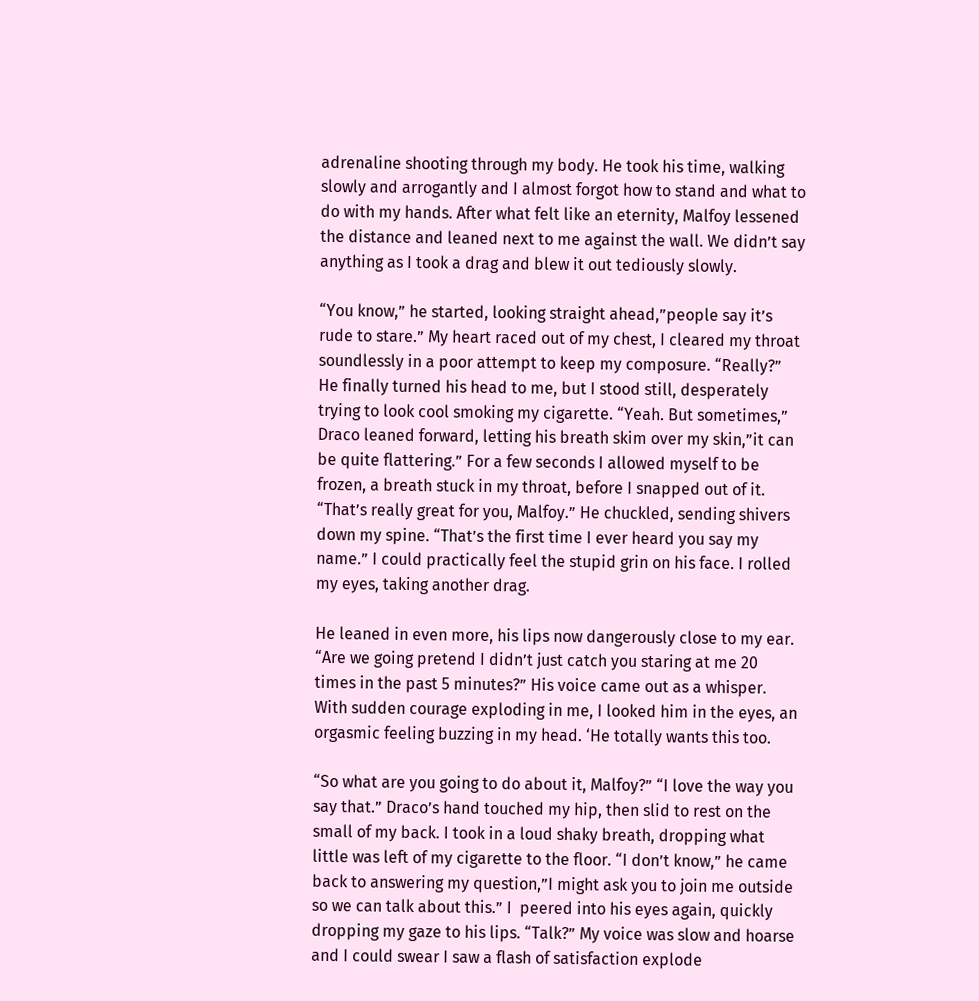adrenaline shooting through my body. He took his time, walking slowly and arrogantly and I almost forgot how to stand and what to do with my hands. After what felt like an eternity, Malfoy lessened the distance and leaned next to me against the wall. We didn’t say anything as I took a drag and blew it out tediously slowly.

“You know,” he started, looking straight ahead,”people say it’s rude to stare.” My heart raced out of my chest, I cleared my throat soundlessly in a poor attempt to keep my composure. “Really?” He finally turned his head to me, but I stood still, desperately trying to look cool smoking my cigarette. “Yeah. But sometimes,” Draco leaned forward, letting his breath skim over my skin,”it can be quite flattering.” For a few seconds I allowed myself to be frozen, a breath stuck in my throat, before I snapped out of it. “That’s really great for you, Malfoy.” He chuckled, sending shivers down my spine. “That’s the first time I ever heard you say my name.” I could practically feel the stupid grin on his face. I rolled my eyes, taking another drag.

He leaned in even more, his lips now dangerously close to my ear. “Are we going pretend I didn’t just catch you staring at me 20 times in the past 5 minutes?” His voice came out as a whisper. With sudden courage exploding in me, I looked him in the eyes, an orgasmic feeling buzzing in my head. ‘He totally wants this too.

“So what are you going to do about it, Malfoy?” “I love the way you say that.” Draco’s hand touched my hip, then slid to rest on the small of my back. I took in a loud shaky breath, dropping what little was left of my cigarette to the floor. “I don’t know,” he came back to answering my question,”I might ask you to join me outside so we can talk about this.” I  peered into his eyes again, quickly dropping my gaze to his lips. “Talk?” My voice was slow and hoarse and I could swear I saw a flash of satisfaction explode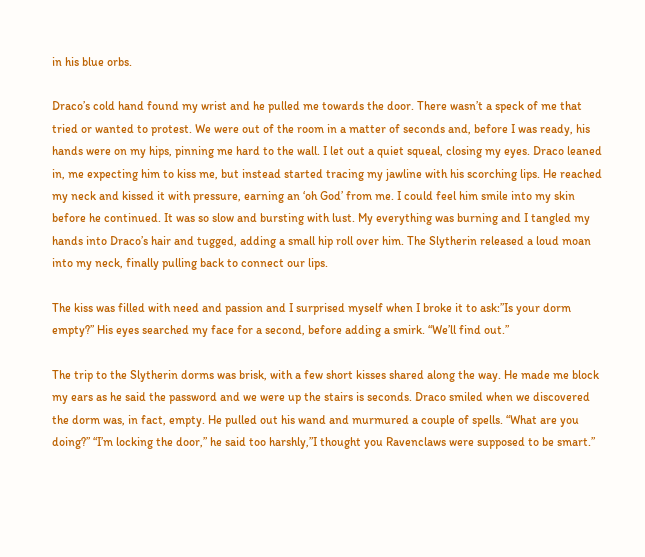in his blue orbs.

Draco’s cold hand found my wrist and he pulled me towards the door. There wasn’t a speck of me that tried or wanted to protest. We were out of the room in a matter of seconds and, before I was ready, his hands were on my hips, pinning me hard to the wall. I let out a quiet squeal, closing my eyes. Draco leaned in, me expecting him to kiss me, but instead started tracing my jawline with his scorching lips. He reached my neck and kissed it with pressure, earning an ‘oh God’ from me. I could feel him smile into my skin before he continued. It was so slow and bursting with lust. My everything was burning and I tangled my hands into Draco’s hair and tugged, adding a small hip roll over him. The Slytherin released a loud moan into my neck, finally pulling back to connect our lips.

The kiss was filled with need and passion and I surprised myself when I broke it to ask:”Is your dorm empty?” His eyes searched my face for a second, before adding a smirk. “We’ll find out.”

The trip to the Slytherin dorms was brisk, with a few short kisses shared along the way. He made me block my ears as he said the password and we were up the stairs is seconds. Draco smiled when we discovered the dorm was, in fact, empty. He pulled out his wand and murmured a couple of spells. “What are you doing?” “I’m locking the door,” he said too harshly,”I thought you Ravenclaws were supposed to be smart.”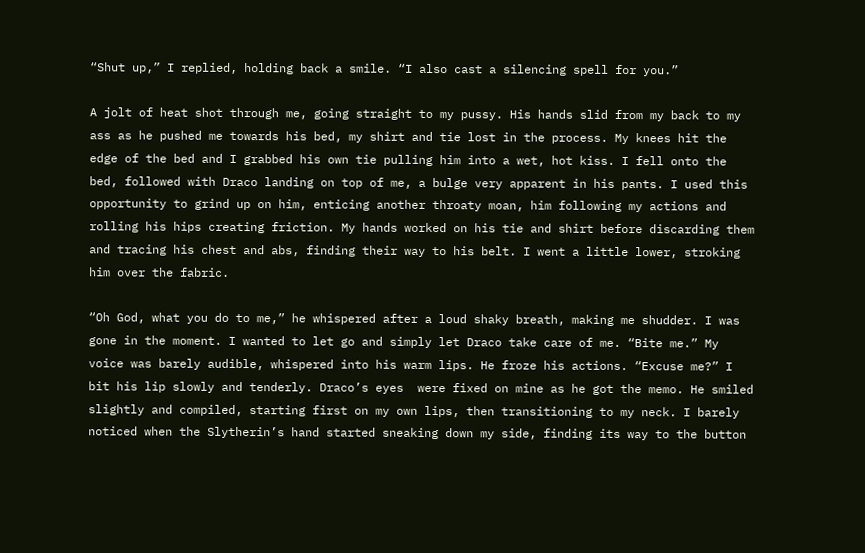“Shut up,” I replied, holding back a smile. “I also cast a silencing spell for you.”

A jolt of heat shot through me, going straight to my pussy. His hands slid from my back to my ass as he pushed me towards his bed, my shirt and tie lost in the process. My knees hit the edge of the bed and I grabbed his own tie pulling him into a wet, hot kiss. I fell onto the bed, followed with Draco landing on top of me, a bulge very apparent in his pants. I used this opportunity to grind up on him, enticing another throaty moan, him following my actions and rolling his hips creating friction. My hands worked on his tie and shirt before discarding them and tracing his chest and abs, finding their way to his belt. I went a little lower, stroking him over the fabric.

“Oh God, what you do to me,” he whispered after a loud shaky breath, making me shudder. I was gone in the moment. I wanted to let go and simply let Draco take care of me. “Bite me.” My voice was barely audible, whispered into his warm lips. He froze his actions. “Excuse me?” I bit his lip slowly and tenderly. Draco’s eyes  were fixed on mine as he got the memo. He smiled slightly and compiled, starting first on my own lips, then transitioning to my neck. I barely noticed when the Slytherin’s hand started sneaking down my side, finding its way to the button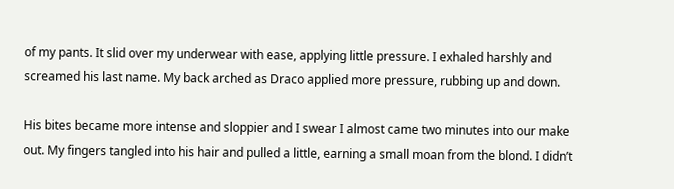of my pants. It slid over my underwear with ease, applying little pressure. I exhaled harshly and screamed his last name. My back arched as Draco applied more pressure, rubbing up and down.

His bites became more intense and sloppier and I swear I almost came two minutes into our make out. My fingers tangled into his hair and pulled a little, earning a small moan from the blond. I didn’t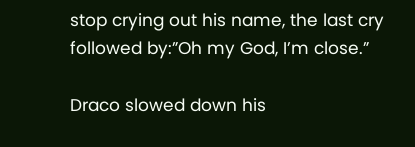stop crying out his name, the last cry followed by:”Oh my God, I’m close.”

Draco slowed down his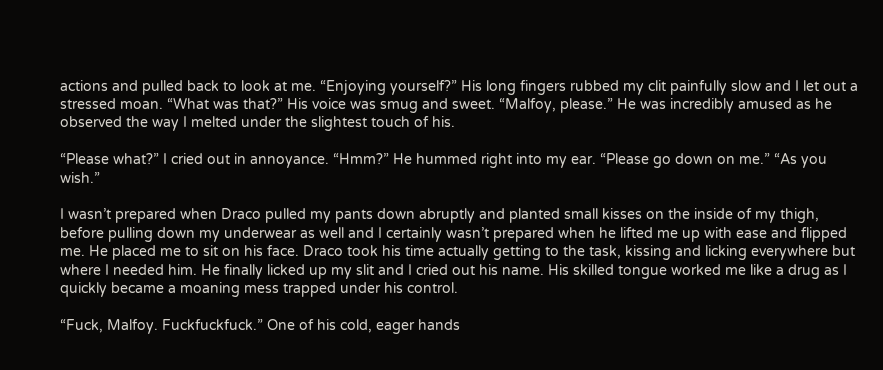actions and pulled back to look at me. “Enjoying yourself?” His long fingers rubbed my clit painfully slow and I let out a stressed moan. “What was that?” His voice was smug and sweet. “Malfoy, please.” He was incredibly amused as he observed the way I melted under the slightest touch of his.

“Please what?” I cried out in annoyance. “Hmm?” He hummed right into my ear. “Please go down on me.” “As you wish.”

I wasn’t prepared when Draco pulled my pants down abruptly and planted small kisses on the inside of my thigh, before pulling down my underwear as well and I certainly wasn’t prepared when he lifted me up with ease and flipped me. He placed me to sit on his face. Draco took his time actually getting to the task, kissing and licking everywhere but where I needed him. He finally licked up my slit and I cried out his name. His skilled tongue worked me like a drug as I quickly became a moaning mess trapped under his control.

“Fuck, Malfoy. Fuckfuckfuck.” One of his cold, eager hands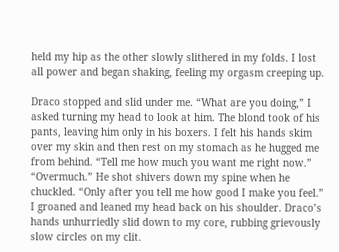held my hip as the other slowly slithered in my folds. I lost all power and began shaking, feeling my orgasm creeping up.

Draco stopped and slid under me. “What are you doing,” I asked turning my head to look at him. The blond took of his pants, leaving him only in his boxers. I felt his hands skim over my skin and then rest on my stomach as he hugged me from behind. “Tell me how much you want me right now.” “Overmuch.” He shot shivers down my spine when he chuckled. “Only after you tell me how good I make you feel.” I groaned and leaned my head back on his shoulder. Draco’s hands unhurriedly slid down to my core, rubbing grievously slow circles on my clit.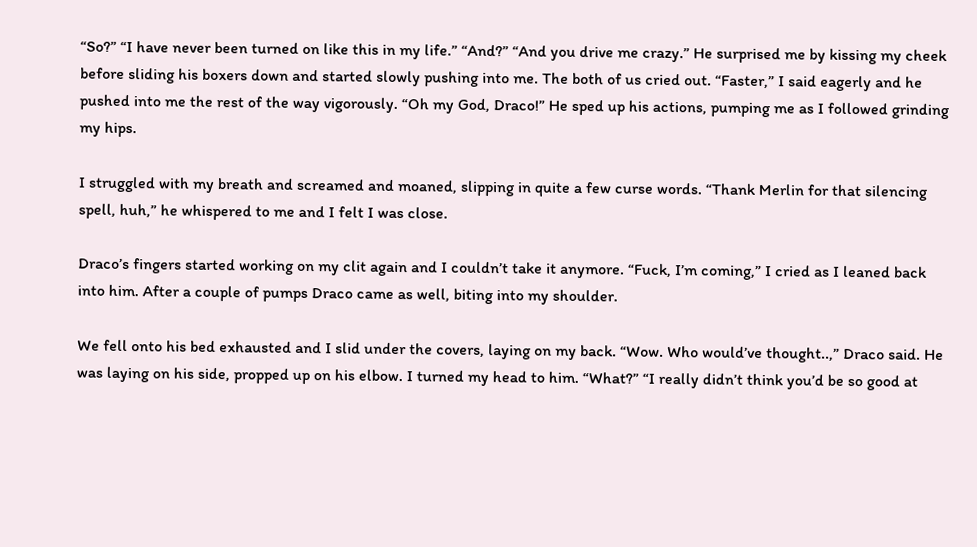“So?” “I have never been turned on like this in my life.” “And?” “And you drive me crazy.” He surprised me by kissing my cheek before sliding his boxers down and started slowly pushing into me. The both of us cried out. “Faster,” I said eagerly and he pushed into me the rest of the way vigorously. “Oh my God, Draco!” He sped up his actions, pumping me as I followed grinding my hips.

I struggled with my breath and screamed and moaned, slipping in quite a few curse words. “Thank Merlin for that silencing spell, huh,” he whispered to me and I felt I was close.

Draco’s fingers started working on my clit again and I couldn’t take it anymore. “Fuck, I’m coming,” I cried as I leaned back into him. After a couple of pumps Draco came as well, biting into my shoulder.

We fell onto his bed exhausted and I slid under the covers, laying on my back. “Wow. Who would’ve thought..,” Draco said. He was laying on his side, propped up on his elbow. I turned my head to him. “What?” “I really didn’t think you’d be so good at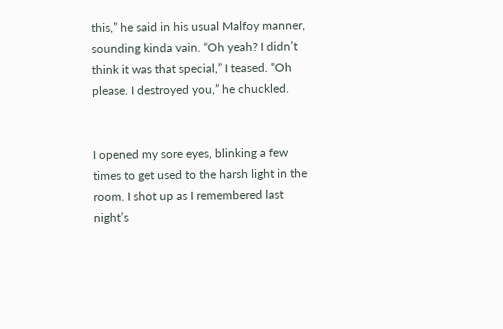this,” he said in his usual Malfoy manner, sounding kinda vain. “Oh yeah? I didn’t think it was that special,” I teased. “Oh please. I destroyed you,” he chuckled.


I opened my sore eyes, blinking a few times to get used to the harsh light in the room. I shot up as I remembered last night’s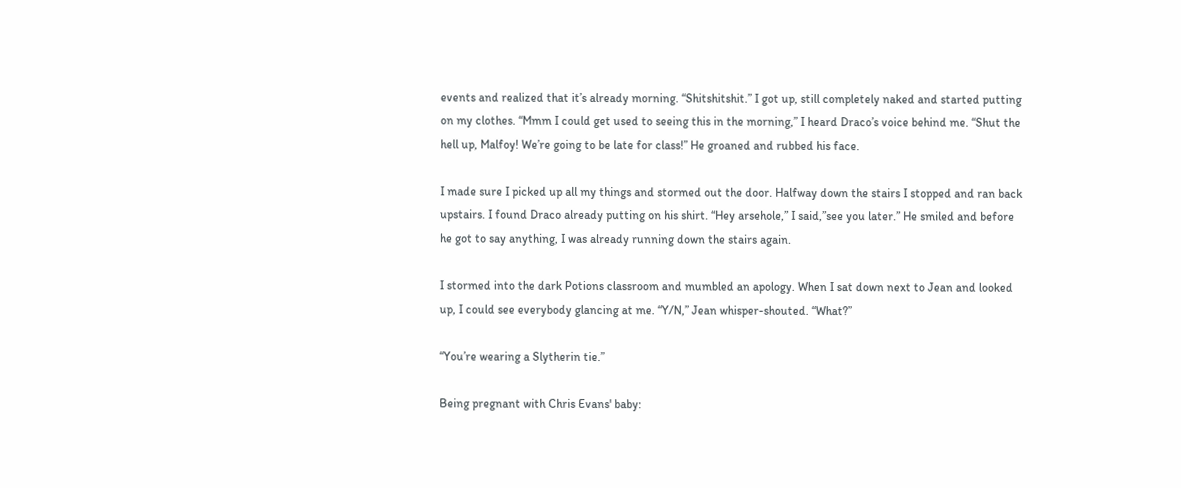events and realized that it’s already morning. “Shitshitshit.” I got up, still completely naked and started putting on my clothes. “Mmm I could get used to seeing this in the morning,” I heard Draco’s voice behind me. “Shut the hell up, Malfoy! We’re going to be late for class!” He groaned and rubbed his face.

I made sure I picked up all my things and stormed out the door. Halfway down the stairs I stopped and ran back upstairs. I found Draco already putting on his shirt. “Hey arsehole,” I said,”see you later.” He smiled and before he got to say anything, I was already running down the stairs again.

I stormed into the dark Potions classroom and mumbled an apology. When I sat down next to Jean and looked up, I could see everybody glancing at me. “Y/N,” Jean whisper-shouted. “What?”

“You’re wearing a Slytherin tie.”

Being pregnant with Chris Evans' baby: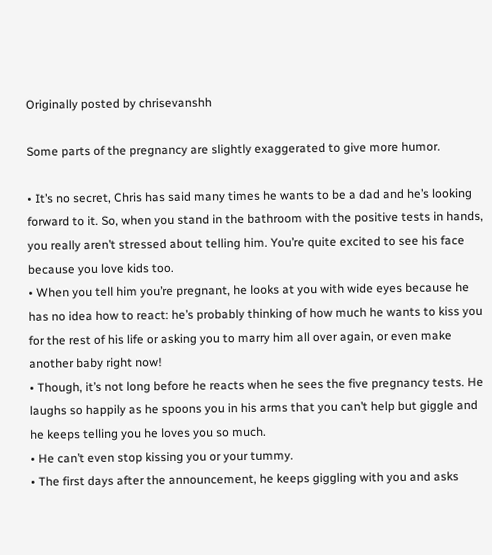Originally posted by chrisevanshh

Some parts of the pregnancy are slightly exaggerated to give more humor.

• It’s no secret, Chris has said many times he wants to be a dad and he’s looking forward to it. So, when you stand in the bathroom with the positive tests in hands, you really aren’t stressed about telling him. You’re quite excited to see his face because you love kids too.
• When you tell him you’re pregnant, he looks at you with wide eyes because he has no idea how to react: he’s probably thinking of how much he wants to kiss you for the rest of his life or asking you to marry him all over again, or even make another baby right now!
• Though, it’s not long before he reacts when he sees the five pregnancy tests. He laughs so happily as he spoons you in his arms that you can’t help but giggle and he keeps telling you he loves you so much.
• He can’t even stop kissing you or your tummy.
• The first days after the announcement, he keeps giggling with you and asks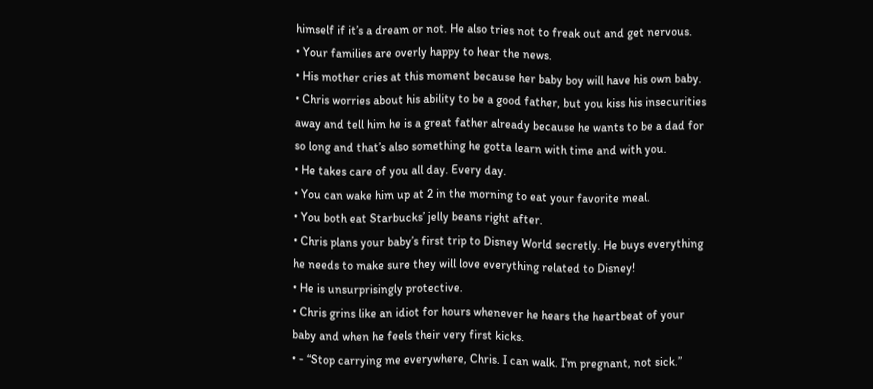himself if it’s a dream or not. He also tries not to freak out and get nervous.
• Your families are overly happy to hear the news.
• His mother cries at this moment because her baby boy will have his own baby.
• Chris worries about his ability to be a good father, but you kiss his insecurities away and tell him he is a great father already because he wants to be a dad for so long and that’s also something he gotta learn with time and with you.
• He takes care of you all day. Every day.
• You can wake him up at 2 in the morning to eat your favorite meal.
• You both eat Starbucks’ jelly beans right after.
• Chris plans your baby’s first trip to Disney World secretly. He buys everything he needs to make sure they will love everything related to Disney!
• He is unsurprisingly protective.
• Chris grins like an idiot for hours whenever he hears the heartbeat of your baby and when he feels their very first kicks.
• - “Stop carrying me everywhere, Chris. I can walk. I’m pregnant, not sick.”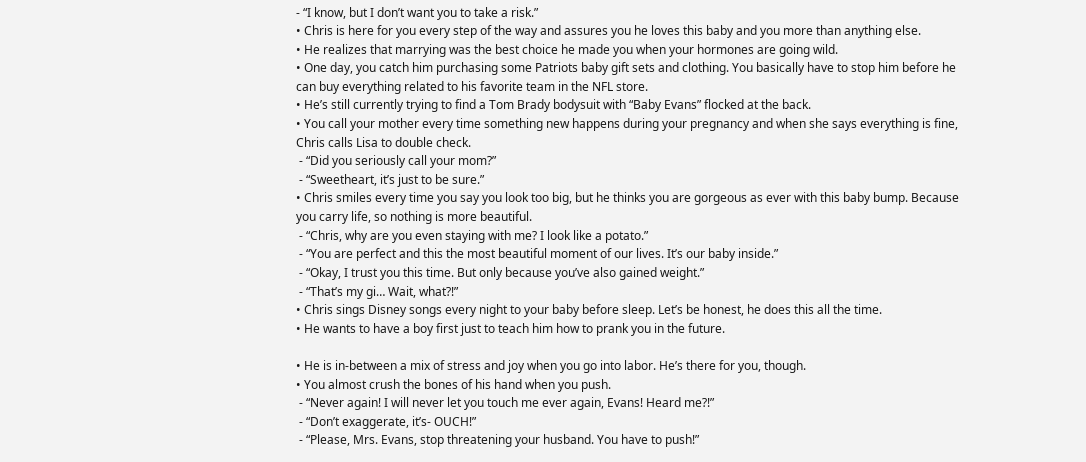- “I know, but I don’t want you to take a risk.”
• Chris is here for you every step of the way and assures you he loves this baby and you more than anything else.
• He realizes that marrying was the best choice he made you when your hormones are going wild.
• One day, you catch him purchasing some Patriots baby gift sets and clothing. You basically have to stop him before he can buy everything related to his favorite team in the NFL store.
• He’s still currently trying to find a Tom Brady bodysuit with “Baby Evans” flocked at the back.
• You call your mother every time something new happens during your pregnancy and when she says everything is fine, Chris calls Lisa to double check.
 - “Did you seriously call your mom?”
 - “Sweetheart, it’s just to be sure.”
• Chris smiles every time you say you look too big, but he thinks you are gorgeous as ever with this baby bump. Because you carry life, so nothing is more beautiful.
 - “Chris, why are you even staying with me? I look like a potato.”
 - “You are perfect and this the most beautiful moment of our lives. It’s our baby inside.”
 - “Okay, I trust you this time. But only because you’ve also gained weight.”
 - “That’s my gi… Wait, what?!”
• Chris sings Disney songs every night to your baby before sleep. Let’s be honest, he does this all the time.
• He wants to have a boy first just to teach him how to prank you in the future.

• He is in-between a mix of stress and joy when you go into labor. He’s there for you, though.
• You almost crush the bones of his hand when you push.
 - “Never again! I will never let you touch me ever again, Evans! Heard me?!”
 - “Don’t exaggerate, it’s- OUCH!”
 - “Please, Mrs. Evans, stop threatening your husband. You have to push!”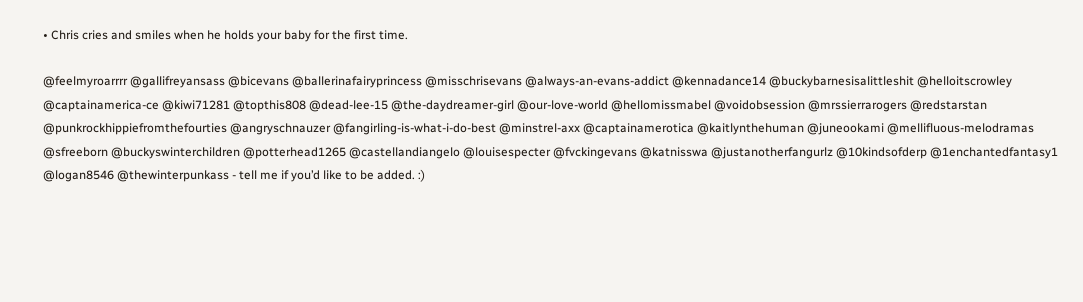• Chris cries and smiles when he holds your baby for the first time.

@feelmyroarrrr @gallifreyansass @bicevans @ballerinafairyprincess @misschrisevans @always-an-evans-addict @kennadance14 @buckybarnesisalittleshit @helloitscrowley @captainamerica-ce @kiwi71281 @topthis808 @dead-lee-15 @the-daydreamer-girl @our-love-world @hellomissmabel @voidobsession @mrssierrarogers @redstarstan @punkrockhippiefromthefourties @angryschnauzer @fangirling-is-what-i-do-best @minstrel-axx @captainamerotica @kaitlynthehuman @juneookami @mellifluous-melodramas @sfreeborn @buckyswinterchildren @potterhead1265 @castellandiangelo @louisespecter @fvckingevans @katnisswa @justanotherfangurlz @10kindsofderp @1enchantedfantasy1 @logan8546 @thewinterpunkass - tell me if you’d like to be added. :)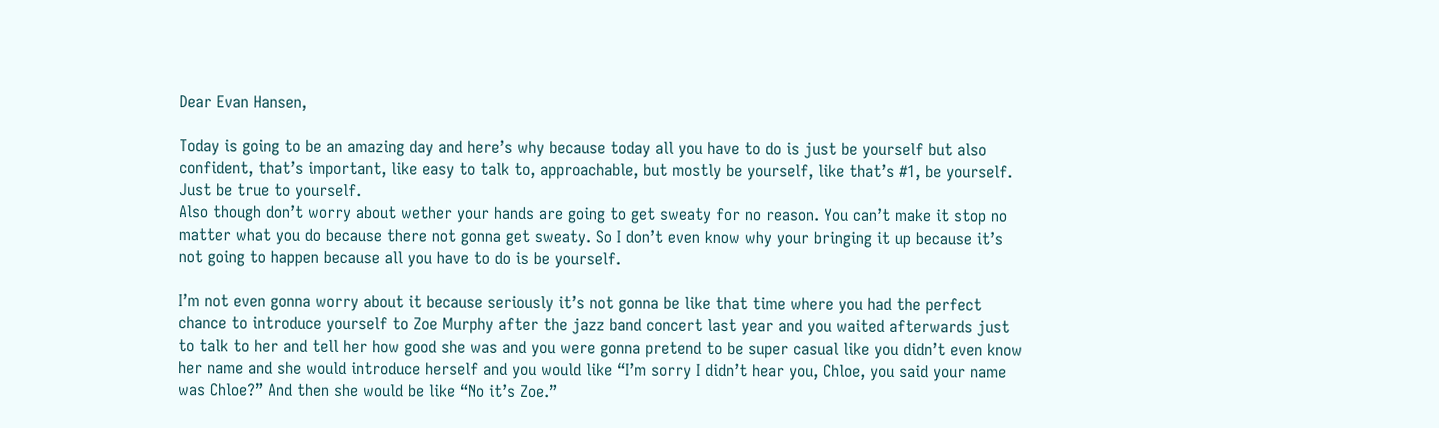Dear Evan Hansen,

Today is going to be an amazing day and here’s why because today all you have to do is just be yourself but also confident, that’s important, like easy to talk to, approachable, but mostly be yourself, like that’s #1, be yourself. Just be true to yourself.
Also though don’t worry about wether your hands are going to get sweaty for no reason. You can’t make it stop no matter what you do because there not gonna get sweaty. So I don’t even know why your bringing it up because it’s not going to happen because all you have to do is be yourself.

I’m not even gonna worry about it because seriously it’s not gonna be like that time where you had the perfect chance to introduce yourself to Zoe Murphy after the jazz band concert last year and you waited afterwards just to talk to her and tell her how good she was and you were gonna pretend to be super casual like you didn’t even know her name and she would introduce herself and you would like “I’m sorry I didn’t hear you, Chloe, you said your name was Chloe?” And then she would be like “No it’s Zoe.”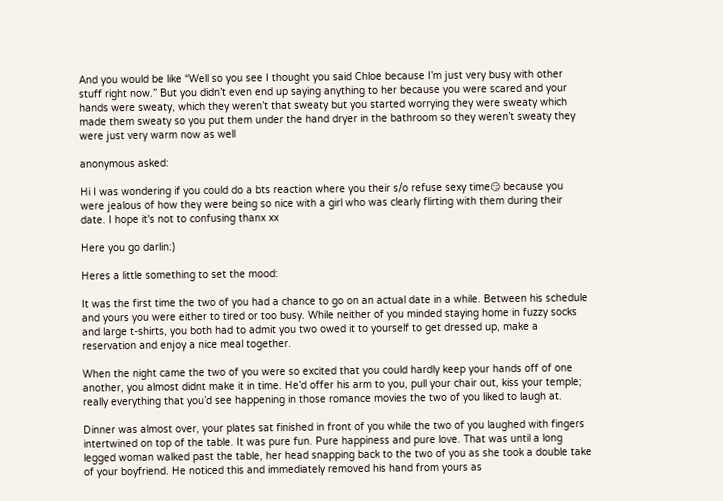And you would be like “Well so you see I thought you said Chloe because I’m just very busy with other stuff right now.” But you didn’t even end up saying anything to her because you were scared and your hands were sweaty, which they weren’t that sweaty but you started worrying they were sweaty which made them sweaty so you put them under the hand dryer in the bathroom so they weren’t sweaty they were just very warm now as well

anonymous asked:

Hi I was wondering if you could do a bts reaction where you their s/o refuse sexy time😏 because you were jealous of how they were being so nice with a girl who was clearly flirting with them during their date. I hope it's not to confusing thanx xx

Here you go darlin:)

Heres a little something to set the mood:

It was the first time the two of you had a chance to go on an actual date in a while. Between his schedule and yours you were either to tired or too busy. While neither of you minded staying home in fuzzy socks and large t-shirts, you both had to admit you two owed it to yourself to get dressed up, make a reservation and enjoy a nice meal together.

When the night came the two of you were so excited that you could hardly keep your hands off of one another, you almost didnt make it in time. He’d offer his arm to you, pull your chair out, kiss your temple; really everything that you’d see happening in those romance movies the two of you liked to laugh at.

Dinner was almost over, your plates sat finished in front of you while the two of you laughed with fingers intertwined on top of the table. It was pure fun. Pure happiness and pure love. That was until a long legged woman walked past the table, her head snapping back to the two of you as she took a double take of your boyfriend. He noticed this and immediately removed his hand from yours as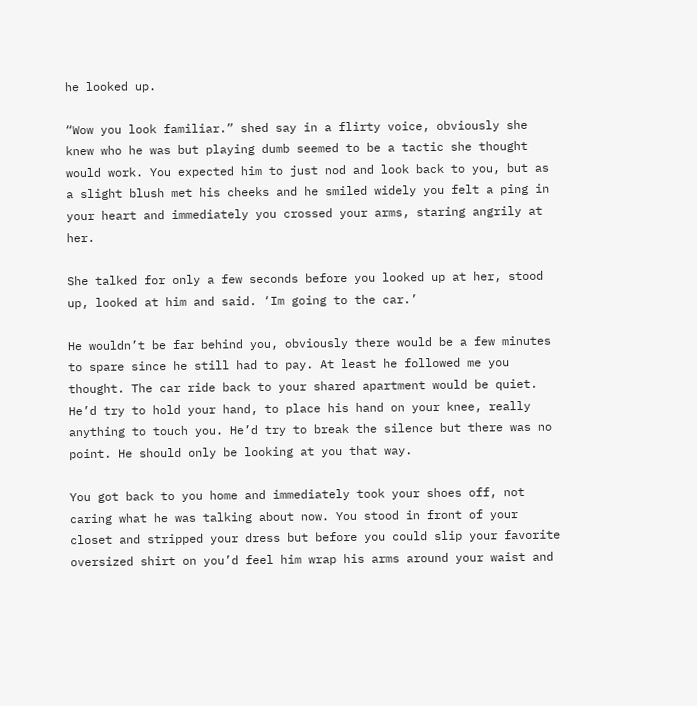he looked up.

“Wow you look familiar.” shed say in a flirty voice, obviously she knew who he was but playing dumb seemed to be a tactic she thought would work. You expected him to just nod and look back to you, but as a slight blush met his cheeks and he smiled widely you felt a ping in your heart and immediately you crossed your arms, staring angrily at her.

She talked for only a few seconds before you looked up at her, stood up, looked at him and said. ‘Im going to the car.’

He wouldn’t be far behind you, obviously there would be a few minutes to spare since he still had to pay. At least he followed me you thought. The car ride back to your shared apartment would be quiet. He’d try to hold your hand, to place his hand on your knee, really anything to touch you. He’d try to break the silence but there was no point. He should only be looking at you that way.

You got back to you home and immediately took your shoes off, not caring what he was talking about now. You stood in front of your closet and stripped your dress but before you could slip your favorite oversized shirt on you’d feel him wrap his arms around your waist and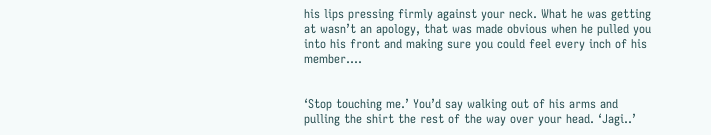his lips pressing firmly against your neck. What he was getting at wasn’t an apology, that was made obvious when he pulled you into his front and making sure you could feel every inch of his member….


‘Stop touching me.’ You’d say walking out of his arms and pulling the shirt the rest of the way over your head. ‘Jagi..’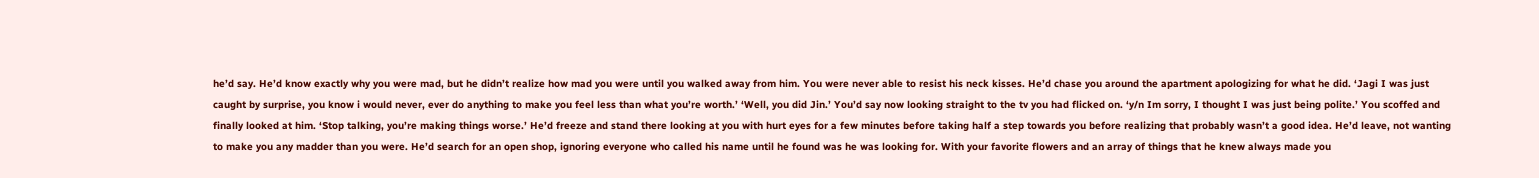he’d say. He’d know exactly why you were mad, but he didn’t realize how mad you were until you walked away from him. You were never able to resist his neck kisses. He’d chase you around the apartment apologizing for what he did. ‘Jagi I was just caught by surprise, you know i would never, ever do anything to make you feel less than what you’re worth.’ ‘Well, you did Jin.’ You’d say now looking straight to the tv you had flicked on. ‘y/n Im sorry, I thought I was just being polite.’ You scoffed and finally looked at him. ‘Stop talking, you’re making things worse.’ He’d freeze and stand there looking at you with hurt eyes for a few minutes before taking half a step towards you before realizing that probably wasn’t a good idea. He’d leave, not wanting to make you any madder than you were. He’d search for an open shop, ignoring everyone who called his name until he found was he was looking for. With your favorite flowers and an array of things that he knew always made you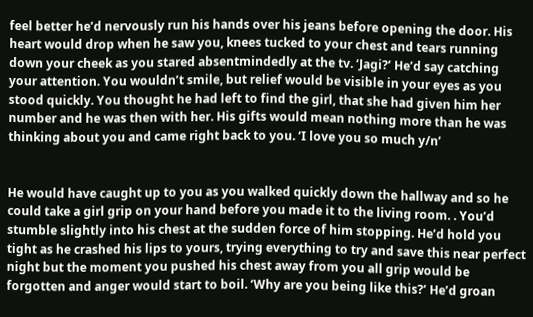feel better he’d nervously run his hands over his jeans before opening the door. His heart would drop when he saw you, knees tucked to your chest and tears running down your cheek as you stared absentmindedly at the tv. ‘Jagi?’ He’d say catching your attention. You wouldn’t smile, but relief would be visible in your eyes as you stood quickly. You thought he had left to find the girl, that she had given him her number and he was then with her. His gifts would mean nothing more than he was thinking about you and came right back to you. ‘I love you so much y/n’


He would have caught up to you as you walked quickly down the hallway and so he could take a girl grip on your hand before you made it to the living room. . You’d stumble slightly into his chest at the sudden force of him stopping. He’d hold you tight as he crashed his lips to yours, trying everything to try and save this near perfect night but the moment you pushed his chest away from you all grip would be forgotten and anger would start to boil. ‘Why are you being like this?’ He’d groan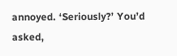annoyed. ‘Seriously?’ You’d asked,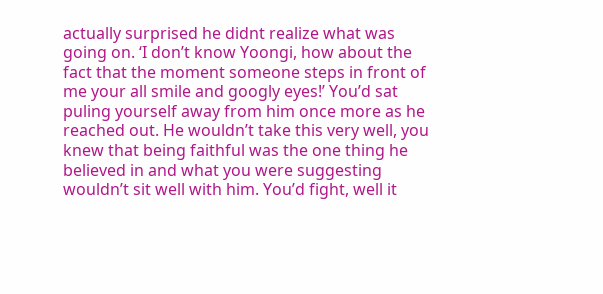actually surprised he didnt realize what was going on. ‘I don’t know Yoongi, how about the fact that the moment someone steps in front of me your all smile and googly eyes!’ You’d sat puling yourself away from him once more as he reached out. He wouldn’t take this very well, you knew that being faithful was the one thing he believed in and what you were suggesting wouldn’t sit well with him. You’d fight, well it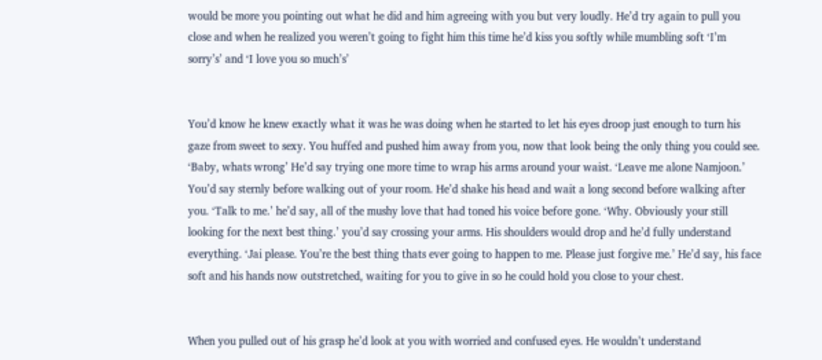would be more you pointing out what he did and him agreeing with you but very loudly. He’d try again to pull you close and when he realized you weren’t going to fight him this time he’d kiss you softly while mumbling soft ‘I’m sorry’s’ and ‘I love you so much’s’


You’d know he knew exactly what it was he was doing when he started to let his eyes droop just enough to turn his gaze from sweet to sexy. You huffed and pushed him away from you, now that look being the only thing you could see. ‘Baby, whats wrong’ He’d say trying one more time to wrap his arms around your waist. ‘Leave me alone Namjoon.’ You’d say sternly before walking out of your room. He’d shake his head and wait a long second before walking after you. ‘Talk to me.’ he’d say, all of the mushy love that had toned his voice before gone. ‘Why. Obviously your still looking for the next best thing.’ you’d say crossing your arms. His shoulders would drop and he’d fully understand everything. ‘Jai please. You’re the best thing thats ever going to happen to me. Please just forgive me.’ He’d say, his face soft and his hands now outstretched, waiting for you to give in so he could hold you close to your chest.


When you pulled out of his grasp he’d look at you with worried and confused eyes. He wouldn’t understand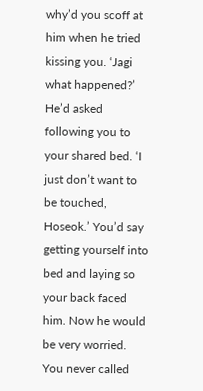why’d you scoff at him when he tried kissing you. ‘Jagi what happened?’ He’d asked following you to your shared bed. ‘I just don’t want to be touched, Hoseok.’ You’d say getting yourself into bed and laying so your back faced him. Now he would be very worried. You never called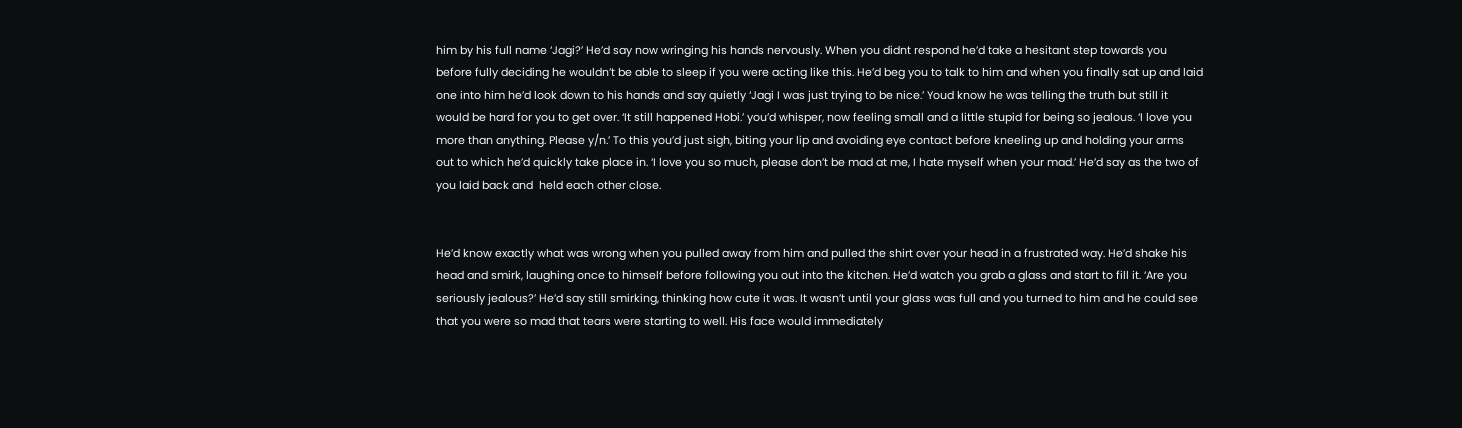him by his full name ‘Jagi?’ He’d say now wringing his hands nervously. When you didnt respond he’d take a hesitant step towards you before fully deciding he wouldn’t be able to sleep if you were acting like this. He’d beg you to talk to him and when you finally sat up and laid one into him he’d look down to his hands and say quietly ‘Jagi I was just trying to be nice.’ Youd know he was telling the truth but still it would be hard for you to get over. ‘It still happened Hobi.’ you’d whisper, now feeling small and a little stupid for being so jealous. ‘I love you more than anything. Please y/n.’ To this you’d just sigh, biting your lip and avoiding eye contact before kneeling up and holding your arms out to which he’d quickly take place in. ‘I love you so much, please don’t be mad at me, I hate myself when your mad.’ He’d say as the two of you laid back and  held each other close.


He’d know exactly what was wrong when you pulled away from him and pulled the shirt over your head in a frustrated way. He’d shake his head and smirk, laughing once to himself before following you out into the kitchen. He’d watch you grab a glass and start to fill it. ‘Are you seriously jealous?’ He’d say still smirking, thinking how cute it was. It wasn’t until your glass was full and you turned to him and he could see that you were so mad that tears were starting to well. His face would immediately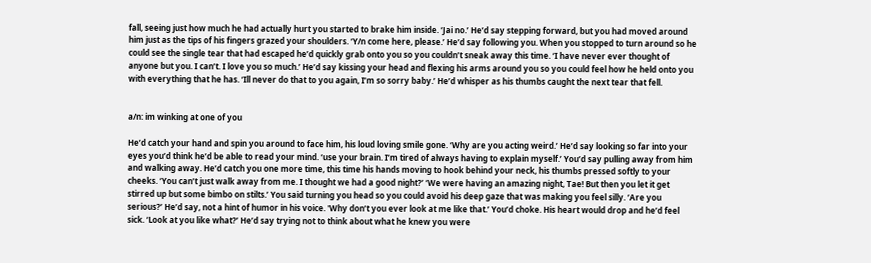fall, seeing just how much he had actually hurt you started to brake him inside. ‘Jai no.’ He’d say stepping forward, but you had moved around him just as the tips of his fingers grazed your shoulders. ‘Y/n come here, please.’ He’d say following you. When you stopped to turn around so he could see the single tear that had escaped he’d quickly grab onto you so you couldn’t sneak away this time. ‘I have never ever thought of anyone but you. I can’t. I love you so much.’ He’d say kissing your head and flexing his arms around you so you could feel how he held onto you with everything that he has. ‘Ill never do that to you again, I’m so sorry baby.’ He’d whisper as his thumbs caught the next tear that fell.


a/n: im winking at one of you

He’d catch your hand and spin you around to face him, his loud loving smile gone. ‘Why are you acting weird.’ He’d say looking so far into your eyes you’d think he’d be able to read your mind. ‘use your brain. I’m tired of always having to explain myself.’ You’d say pulling away from him and walking away. He’d catch you one more time, this time his hands moving to hook behind your neck, his thumbs pressed softly to your cheeks. ‘You can’t just walk away from me. I thought we had a good night?’ ‘We were having an amazing night, Tae! But then you let it get stirred up but some bimbo on stilts.’ You said turning you head so you could avoid his deep gaze that was making you feel silly. ‘Are you serious?’ He’d say, not a hint of humor in his voice. 'Why don’t you ever look at me like that.’ You’d choke. His heart would drop and he’d feel sick. ‘Look at you like what?’ He’d say trying not to think about what he knew you were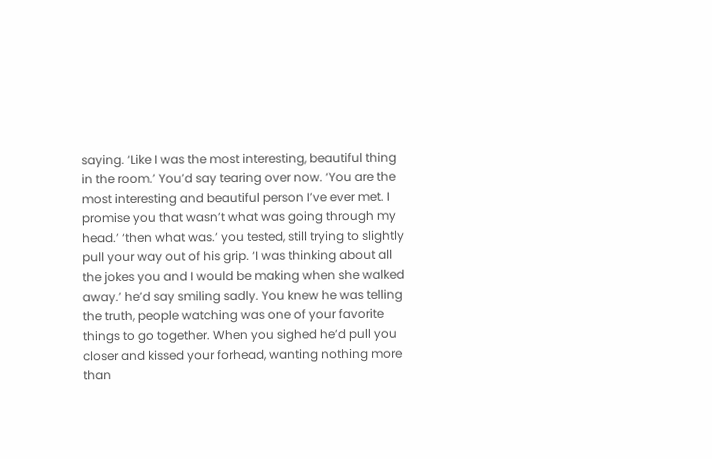saying. ‘Like I was the most interesting, beautiful thing in the room.’ You’d say tearing over now. ‘You are the most interesting and beautiful person I’ve ever met. I promise you that wasn’t what was going through my head.’ ‘then what was.’ you tested, still trying to slightly pull your way out of his grip. ‘I was thinking about all the jokes you and I would be making when she walked away.’ he’d say smiling sadly. You knew he was telling the truth, people watching was one of your favorite things to go together. When you sighed he’d pull you closer and kissed your forhead, wanting nothing more than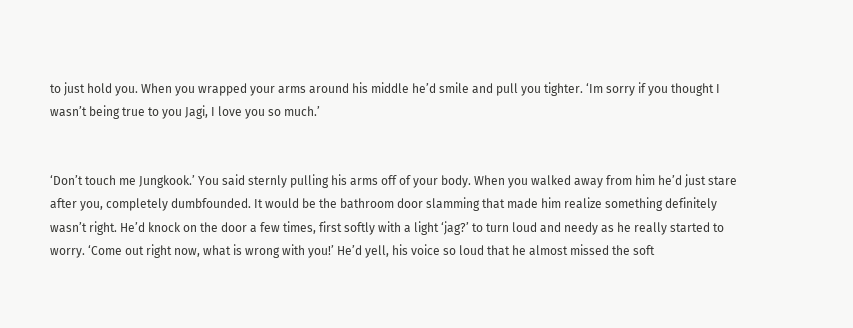to just hold you. When you wrapped your arms around his middle he’d smile and pull you tighter. ‘Im sorry if you thought I wasn’t being true to you Jagi, I love you so much.’


‘Don’t touch me Jungkook.’ You said sternly pulling his arms off of your body. When you walked away from him he’d just stare after you, completely dumbfounded. It would be the bathroom door slamming that made him realize something definitely wasn’t right. He’d knock on the door a few times, first softly with a light ‘jag?’ to turn loud and needy as he really started to worry. ‘Come out right now, what is wrong with you!’ He’d yell, his voice so loud that he almost missed the soft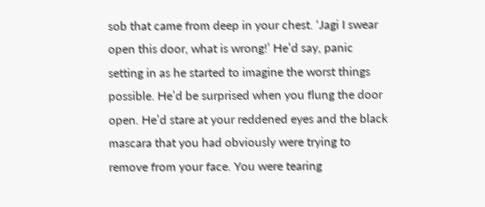sob that came from deep in your chest. ‘Jagi I swear open this door, what is wrong!’ He’d say, panic setting in as he started to imagine the worst things possible. He’d be surprised when you flung the door open. He’d stare at your reddened eyes and the black mascara that you had obviously were trying to remove from your face. You were tearing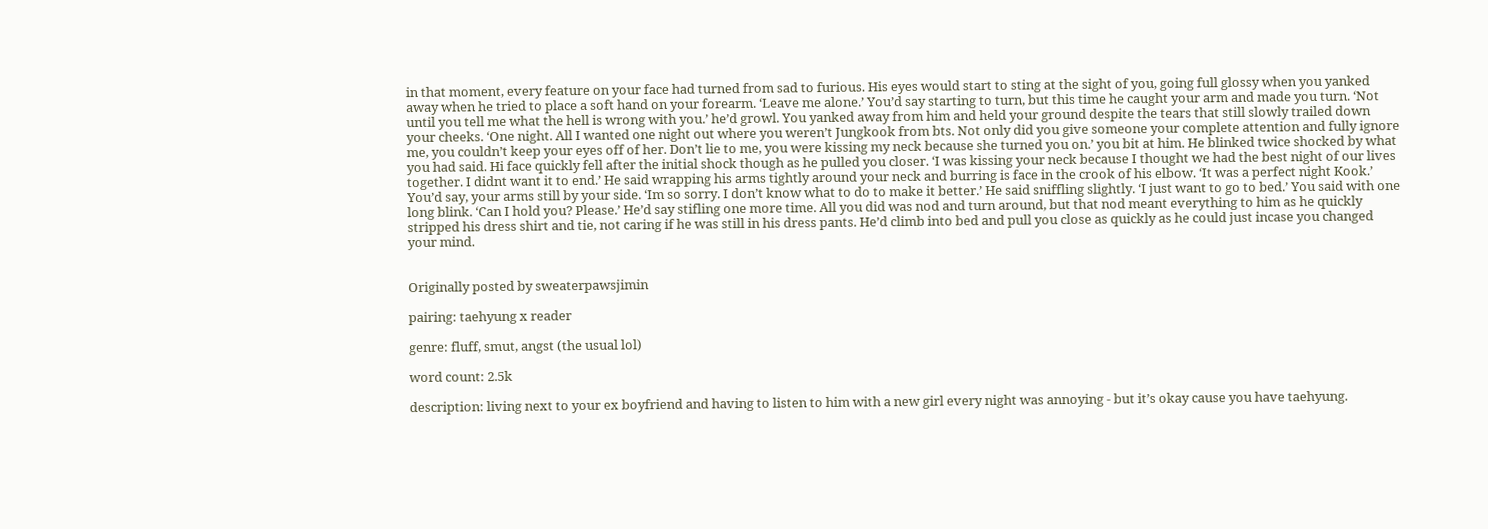in that moment, every feature on your face had turned from sad to furious. His eyes would start to sting at the sight of you, going full glossy when you yanked away when he tried to place a soft hand on your forearm. ‘Leave me alone.’ You’d say starting to turn, but this time he caught your arm and made you turn. ‘Not until you tell me what the hell is wrong with you.’ he’d growl. You yanked away from him and held your ground despite the tears that still slowly trailed down your cheeks. ‘One night. All I wanted one night out where you weren’t Jungkook from bts. Not only did you give someone your complete attention and fully ignore me, you couldn’t keep your eyes off of her. Don’t lie to me, you were kissing my neck because she turned you on.’ you bit at him. He blinked twice shocked by what you had said. Hi face quickly fell after the initial shock though as he pulled you closer. ‘I was kissing your neck because I thought we had the best night of our lives together. I didnt want it to end.’ He said wrapping his arms tightly around your neck and burring is face in the crook of his elbow. ‘It was a perfect night Kook.’ You’d say, your arms still by your side. ‘Im so sorry. I don’t know what to do to make it better.’ He said sniffling slightly. ‘I just want to go to bed.’ You said with one long blink. ‘Can I hold you? Please.’ He’d say stifling one more time. All you did was nod and turn around, but that nod meant everything to him as he quickly stripped his dress shirt and tie, not caring if he was still in his dress pants. He’d climb into bed and pull you close as quickly as he could just incase you changed your mind.


Originally posted by sweaterpawsjimin

pairing: taehyung x reader

genre: fluff, smut, angst (the usual lol)

word count: 2.5k

description: living next to your ex boyfriend and having to listen to him with a new girl every night was annoying - but it’s okay cause you have taehyung.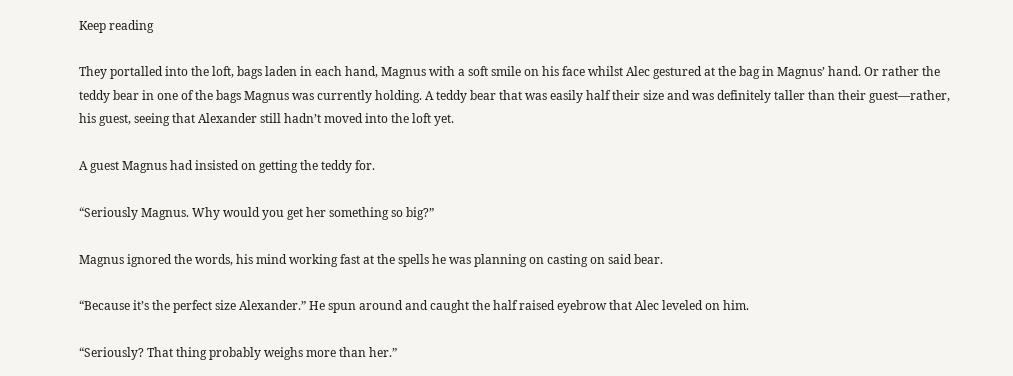Keep reading

They portalled into the loft, bags laden in each hand, Magnus with a soft smile on his face whilst Alec gestured at the bag in Magnus’ hand. Or rather the teddy bear in one of the bags Magnus was currently holding. A teddy bear that was easily half their size and was definitely taller than their guest—rather, his guest, seeing that Alexander still hadn’t moved into the loft yet.

A guest Magnus had insisted on getting the teddy for.

“Seriously Magnus. Why would you get her something so big?”

Magnus ignored the words, his mind working fast at the spells he was planning on casting on said bear.

“Because it’s the perfect size Alexander.” He spun around and caught the half raised eyebrow that Alec leveled on him.

“Seriously? That thing probably weighs more than her.”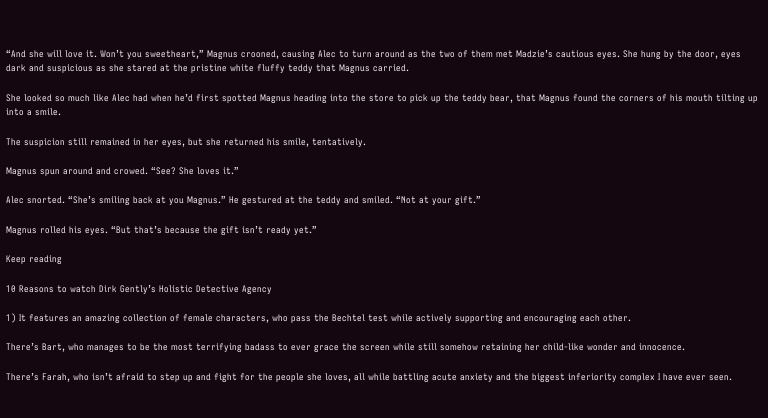“And she will love it. Won’t you sweetheart,” Magnus crooned, causing Alec to turn around as the two of them met Madzie’s cautious eyes. She hung by the door, eyes dark and suspicious as she stared at the pristine white fluffy teddy that Magnus carried.

She looked so much like Alec had when he’d first spotted Magnus heading into the store to pick up the teddy bear, that Magnus found the corners of his mouth tilting up into a smile.

The suspicion still remained in her eyes, but she returned his smile, tentatively.

Magnus spun around and crowed. “See? She loves it.”

Alec snorted. “She’s smiling back at you Magnus.” He gestured at the teddy and smiled. “Not at your gift.”

Magnus rolled his eyes. “But that’s because the gift isn’t ready yet.”

Keep reading

10 Reasons to watch Dirk Gently’s Holistic Detective Agency

1) It features an amazing collection of female characters, who pass the Bechtel test while actively supporting and encouraging each other.

There’s Bart, who manages to be the most terrifying badass to ever grace the screen while still somehow retaining her child-like wonder and innocence.

There’s Farah, who isn’t afraid to step up and fight for the people she loves, all while battling acute anxiety and the biggest inferiority complex I have ever seen.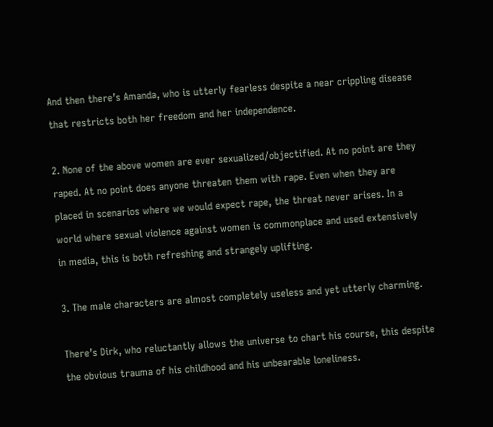And then there’s Amanda, who is utterly fearless despite a near crippling disease that restricts both her freedom and her independence.

2. None of the above women are ever sexualized/objectified. At no point are they raped. At no point does anyone threaten them with rape. Even when they are placed in scenarios where we would expect rape, the threat never arises. In a world where sexual violence against women is commonplace and used extensively in media, this is both refreshing and strangely uplifting.

3. The male characters are almost completely useless and yet utterly charming.

There’s Dirk, who reluctantly allows the universe to chart his course, this despite the obvious trauma of his childhood and his unbearable loneliness.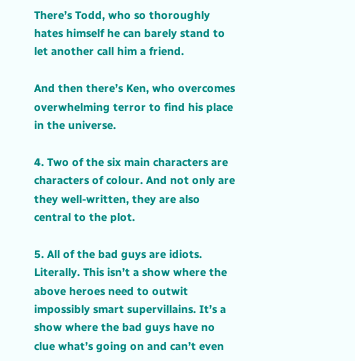There’s Todd, who so thoroughly hates himself he can barely stand to let another call him a friend.

And then there’s Ken, who overcomes overwhelming terror to find his place in the universe.

4. Two of the six main characters are characters of colour. And not only are they well-written, they are also central to the plot.

5. All of the bad guys are idiots. Literally. This isn’t a show where the above heroes need to outwit impossibly smart supervillains. It’s a show where the bad guys have no clue what’s going on and can’t even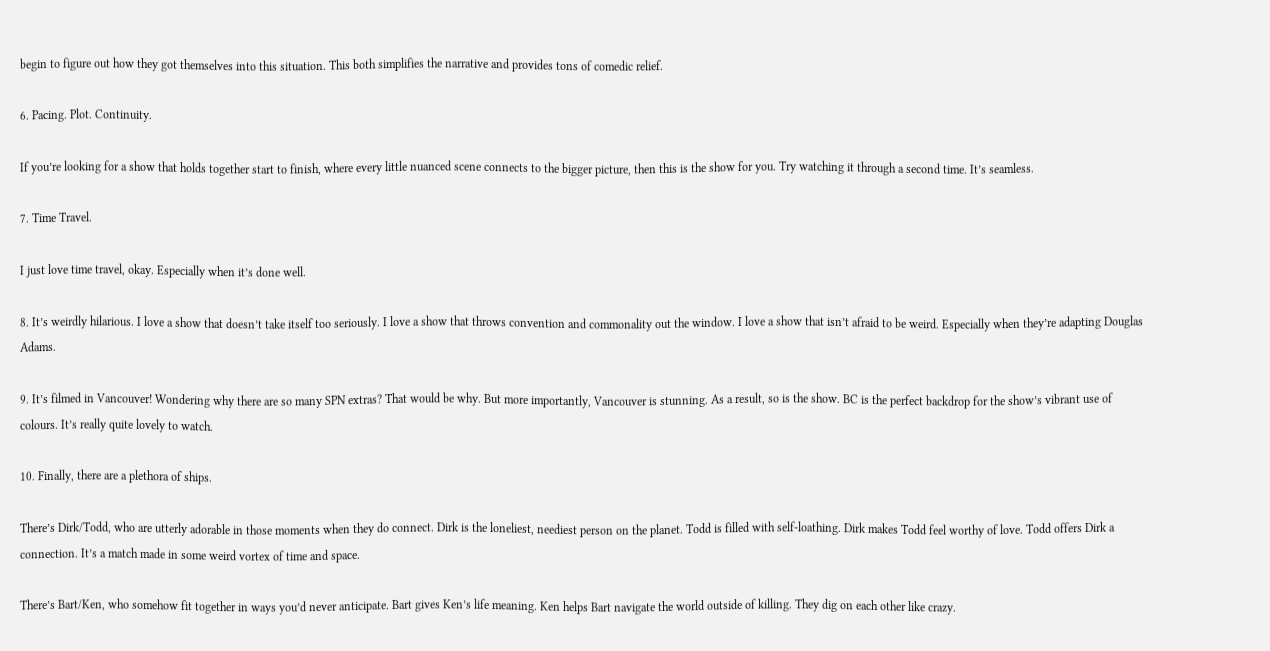begin to figure out how they got themselves into this situation. This both simplifies the narrative and provides tons of comedic relief.

6. Pacing. Plot. Continuity.

If you’re looking for a show that holds together start to finish, where every little nuanced scene connects to the bigger picture, then this is the show for you. Try watching it through a second time. It’s seamless.

7. Time Travel.

I just love time travel, okay. Especially when it’s done well.

8. It’s weirdly hilarious. I love a show that doesn’t take itself too seriously. I love a show that throws convention and commonality out the window. I love a show that isn’t afraid to be weird. Especially when they’re adapting Douglas Adams.

9. It’s filmed in Vancouver! Wondering why there are so many SPN extras? That would be why. But more importantly, Vancouver is stunning. As a result, so is the show. BC is the perfect backdrop for the show’s vibrant use of colours. It’s really quite lovely to watch.

10. Finally, there are a plethora of ships.

There’s Dirk/Todd, who are utterly adorable in those moments when they do connect. Dirk is the loneliest, neediest person on the planet. Todd is filled with self-loathing. Dirk makes Todd feel worthy of love. Todd offers Dirk a connection. It’s a match made in some weird vortex of time and space.

There’s Bart/Ken, who somehow fit together in ways you’d never anticipate. Bart gives Ken’s life meaning. Ken helps Bart navigate the world outside of killing. They dig on each other like crazy.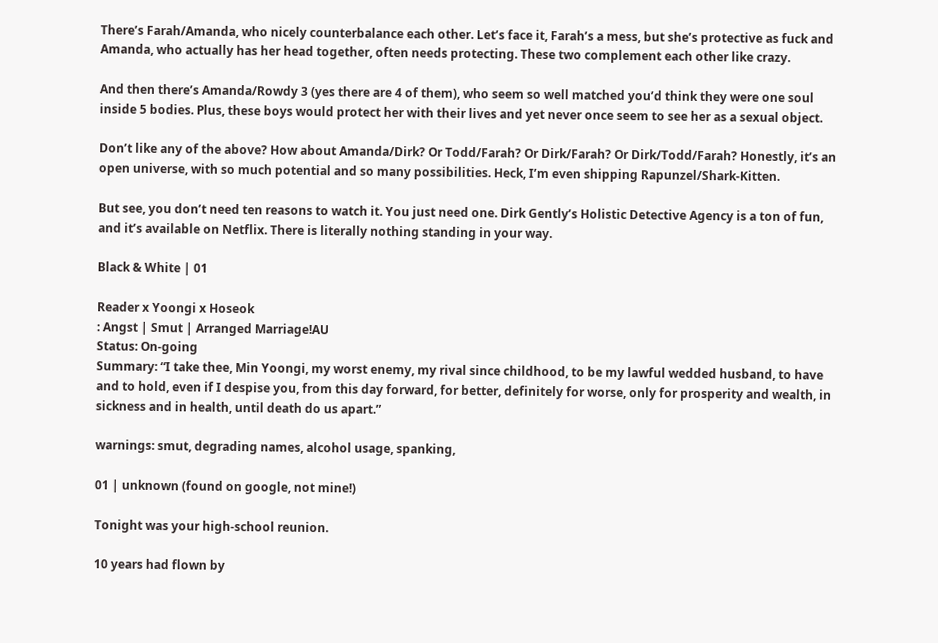There’s Farah/Amanda, who nicely counterbalance each other. Let’s face it, Farah’s a mess, but she’s protective as fuck and Amanda, who actually has her head together, often needs protecting. These two complement each other like crazy.

And then there’s Amanda/Rowdy 3 (yes there are 4 of them), who seem so well matched you’d think they were one soul inside 5 bodies. Plus, these boys would protect her with their lives and yet never once seem to see her as a sexual object.

Don’t like any of the above? How about Amanda/Dirk? Or Todd/Farah? Or Dirk/Farah? Or Dirk/Todd/Farah? Honestly, it’s an open universe, with so much potential and so many possibilities. Heck, I’m even shipping Rapunzel/Shark-Kitten.

But see, you don’t need ten reasons to watch it. You just need one. Dirk Gently’s Holistic Detective Agency is a ton of fun, and it’s available on Netflix. There is literally nothing standing in your way.

Black & White | 01

Reader x Yoongi x Hoseok
: Angst | Smut | Arranged Marriage!AU
Status: On-going
Summary: “I take thee, Min Yoongi, my worst enemy, my rival since childhood, to be my lawful wedded husband, to have and to hold, even if I despise you, from this day forward, for better, definitely for worse, only for prosperity and wealth, in sickness and in health, until death do us apart.”

warnings: smut, degrading names, alcohol usage, spanking,

01 | unknown (found on google, not mine!)

Tonight was your high-school reunion.

10 years had flown by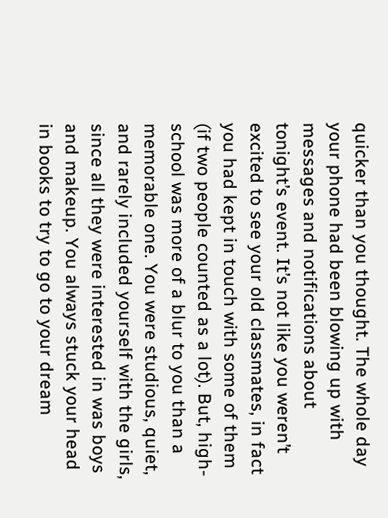quicker than you thought. The whole day your phone had been blowing up with messages and notifications about tonight’s event. It’s not like you weren’t excited to see your old classmates, in fact you had kept in touch with some of them (if two people counted as a lot). But, high-school was more of a blur to you than a memorable one. You were studious, quiet, and rarely included yourself with the girls, since all they were interested in was boys and makeup. You always stuck your head in books to try to go to your dream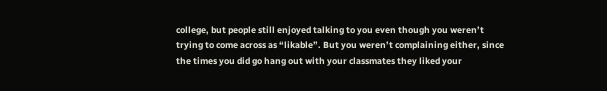college, but people still enjoyed talking to you even though you weren’t trying to come across as “likable”. But you weren’t complaining either, since the times you did go hang out with your classmates they liked your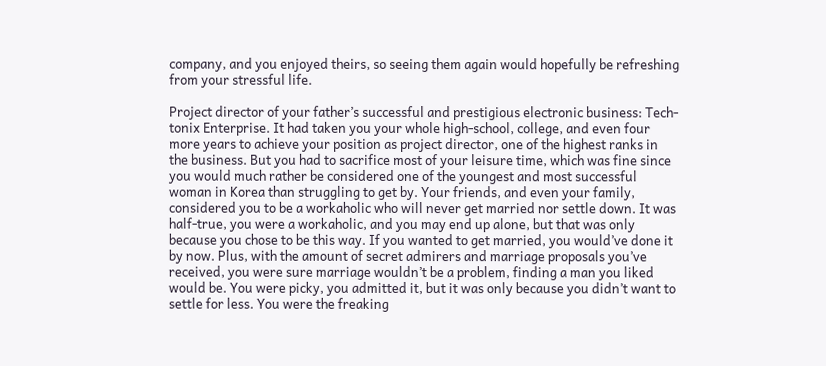company, and you enjoyed theirs, so seeing them again would hopefully be refreshing from your stressful life.

Project director of your father’s successful and prestigious electronic business: Tech-tonix Enterprise. It had taken you your whole high-school, college, and even four more years to achieve your position as project director, one of the highest ranks in the business. But you had to sacrifice most of your leisure time, which was fine since you would much rather be considered one of the youngest and most successful woman in Korea than struggling to get by. Your friends, and even your family, considered you to be a workaholic who will never get married nor settle down. It was half-true, you were a workaholic, and you may end up alone, but that was only because you chose to be this way. If you wanted to get married, you would’ve done it by now. Plus, with the amount of secret admirers and marriage proposals you’ve received, you were sure marriage wouldn’t be a problem, finding a man you liked would be. You were picky, you admitted it, but it was only because you didn’t want to settle for less. You were the freaking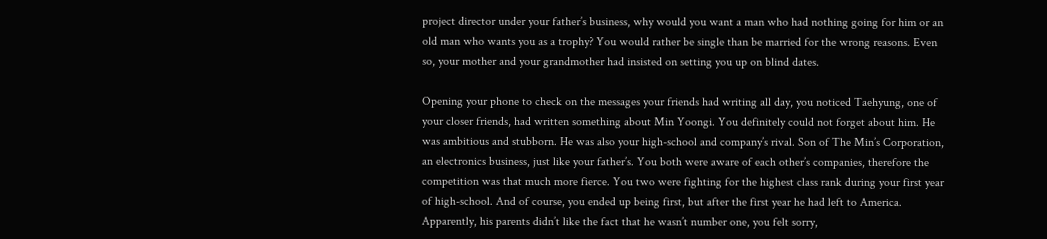project director under your father’s business, why would you want a man who had nothing going for him or an old man who wants you as a trophy? You would rather be single than be married for the wrong reasons. Even so, your mother and your grandmother had insisted on setting you up on blind dates.

Opening your phone to check on the messages your friends had writing all day, you noticed Taehyung, one of your closer friends, had written something about Min Yoongi. You definitely could not forget about him. He was ambitious and stubborn. He was also your high-school and company’s rival. Son of The Min’s Corporation, an electronics business, just like your father’s. You both were aware of each other’s companies, therefore the competition was that much more fierce. You two were fighting for the highest class rank during your first year of high-school. And of course, you ended up being first, but after the first year he had left to America. Apparently, his parents didn’t like the fact that he wasn’t number one, you felt sorry,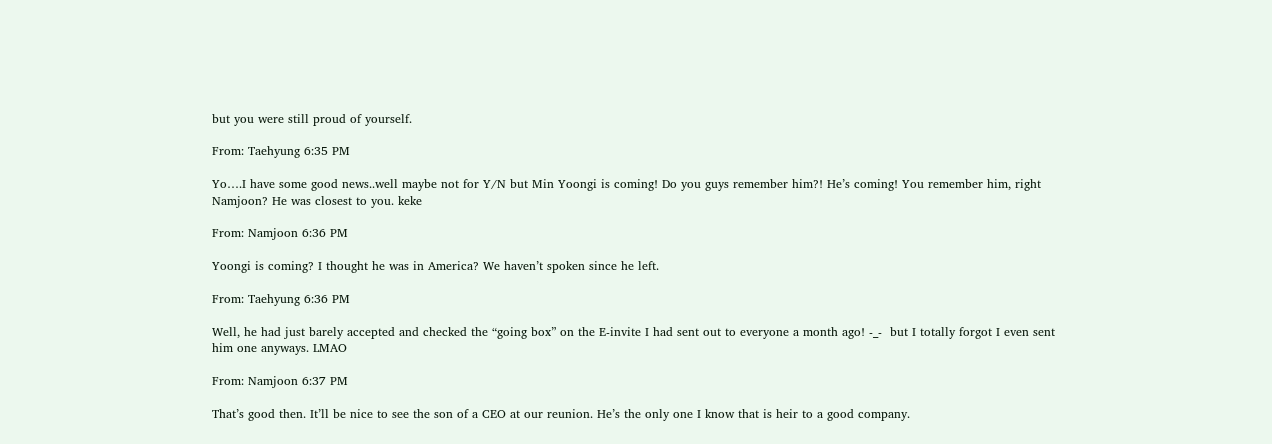but you were still proud of yourself.

From: Taehyung 6:35 PM

Yo….I have some good news..well maybe not for Y/N but Min Yoongi is coming! Do you guys remember him?! He’s coming! You remember him, right Namjoon? He was closest to you. keke

From: Namjoon 6:36 PM

Yoongi is coming? I thought he was in America? We haven’t spoken since he left.

From: Taehyung 6:36 PM

Well, he had just barely accepted and checked the “going box” on the E-invite I had sent out to everyone a month ago! -_-  but I totally forgot I even sent him one anyways. LMAO

From: Namjoon 6:37 PM

That’s good then. It’ll be nice to see the son of a CEO at our reunion. He’s the only one I know that is heir to a good company.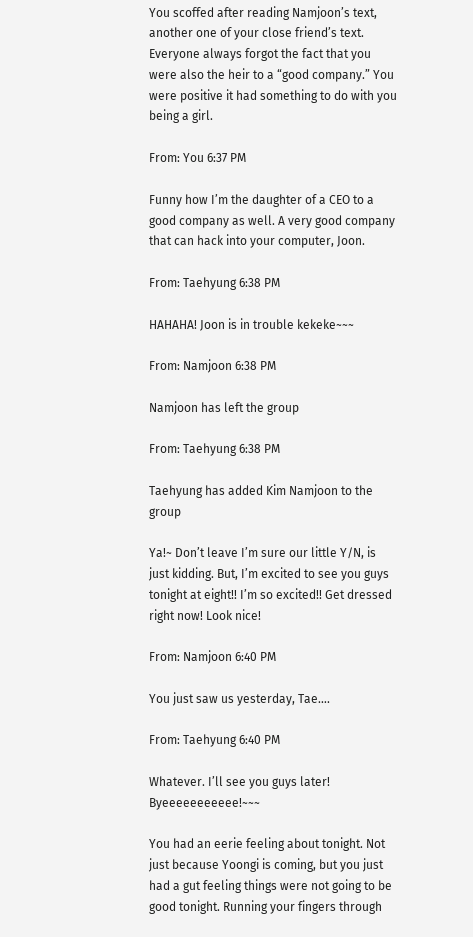You scoffed after reading Namjoon’s text, another one of your close friend’s text. Everyone always forgot the fact that you were also the heir to a “good company.” You were positive it had something to do with you being a girl.

From: You 6:37 PM

Funny how I’m the daughter of a CEO to a good company as well. A very good company that can hack into your computer, Joon.

From: Taehyung 6:38 PM

HAHAHA! Joon is in trouble kekeke~~~

From: Namjoon 6:38 PM

Namjoon has left the group

From: Taehyung 6:38 PM

Taehyung has added Kim Namjoon to the group

Ya!~ Don’t leave I’m sure our little Y/N, is just kidding. But, I’m excited to see you guys tonight at eight!! I’m so excited!! Get dressed right now! Look nice!

From: Namjoon 6:40 PM

You just saw us yesterday, Tae….

From: Taehyung 6:40 PM

Whatever. I’ll see you guys later! Byeeeeeeeeeee!~~~

You had an eerie feeling about tonight. Not just because Yoongi is coming, but you just had a gut feeling things were not going to be good tonight. Running your fingers through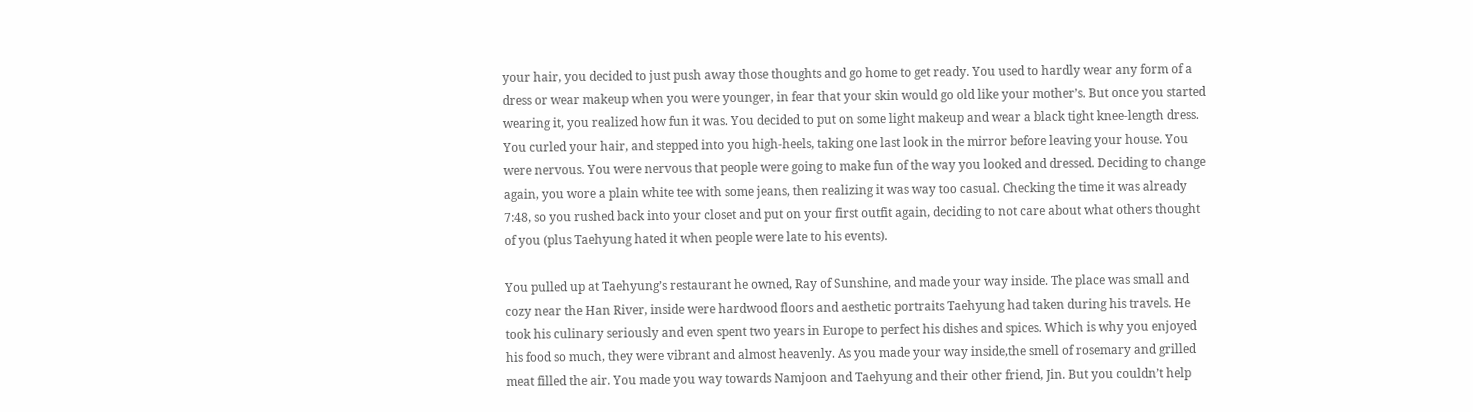your hair, you decided to just push away those thoughts and go home to get ready. You used to hardly wear any form of a dress or wear makeup when you were younger, in fear that your skin would go old like your mother’s. But once you started wearing it, you realized how fun it was. You decided to put on some light makeup and wear a black tight knee-length dress. You curled your hair, and stepped into you high-heels, taking one last look in the mirror before leaving your house. You were nervous. You were nervous that people were going to make fun of the way you looked and dressed. Deciding to change again, you wore a plain white tee with some jeans, then realizing it was way too casual. Checking the time it was already 7:48, so you rushed back into your closet and put on your first outfit again, deciding to not care about what others thought of you (plus Taehyung hated it when people were late to his events).

You pulled up at Taehyung’s restaurant he owned, Ray of Sunshine, and made your way inside. The place was small and cozy near the Han River, inside were hardwood floors and aesthetic portraits Taehyung had taken during his travels. He took his culinary seriously and even spent two years in Europe to perfect his dishes and spices. Which is why you enjoyed his food so much, they were vibrant and almost heavenly. As you made your way inside,the smell of rosemary and grilled meat filled the air. You made you way towards Namjoon and Taehyung and their other friend, Jin. But you couldn’t help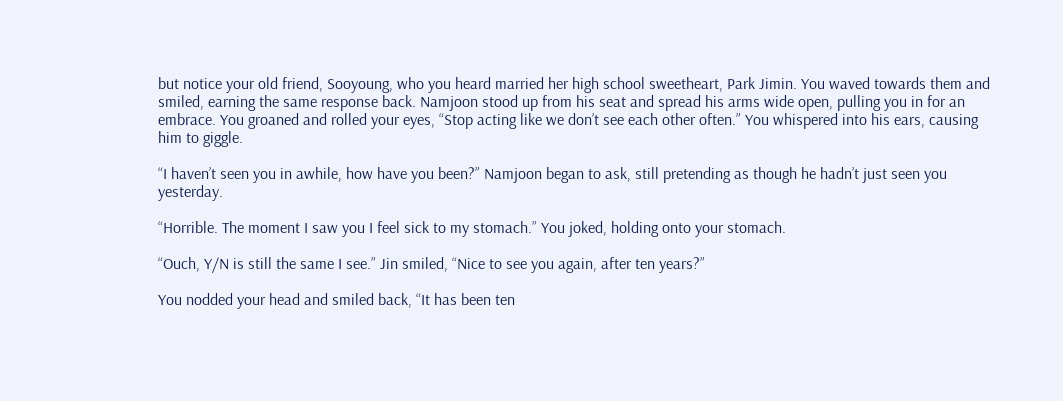but notice your old friend, Sooyoung, who you heard married her high school sweetheart, Park Jimin. You waved towards them and smiled, earning the same response back. Namjoon stood up from his seat and spread his arms wide open, pulling you in for an embrace. You groaned and rolled your eyes, “Stop acting like we don’t see each other often.” You whispered into his ears, causing him to giggle.

“I haven’t seen you in awhile, how have you been?” Namjoon began to ask, still pretending as though he hadn’t just seen you yesterday.

“Horrible. The moment I saw you I feel sick to my stomach.” You joked, holding onto your stomach.

“Ouch, Y/N is still the same I see.” Jin smiled, “Nice to see you again, after ten years?”

You nodded your head and smiled back, “It has been ten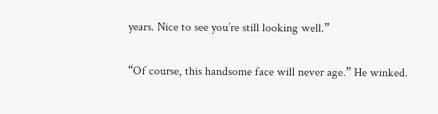years. Nice to see you’re still looking well.”

“Of course, this handsome face will never age.” He winked.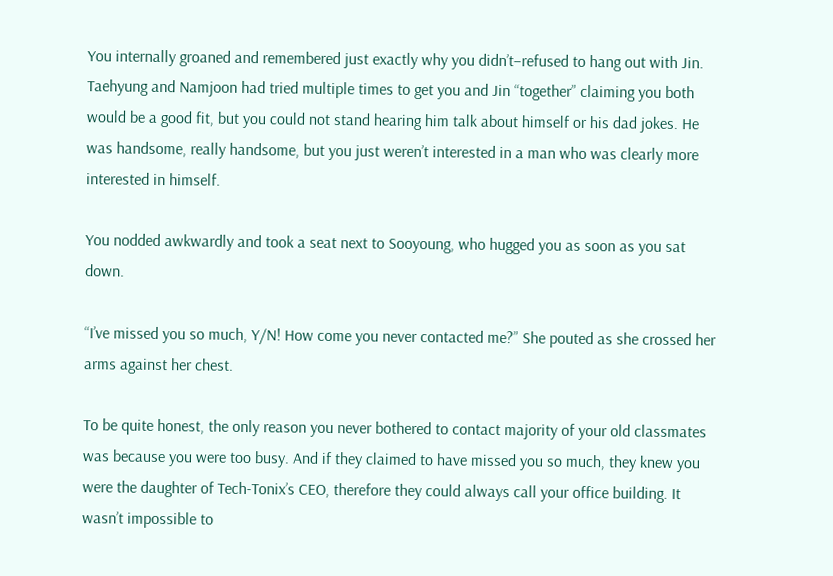You internally groaned and remembered just exactly why you didn’t–refused to hang out with Jin. Taehyung and Namjoon had tried multiple times to get you and Jin “together” claiming you both would be a good fit, but you could not stand hearing him talk about himself or his dad jokes. He was handsome, really handsome, but you just weren’t interested in a man who was clearly more interested in himself.

You nodded awkwardly and took a seat next to Sooyoung, who hugged you as soon as you sat down.

“I’ve missed you so much, Y/N! How come you never contacted me?” She pouted as she crossed her arms against her chest.

To be quite honest, the only reason you never bothered to contact majority of your old classmates was because you were too busy. And if they claimed to have missed you so much, they knew you were the daughter of Tech-Tonix’s CEO, therefore they could always call your office building. It wasn’t impossible to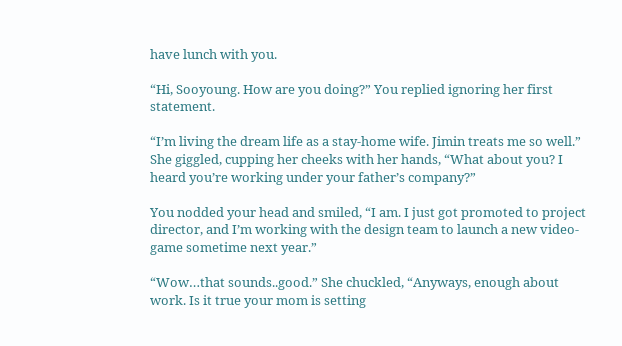have lunch with you.

“Hi, Sooyoung. How are you doing?” You replied ignoring her first statement.

“I’m living the dream life as a stay-home wife. Jimin treats me so well.” She giggled, cupping her cheeks with her hands, “What about you? I heard you’re working under your father’s company?”

You nodded your head and smiled, “I am. I just got promoted to project director, and I’m working with the design team to launch a new video-game sometime next year.”

“Wow…that sounds..good.” She chuckled, “Anyways, enough about work. Is it true your mom is setting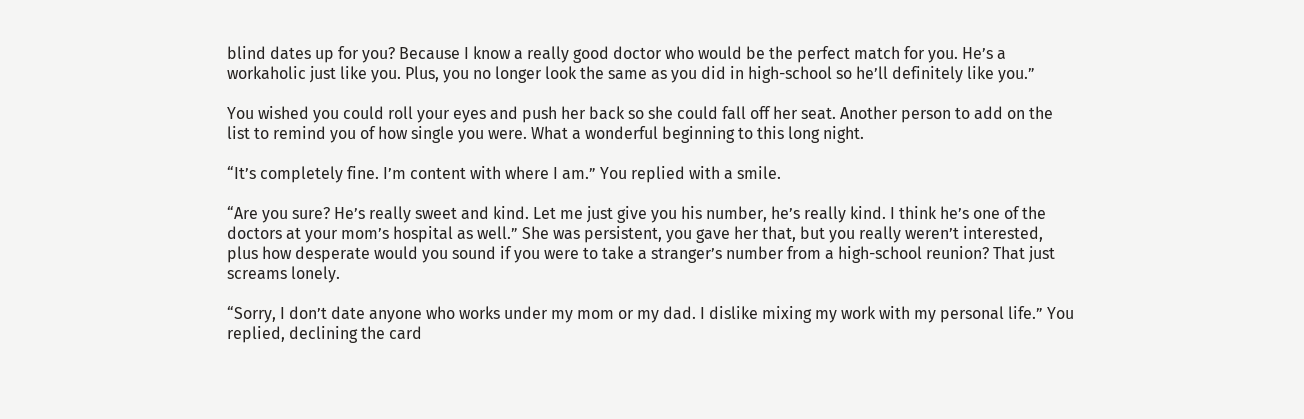blind dates up for you? Because I know a really good doctor who would be the perfect match for you. He’s a workaholic just like you. Plus, you no longer look the same as you did in high-school so he’ll definitely like you.”

You wished you could roll your eyes and push her back so she could fall off her seat. Another person to add on the list to remind you of how single you were. What a wonderful beginning to this long night.

“It’s completely fine. I’m content with where I am.” You replied with a smile.

“Are you sure? He’s really sweet and kind. Let me just give you his number, he’s really kind. I think he’s one of the doctors at your mom’s hospital as well.” She was persistent, you gave her that, but you really weren’t interested, plus how desperate would you sound if you were to take a stranger’s number from a high-school reunion? That just screams lonely.

“Sorry, I don’t date anyone who works under my mom or my dad. I dislike mixing my work with my personal life.” You replied, declining the card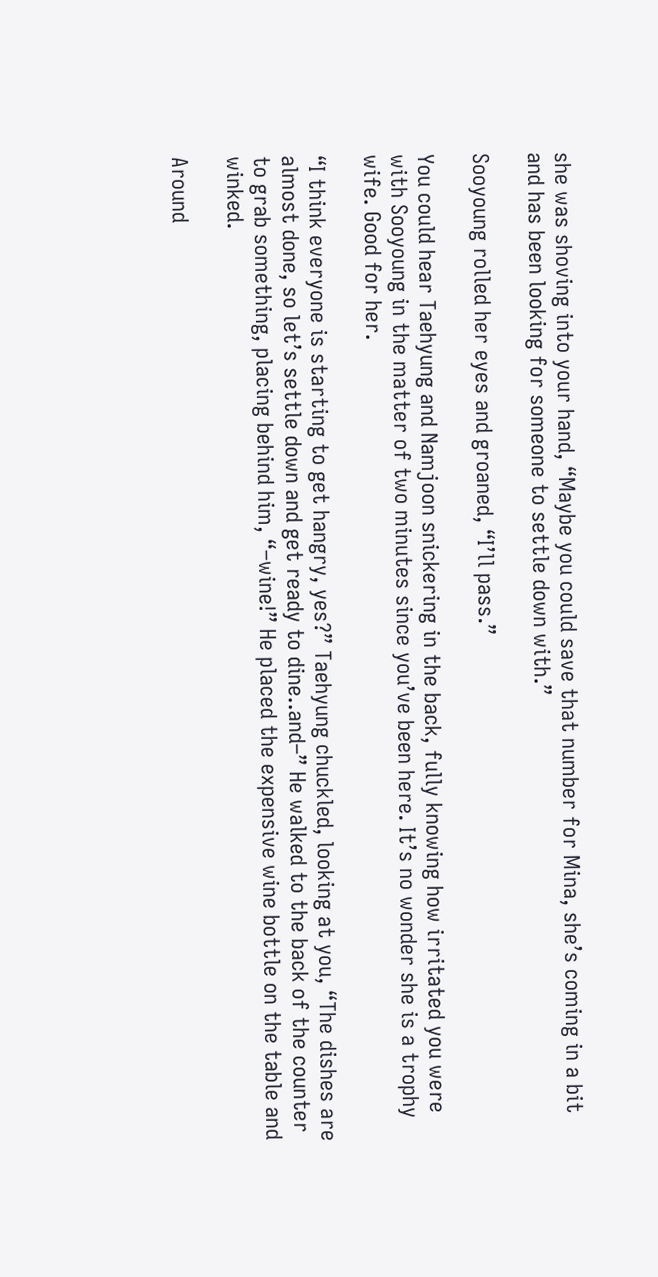she was shoving into your hand, “Maybe you could save that number for Mina, she’s coming in a bit and has been looking for someone to settle down with.”

Sooyoung rolled her eyes and groaned, “I’ll pass.”

You could hear Taehyung and Namjoon snickering in the back, fully knowing how irritated you were with Sooyoung in the matter of two minutes since you’ve been here. It’s no wonder she is a trophy wife. Good for her.

“I think everyone is starting to get hangry, yes?” Taehyung chuckled, looking at you, “The dishes are almost done, so let’s settle down and get ready to dine..and–” He walked to the back of the counter to grab something, placing behind him, “–wine!” He placed the expensive wine bottle on the table and winked.

Around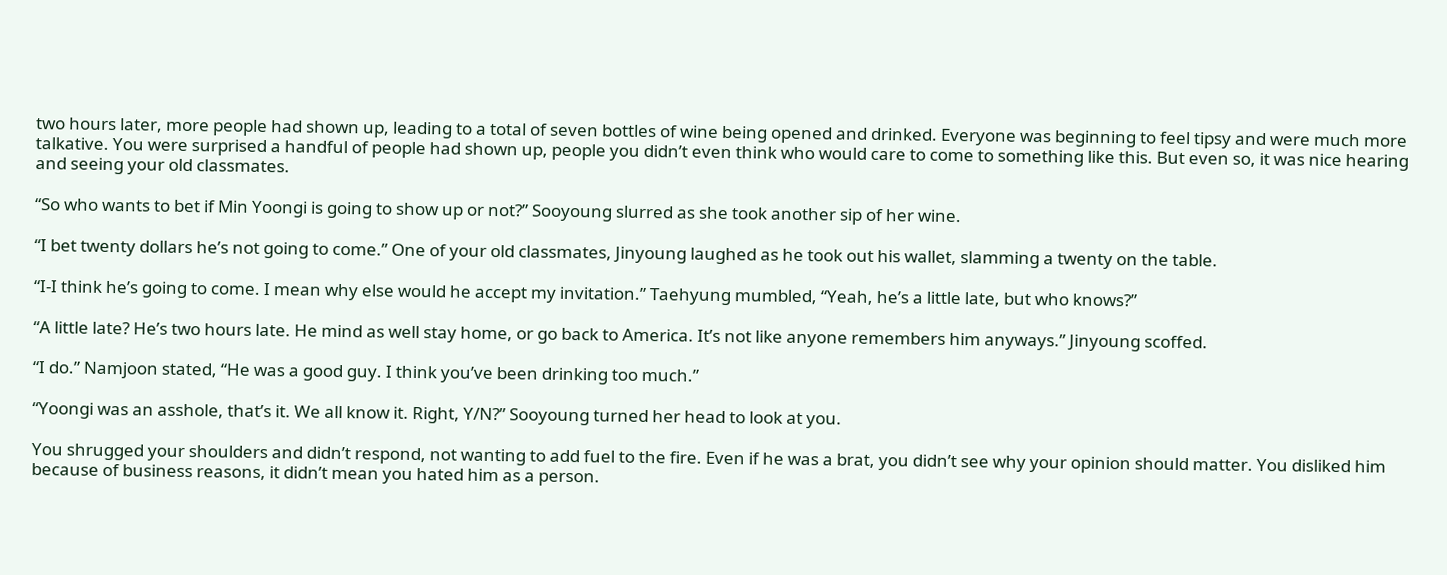two hours later, more people had shown up, leading to a total of seven bottles of wine being opened and drinked. Everyone was beginning to feel tipsy and were much more talkative. You were surprised a handful of people had shown up, people you didn’t even think who would care to come to something like this. But even so, it was nice hearing and seeing your old classmates.

“So who wants to bet if Min Yoongi is going to show up or not?” Sooyoung slurred as she took another sip of her wine.

“I bet twenty dollars he’s not going to come.” One of your old classmates, Jinyoung laughed as he took out his wallet, slamming a twenty on the table.

“I-I think he’s going to come. I mean why else would he accept my invitation.” Taehyung mumbled, “Yeah, he’s a little late, but who knows?”

“A little late? He’s two hours late. He mind as well stay home, or go back to America. It’s not like anyone remembers him anyways.” Jinyoung scoffed.

“I do.” Namjoon stated, “He was a good guy. I think you’ve been drinking too much.”

“Yoongi was an asshole, that’s it. We all know it. Right, Y/N?” Sooyoung turned her head to look at you.

You shrugged your shoulders and didn’t respond, not wanting to add fuel to the fire. Even if he was a brat, you didn’t see why your opinion should matter. You disliked him because of business reasons, it didn’t mean you hated him as a person.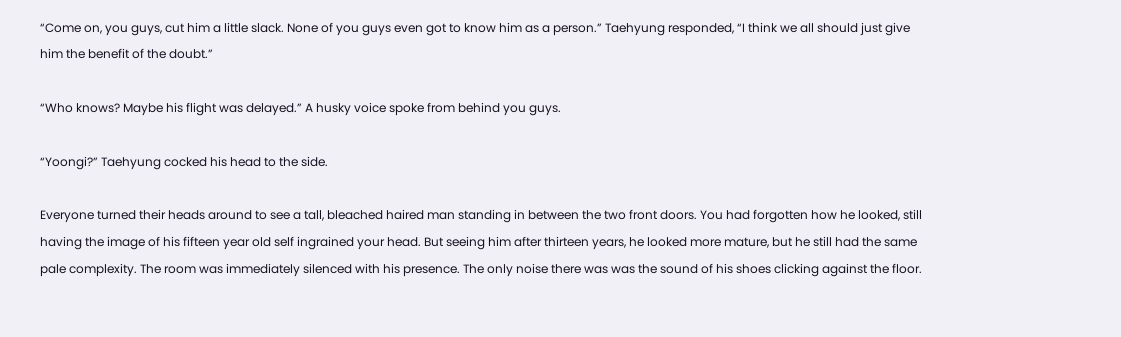“Come on, you guys, cut him a little slack. None of you guys even got to know him as a person.” Taehyung responded, “I think we all should just give him the benefit of the doubt.”

“Who knows? Maybe his flight was delayed.” A husky voice spoke from behind you guys.

“Yoongi?” Taehyung cocked his head to the side.

Everyone turned their heads around to see a tall, bleached haired man standing in between the two front doors. You had forgotten how he looked, still having the image of his fifteen year old self ingrained your head. But seeing him after thirteen years, he looked more mature, but he still had the same pale complexity. The room was immediately silenced with his presence. The only noise there was was the sound of his shoes clicking against the floor.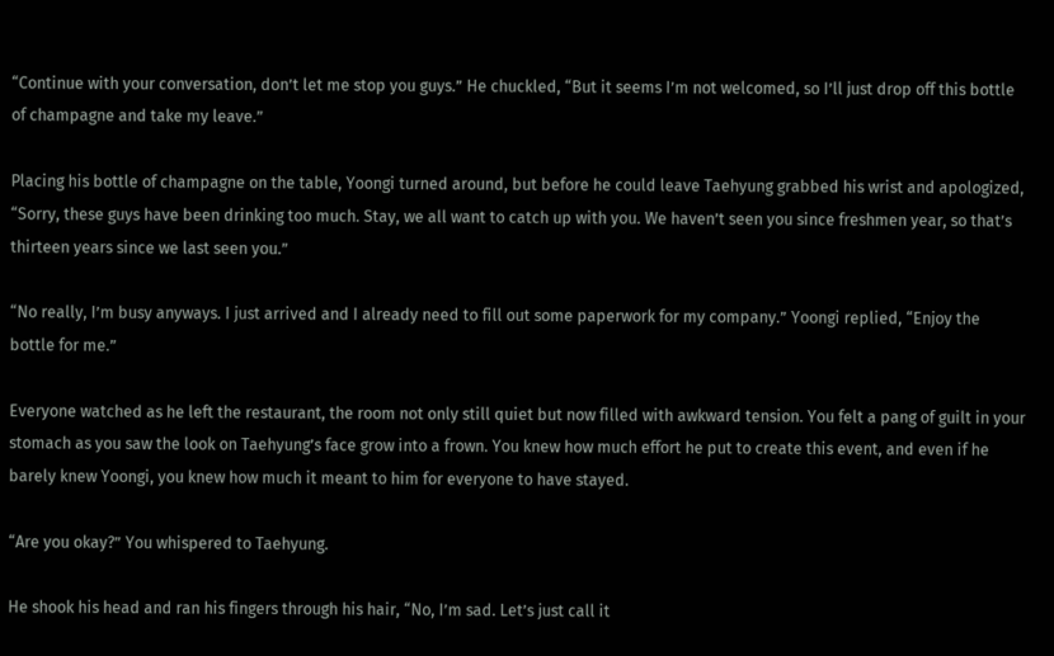“Continue with your conversation, don’t let me stop you guys.” He chuckled, “But it seems I’m not welcomed, so I’ll just drop off this bottle of champagne and take my leave.”

Placing his bottle of champagne on the table, Yoongi turned around, but before he could leave Taehyung grabbed his wrist and apologized, “Sorry, these guys have been drinking too much. Stay, we all want to catch up with you. We haven’t seen you since freshmen year, so that’s thirteen years since we last seen you.”

“No really, I’m busy anyways. I just arrived and I already need to fill out some paperwork for my company.” Yoongi replied, “Enjoy the bottle for me.”

Everyone watched as he left the restaurant, the room not only still quiet but now filled with awkward tension. You felt a pang of guilt in your stomach as you saw the look on Taehyung’s face grow into a frown. You knew how much effort he put to create this event, and even if he barely knew Yoongi, you knew how much it meant to him for everyone to have stayed.

“Are you okay?” You whispered to Taehyung.

He shook his head and ran his fingers through his hair, “No, I’m sad. Let’s just call it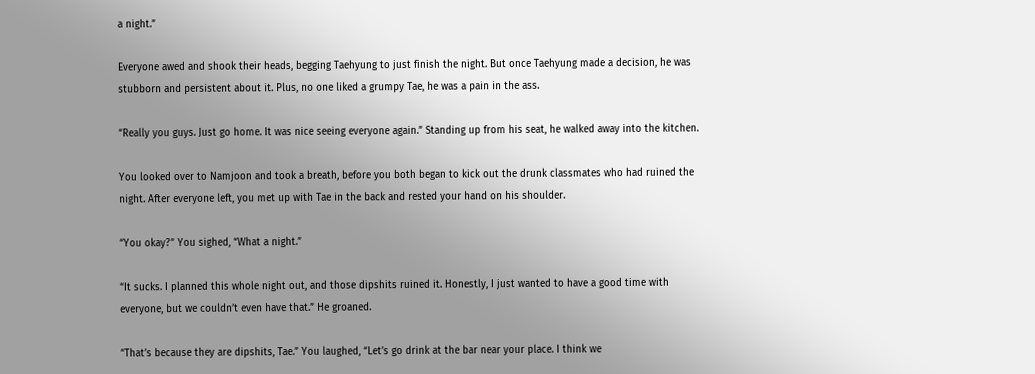a night.”

Everyone awed and shook their heads, begging Taehyung to just finish the night. But once Taehyung made a decision, he was stubborn and persistent about it. Plus, no one liked a grumpy Tae, he was a pain in the ass.

“Really you guys. Just go home. It was nice seeing everyone again.” Standing up from his seat, he walked away into the kitchen.

You looked over to Namjoon and took a breath, before you both began to kick out the drunk classmates who had ruined the night. After everyone left, you met up with Tae in the back and rested your hand on his shoulder.

“You okay?” You sighed, “What a night.”

“It sucks. I planned this whole night out, and those dipshits ruined it. Honestly, I just wanted to have a good time with everyone, but we couldn’t even have that.” He groaned.

“That’s because they are dipshits, Tae.” You laughed, “Let’s go drink at the bar near your place. I think we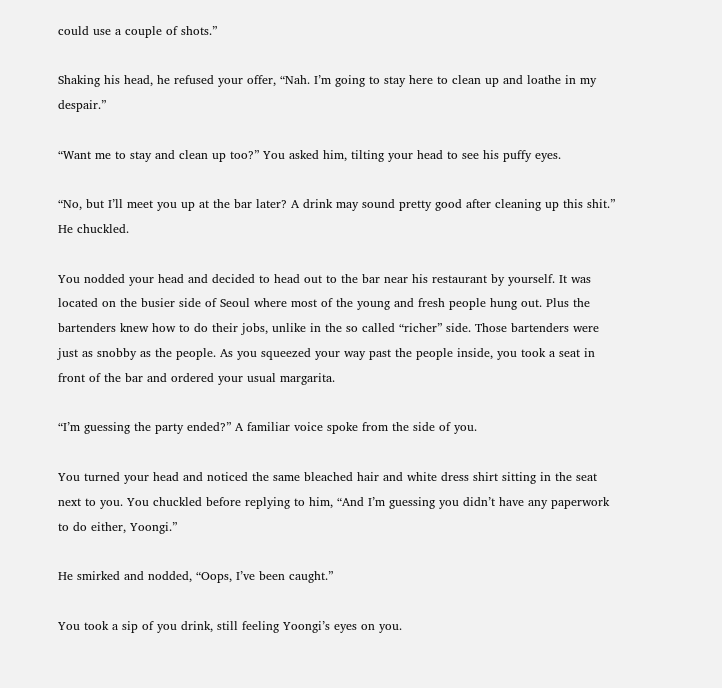could use a couple of shots.”

Shaking his head, he refused your offer, “Nah. I’m going to stay here to clean up and loathe in my despair.”

“Want me to stay and clean up too?” You asked him, tilting your head to see his puffy eyes.

“No, but I’ll meet you up at the bar later? A drink may sound pretty good after cleaning up this shit.” He chuckled.

You nodded your head and decided to head out to the bar near his restaurant by yourself. It was located on the busier side of Seoul where most of the young and fresh people hung out. Plus the bartenders knew how to do their jobs, unlike in the so called “richer” side. Those bartenders were just as snobby as the people. As you squeezed your way past the people inside, you took a seat in front of the bar and ordered your usual margarita.

“I’m guessing the party ended?” A familiar voice spoke from the side of you.

You turned your head and noticed the same bleached hair and white dress shirt sitting in the seat next to you. You chuckled before replying to him, “And I’m guessing you didn’t have any paperwork to do either, Yoongi.”

He smirked and nodded, “Oops, I’ve been caught.”

You took a sip of you drink, still feeling Yoongi’s eyes on you.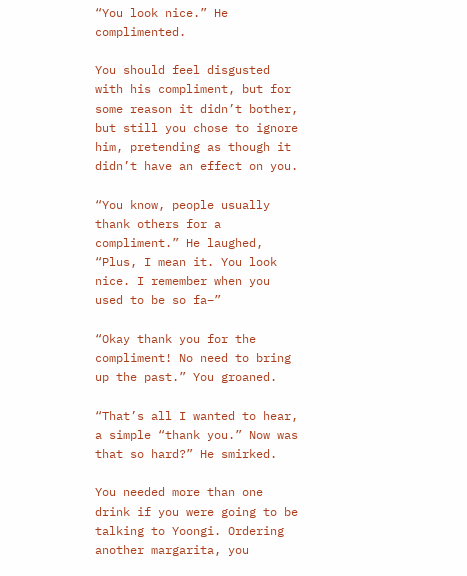“You look nice.” He complimented.

You should feel disgusted with his compliment, but for some reason it didn’t bother, but still you chose to ignore him, pretending as though it didn’t have an effect on you.

“You know, people usually thank others for a compliment.” He laughed, “Plus, I mean it. You look nice. I remember when you used to be so fa–”

“Okay thank you for the compliment! No need to bring up the past.” You groaned.

“That’s all I wanted to hear, a simple “thank you.” Now was that so hard?” He smirked.

You needed more than one drink if you were going to be talking to Yoongi. Ordering another margarita, you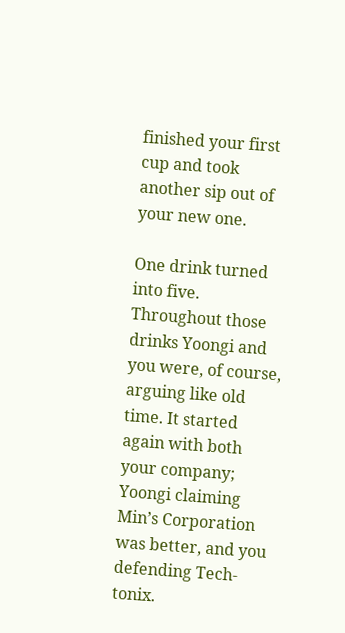finished your first cup and took another sip out of your new one.

One drink turned into five. Throughout those drinks Yoongi and you were, of course, arguing like old time. It started again with both your company; Yoongi claiming Min’s Corporation was better, and you defending Tech-tonix.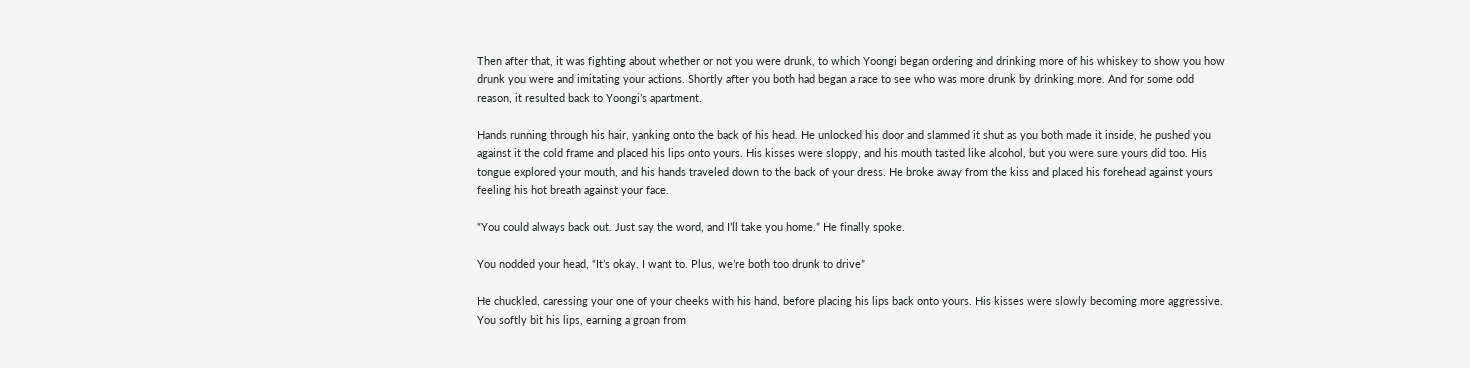Then after that, it was fighting about whether or not you were drunk, to which Yoongi began ordering and drinking more of his whiskey to show you how drunk you were and imitating your actions. Shortly after you both had began a race to see who was more drunk by drinking more. And for some odd reason, it resulted back to Yoongi’s apartment.

Hands running through his hair, yanking onto the back of his head. He unlocked his door and slammed it shut as you both made it inside, he pushed you against it the cold frame and placed his lips onto yours. His kisses were sloppy, and his mouth tasted like alcohol, but you were sure yours did too. His tongue explored your mouth, and his hands traveled down to the back of your dress. He broke away from the kiss and placed his forehead against yours feeling his hot breath against your face.

“You could always back out. Just say the word, and I’ll take you home.” He finally spoke.

You nodded your head, “It’s okay. I want to. Plus, we’re both too drunk to drive”

He chuckled, caressing your one of your cheeks with his hand, before placing his lips back onto yours. His kisses were slowly becoming more aggressive. You softly bit his lips, earning a groan from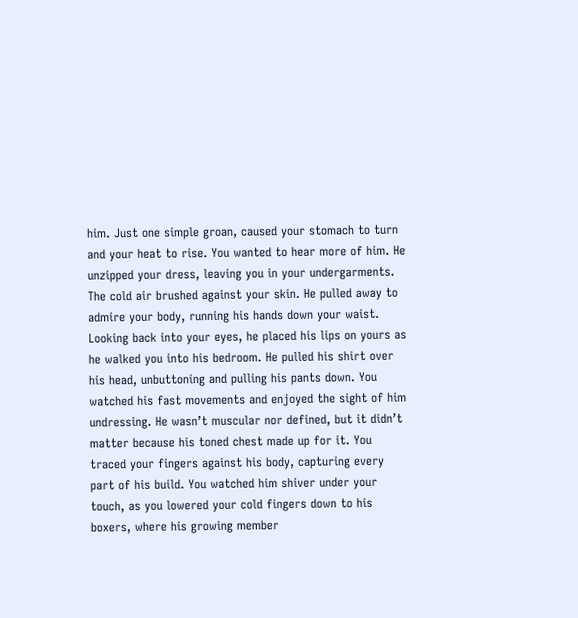him. Just one simple groan, caused your stomach to turn and your heat to rise. You wanted to hear more of him. He unzipped your dress, leaving you in your undergarments. The cold air brushed against your skin. He pulled away to admire your body, running his hands down your waist. Looking back into your eyes, he placed his lips on yours as he walked you into his bedroom. He pulled his shirt over his head, unbuttoning and pulling his pants down. You watched his fast movements and enjoyed the sight of him undressing. He wasn’t muscular nor defined, but it didn’t matter because his toned chest made up for it. You traced your fingers against his body, capturing every part of his build. You watched him shiver under your touch, as you lowered your cold fingers down to his boxers, where his growing member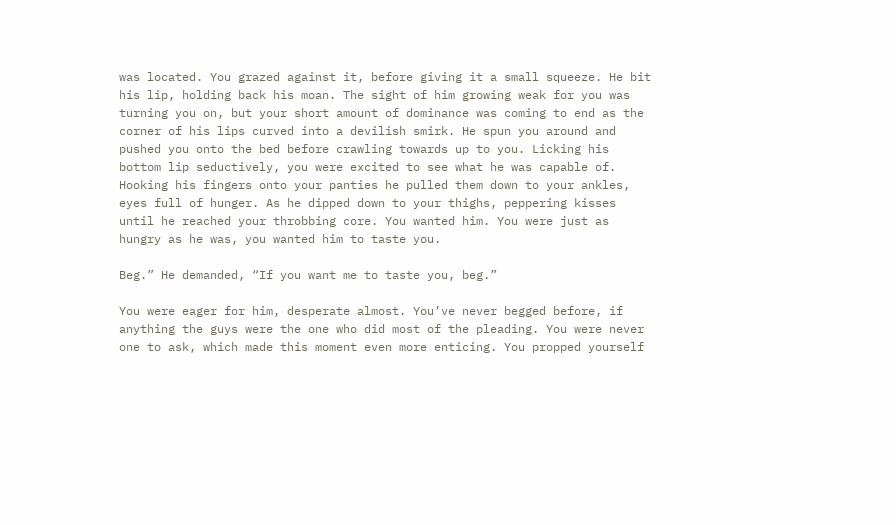was located. You grazed against it, before giving it a small squeeze. He bit his lip, holding back his moan. The sight of him growing weak for you was turning you on, but your short amount of dominance was coming to end as the corner of his lips curved into a devilish smirk. He spun you around and pushed you onto the bed before crawling towards up to you. Licking his bottom lip seductively, you were excited to see what he was capable of. Hooking his fingers onto your panties he pulled them down to your ankles, eyes full of hunger. As he dipped down to your thighs, peppering kisses until he reached your throbbing core. You wanted him. You were just as hungry as he was, you wanted him to taste you.

Beg.” He demanded, “If you want me to taste you, beg.”

You were eager for him, desperate almost. You’ve never begged before, if anything the guys were the one who did most of the pleading. You were never one to ask, which made this moment even more enticing. You propped yourself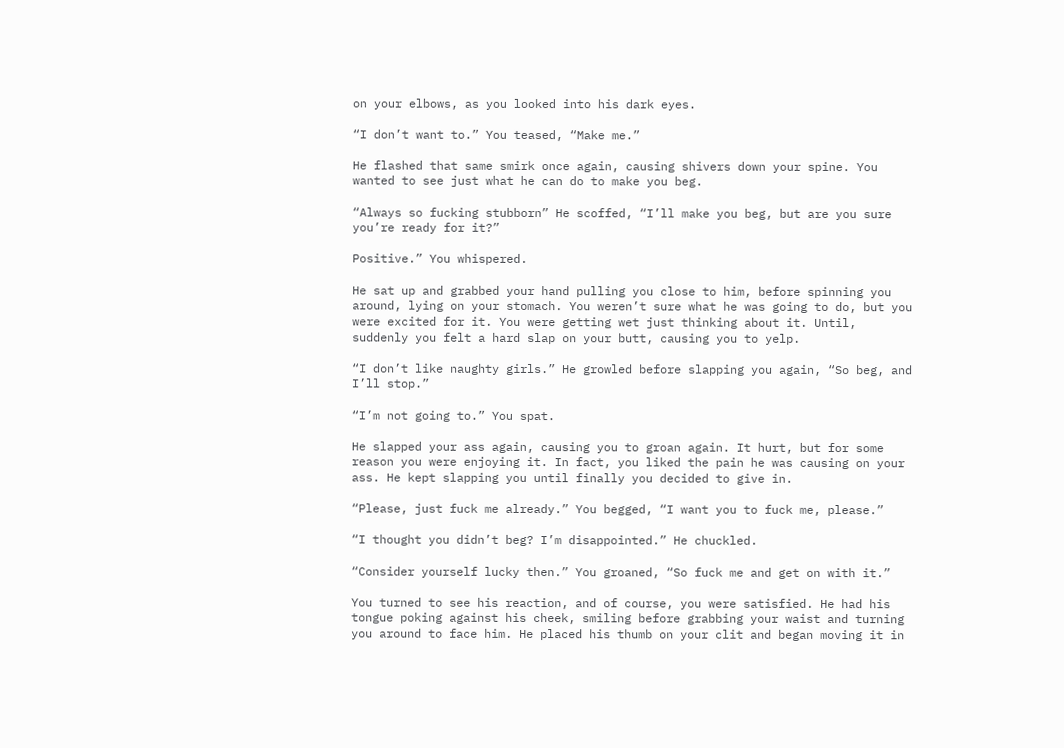on your elbows, as you looked into his dark eyes.

“I don’t want to.” You teased, “Make me.”

He flashed that same smirk once again, causing shivers down your spine. You wanted to see just what he can do to make you beg.

“Always so fucking stubborn” He scoffed, “I’ll make you beg, but are you sure you’re ready for it?”

Positive.” You whispered.

He sat up and grabbed your hand pulling you close to him, before spinning you around, lying on your stomach. You weren’t sure what he was going to do, but you were excited for it. You were getting wet just thinking about it. Until, suddenly you felt a hard slap on your butt, causing you to yelp.

“I don’t like naughty girls.” He growled before slapping you again, “So beg, and I’ll stop.”

“I’m not going to.” You spat.

He slapped your ass again, causing you to groan again. It hurt, but for some reason you were enjoying it. In fact, you liked the pain he was causing on your ass. He kept slapping you until finally you decided to give in.

“Please, just fuck me already.” You begged, “I want you to fuck me, please.”

“I thought you didn’t beg? I’m disappointed.” He chuckled.

“Consider yourself lucky then.” You groaned, “So fuck me and get on with it.”

You turned to see his reaction, and of course, you were satisfied. He had his tongue poking against his cheek, smiling before grabbing your waist and turning you around to face him. He placed his thumb on your clit and began moving it in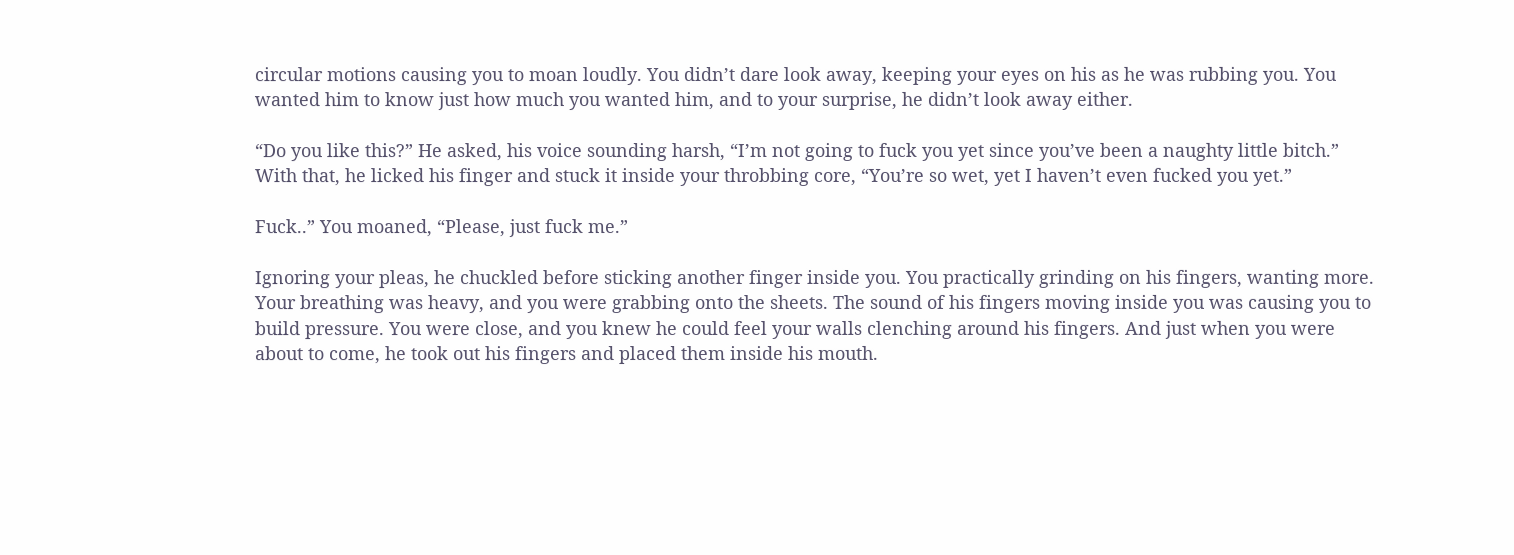circular motions causing you to moan loudly. You didn’t dare look away, keeping your eyes on his as he was rubbing you. You wanted him to know just how much you wanted him, and to your surprise, he didn’t look away either.

“Do you like this?” He asked, his voice sounding harsh, “I’m not going to fuck you yet since you’ve been a naughty little bitch.” With that, he licked his finger and stuck it inside your throbbing core, “You’re so wet, yet I haven’t even fucked you yet.”

Fuck..” You moaned, “Please, just fuck me.”

Ignoring your pleas, he chuckled before sticking another finger inside you. You practically grinding on his fingers, wanting more. Your breathing was heavy, and you were grabbing onto the sheets. The sound of his fingers moving inside you was causing you to build pressure. You were close, and you knew he could feel your walls clenching around his fingers. And just when you were about to come, he took out his fingers and placed them inside his mouth.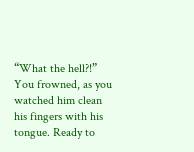“What the hell?!” You frowned, as you watched him clean his fingers with his tongue. Ready to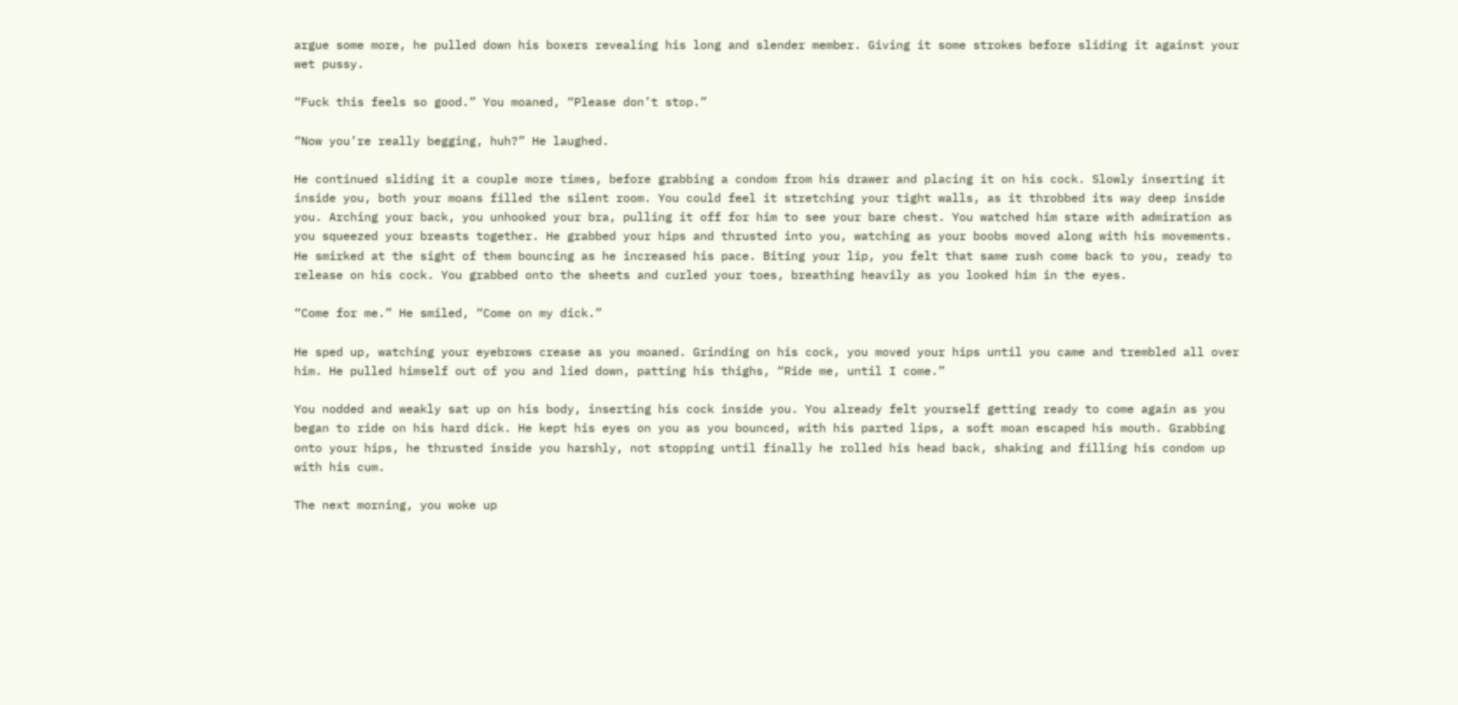argue some more, he pulled down his boxers revealing his long and slender member. Giving it some strokes before sliding it against your wet pussy.

“Fuck this feels so good.” You moaned, “Please don’t stop.”

“Now you’re really begging, huh?” He laughed.

He continued sliding it a couple more times, before grabbing a condom from his drawer and placing it on his cock. Slowly inserting it inside you, both your moans filled the silent room. You could feel it stretching your tight walls, as it throbbed its way deep inside you. Arching your back, you unhooked your bra, pulling it off for him to see your bare chest. You watched him stare with admiration as you squeezed your breasts together. He grabbed your hips and thrusted into you, watching as your boobs moved along with his movements. He smirked at the sight of them bouncing as he increased his pace. Biting your lip, you felt that same rush come back to you, ready to release on his cock. You grabbed onto the sheets and curled your toes, breathing heavily as you looked him in the eyes.

“Come for me.” He smiled, “Come on my dick.”

He sped up, watching your eyebrows crease as you moaned. Grinding on his cock, you moved your hips until you came and trembled all over him. He pulled himself out of you and lied down, patting his thighs, “Ride me, until I come.”

You nodded and weakly sat up on his body, inserting his cock inside you. You already felt yourself getting ready to come again as you began to ride on his hard dick. He kept his eyes on you as you bounced, with his parted lips, a soft moan escaped his mouth. Grabbing onto your hips, he thrusted inside you harshly, not stopping until finally he rolled his head back, shaking and filling his condom up with his cum.

The next morning, you woke up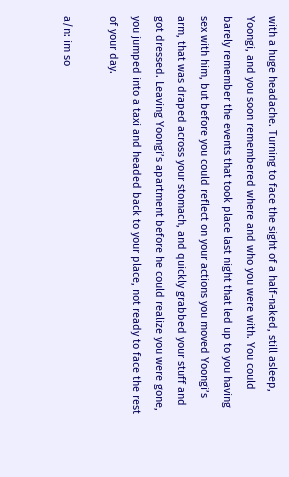with a huge headache. Turning to face the sight of a half-naked, still asleep, Yoongi, and you soon remembered where and who you were with. You could barely remember the events that took place last night that led up to you having sex with him, but before you could reflect on your actions you moved Yoongi’s arm, that was draped across your stomach, and quickly grabbed your stuff and got dressed. Leaving Yoongi’s apartment before he could realize you were gone, you jumped into a taxi and headed back to your place, not ready to face the rest of your day.

a/n: im so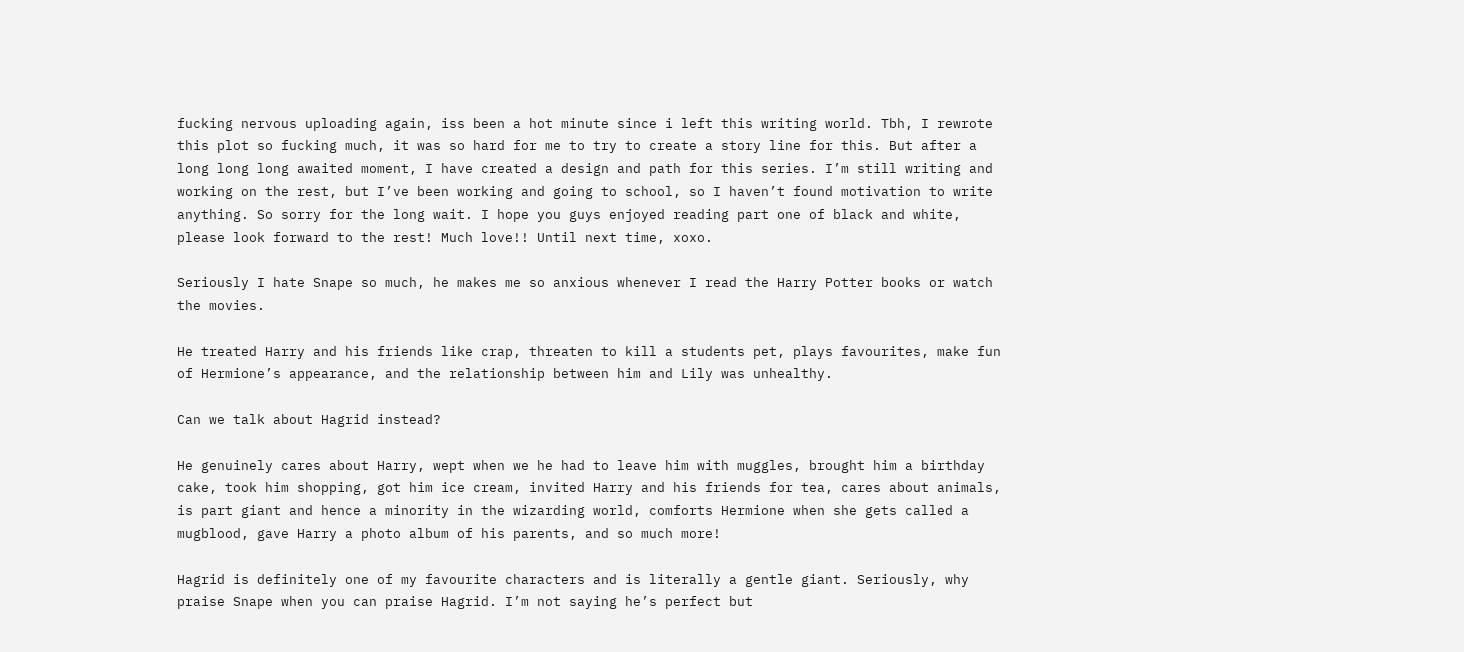fucking nervous uploading again, iss been a hot minute since i left this writing world. Tbh, I rewrote this plot so fucking much, it was so hard for me to try to create a story line for this. But after a long long long awaited moment, I have created a design and path for this series. I’m still writing and working on the rest, but I’ve been working and going to school, so I haven’t found motivation to write anything. So sorry for the long wait. I hope you guys enjoyed reading part one of black and white, please look forward to the rest! Much love!! Until next time, xoxo.

Seriously I hate Snape so much, he makes me so anxious whenever I read the Harry Potter books or watch the movies.

He treated Harry and his friends like crap, threaten to kill a students pet, plays favourites, make fun of Hermione’s appearance, and the relationship between him and Lily was unhealthy.

Can we talk about Hagrid instead?

He genuinely cares about Harry, wept when we he had to leave him with muggles, brought him a birthday cake, took him shopping, got him ice cream, invited Harry and his friends for tea, cares about animals, is part giant and hence a minority in the wizarding world, comforts Hermione when she gets called a mugblood, gave Harry a photo album of his parents, and so much more!

Hagrid is definitely one of my favourite characters and is literally a gentle giant. Seriously, why praise Snape when you can praise Hagrid. I’m not saying he’s perfect but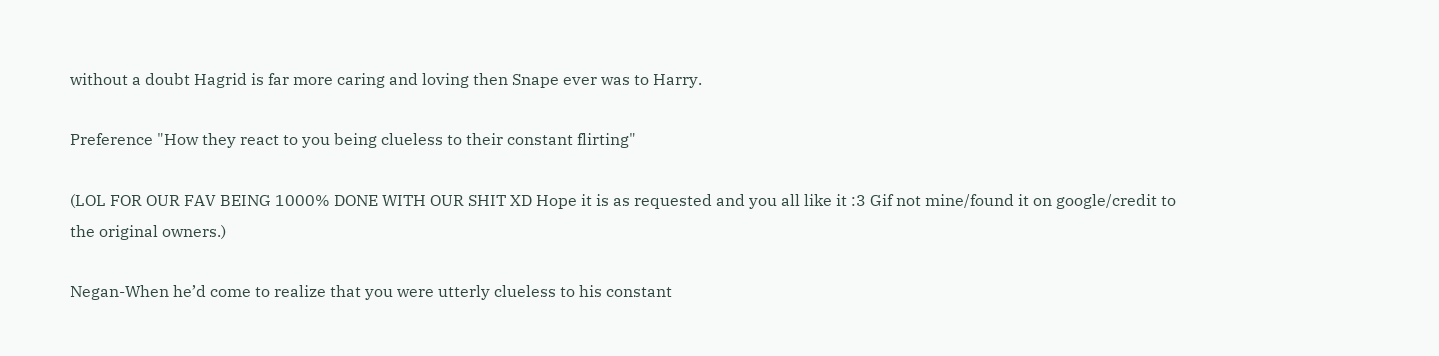without a doubt Hagrid is far more caring and loving then Snape ever was to Harry.

Preference "How they react to you being clueless to their constant flirting"

(LOL FOR OUR FAV BEING 1000% DONE WITH OUR SHIT XD Hope it is as requested and you all like it :3 Gif not mine/found it on google/credit to the original owners.)

Negan-When he’d come to realize that you were utterly clueless to his constant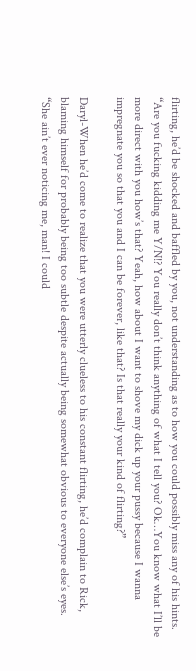flirting, he’d be shocked and baffled by you, not understanding as to how you could possibly miss any of his hints. “Are you fucking kidding me Y/N!? You really don’t think anything of what I tell you? Ok…You know what I’ll be more direct with you how’s that? Yeah, how about I want to shove my dick up your pussy because I wanna impregnate you so that you and I can be forever, like that? Is that really your kind of flirting?”

Daryl-When he’d come to realize that you were utterly clueless to his constant flirting, he’d complain to Rick, blaming himself for probably being too subtle despite actually being somewhat obvious to everyone else’s eyes. “She ain’t ever noticing me, man! I could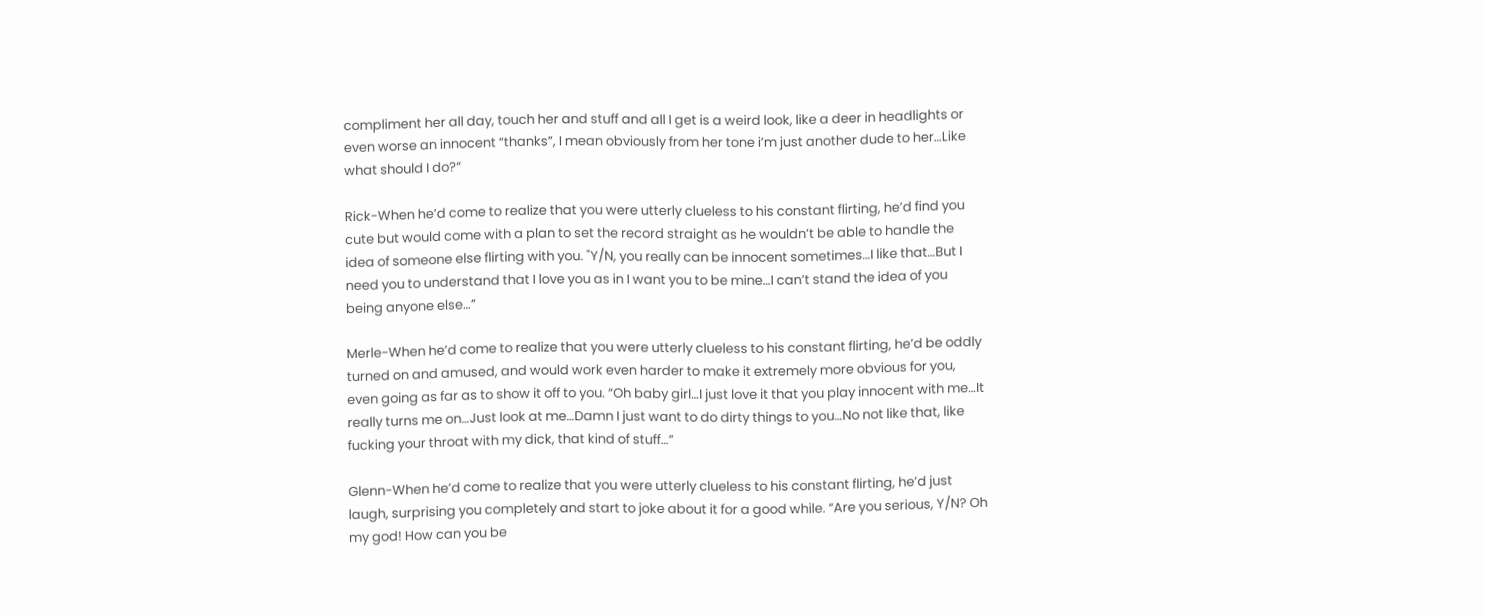compliment her all day, touch her and stuff and all I get is a weird look, like a deer in headlights or even worse an innocent “thanks”, I mean obviously from her tone i’m just another dude to her…Like what should I do?“

Rick-When he’d come to realize that you were utterly clueless to his constant flirting, he’d find you cute but would come with a plan to set the record straight as he wouldn’t be able to handle the idea of someone else flirting with you. "Y/N, you really can be innocent sometimes…I like that…But I need you to understand that I love you as in I want you to be mine…I can’t stand the idea of you being anyone else…”

Merle-When he’d come to realize that you were utterly clueless to his constant flirting, he’d be oddly turned on and amused, and would work even harder to make it extremely more obvious for you, even going as far as to show it off to you. “Oh baby girl…I just love it that you play innocent with me…It really turns me on…Just look at me…Damn I just want to do dirty things to you…No not like that, like fucking your throat with my dick, that kind of stuff…”

Glenn-When he’d come to realize that you were utterly clueless to his constant flirting, he’d just laugh, surprising you completely and start to joke about it for a good while. “Are you serious, Y/N? Oh my god! How can you be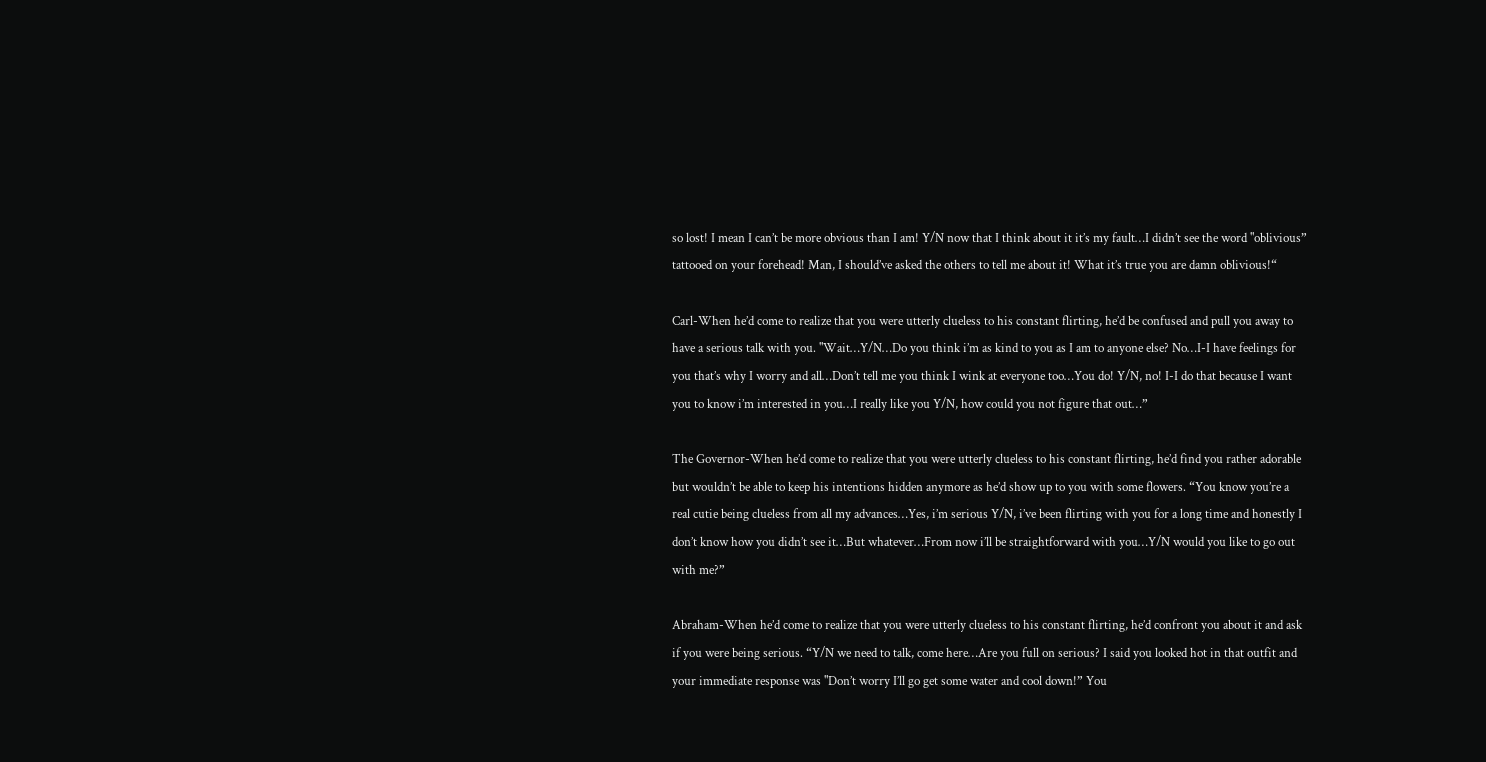so lost! I mean I can’t be more obvious than I am! Y/N now that I think about it it’s my fault…I didn’t see the word "oblivious” tattooed on your forehead! Man, I should’ve asked the others to tell me about it! What it’s true you are damn oblivious!“

Carl-When he’d come to realize that you were utterly clueless to his constant flirting, he’d be confused and pull you away to have a serious talk with you. "Wait…Y/N…Do you think i’m as kind to you as I am to anyone else? No…I-I have feelings for you that’s why I worry and all…Don’t tell me you think I wink at everyone too…You do! Y/N, no! I-I do that because I want you to know i’m interested in you…I really like you Y/N, how could you not figure that out…”

The Governor-When he’d come to realize that you were utterly clueless to his constant flirting, he’d find you rather adorable but wouldn’t be able to keep his intentions hidden anymore as he’d show up to you with some flowers. “You know you’re a real cutie being clueless from all my advances…Yes, i’m serious Y/N, i’ve been flirting with you for a long time and honestly I don’t know how you didn’t see it…But whatever…From now i’ll be straightforward with you…Y/N would you like to go out with me?”

Abraham-When he’d come to realize that you were utterly clueless to his constant flirting, he’d confront you about it and ask if you were being serious. “Y/N we need to talk, come here…Are you full on serious? I said you looked hot in that outfit and your immediate response was "Don’t worry I’ll go get some water and cool down!” You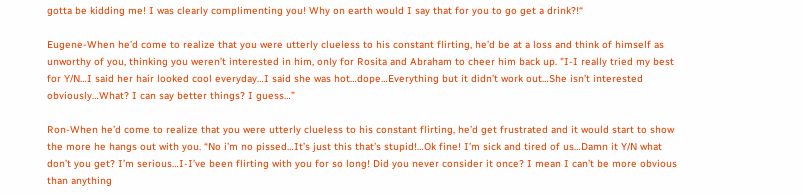gotta be kidding me! I was clearly complimenting you! Why on earth would I say that for you to go get a drink?!“

Eugene-When he’d come to realize that you were utterly clueless to his constant flirting, he’d be at a loss and think of himself as unworthy of you, thinking you weren’t interested in him, only for Rosita and Abraham to cheer him back up. "I-I really tried my best for Y/N…I said her hair looked cool everyday…I said she was hot…dope…Everything but it didn’t work out…She isn’t interested obviously…What? I can say better things? I guess…”

Ron-When he’d come to realize that you were utterly clueless to his constant flirting, he’d get frustrated and it would start to show the more he hangs out with you. “No i’m no pissed…It’s just this that’s stupid!…Ok fine! I’m sick and tired of us…Damn it Y/N what don’t you get? I’m serious…I-I’ve been flirting with you for so long! Did you never consider it once? I mean I can’t be more obvious than anything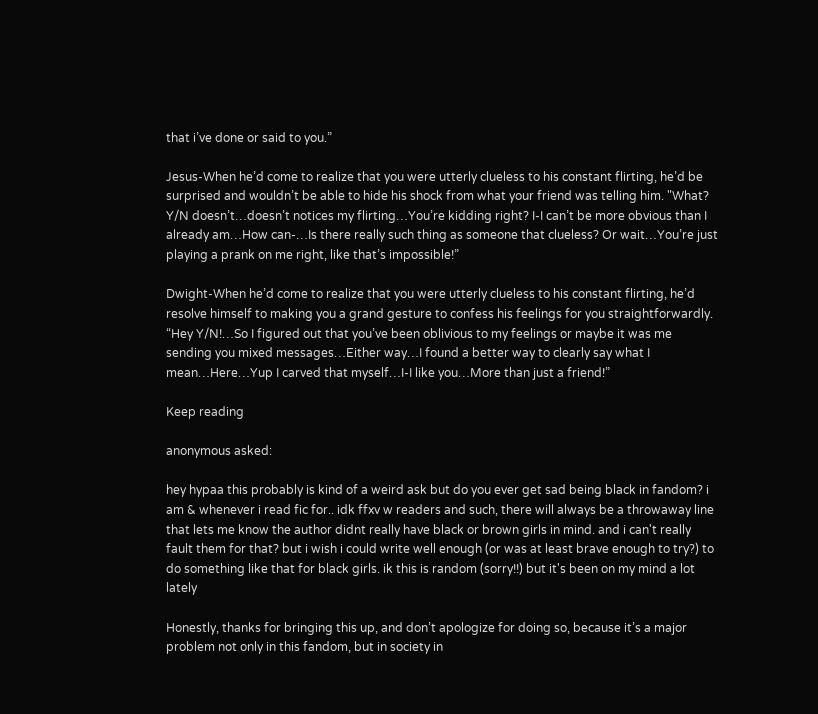that i’ve done or said to you.”

Jesus-When he’d come to realize that you were utterly clueless to his constant flirting, he’d be surprised and wouldn’t be able to hide his shock from what your friend was telling him. "What? Y/N doesn’t…doesn’t notices my flirting…You’re kidding right? I-I can’t be more obvious than I already am…How can-…Is there really such thing as someone that clueless? Or wait…You’re just playing a prank on me right, like that’s impossible!”

Dwight-When he’d come to realize that you were utterly clueless to his constant flirting, he’d resolve himself to making you a grand gesture to confess his feelings for you straightforwardly. “Hey Y/N!…So I figured out that you’ve been oblivious to my feelings or maybe it was me sending you mixed messages…Either way…I found a better way to clearly say what I mean…Here…Yup I carved that myself…I-I like you…More than just a friend!”

Keep reading

anonymous asked:

hey hypaa this probably is kind of a weird ask but do you ever get sad being black in fandom? i am & whenever i read fic for.. idk ffxv w readers and such, there will always be a throwaway line that lets me know the author didnt really have black or brown girls in mind. and i can't really fault them for that? but i wish i could write well enough (or was at least brave enough to try?) to do something like that for black girls. ik this is random (sorry!!) but it's been on my mind a lot lately

Honestly, thanks for bringing this up, and don’t apologize for doing so, because it’s a major problem not only in this fandom, but in society in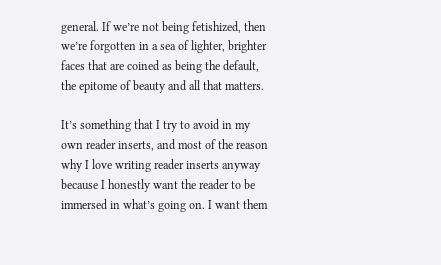general. If we’re not being fetishized, then we’re forgotten in a sea of lighter, brighter faces that are coined as being the default, the epitome of beauty and all that matters.

It’s something that I try to avoid in my own reader inserts, and most of the reason why I love writing reader inserts anyway because I honestly want the reader to be immersed in what’s going on. I want them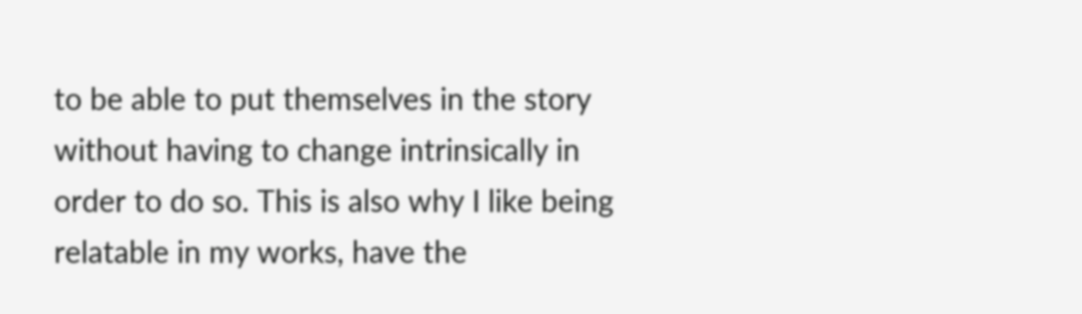to be able to put themselves in the story without having to change intrinsically in order to do so. This is also why I like being relatable in my works, have the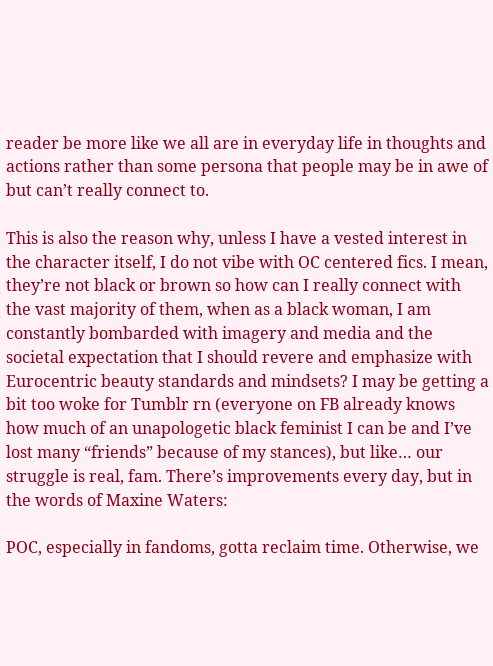reader be more like we all are in everyday life in thoughts and actions rather than some persona that people may be in awe of but can’t really connect to.

This is also the reason why, unless I have a vested interest in the character itself, I do not vibe with OC centered fics. I mean, they’re not black or brown so how can I really connect with the vast majority of them, when as a black woman, I am constantly bombarded with imagery and media and the societal expectation that I should revere and emphasize with Eurocentric beauty standards and mindsets? I may be getting a bit too woke for Tumblr rn (everyone on FB already knows how much of an unapologetic black feminist I can be and I’ve lost many “friends” because of my stances), but like… our struggle is real, fam. There’s improvements every day, but in the words of Maxine Waters:

POC, especially in fandoms, gotta reclaim time. Otherwise, we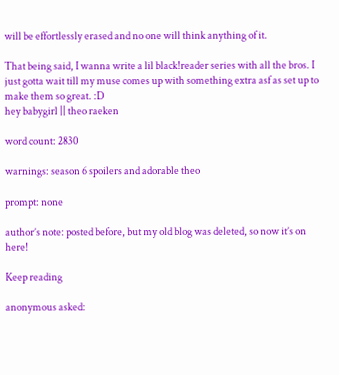will be effortlessly erased and no one will think anything of it.

That being said, I wanna write a lil black!reader series with all the bros. I just gotta wait till my muse comes up with something extra asf as set up to make them so great. :D
hey babygirl || theo raeken

word count: 2830

warnings: season 6 spoilers and adorable theo

prompt: none

author’s note: posted before, but my old blog was deleted, so now it’s on here!

Keep reading

anonymous asked: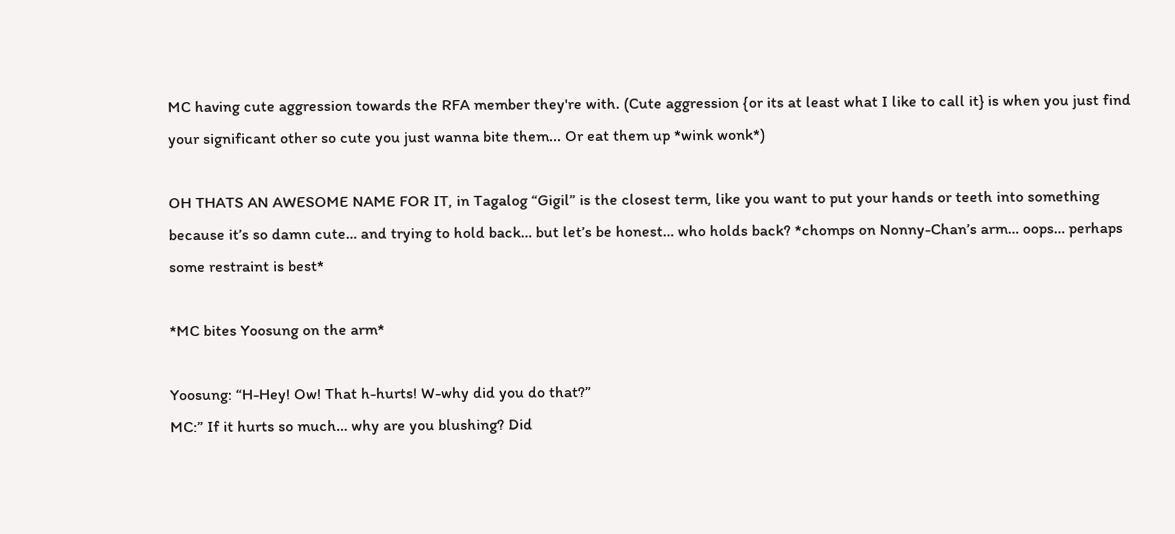MC having cute aggression towards the RFA member they're with. (Cute aggression {or its at least what I like to call it} is when you just find your significant other so cute you just wanna bite them... Or eat them up *wink wonk*)

OH THATS AN AWESOME NAME FOR IT, in Tagalog “Gigil” is the closest term, like you want to put your hands or teeth into something because it’s so damn cute… and trying to hold back… but let’s be honest… who holds back? *chomps on Nonny-Chan’s arm… oops… perhaps some restraint is best*

*MC bites Yoosung on the arm*

Yoosung: “H-Hey! Ow! That h-hurts! W-why did you do that?”
MC:” If it hurts so much… why are you blushing? Did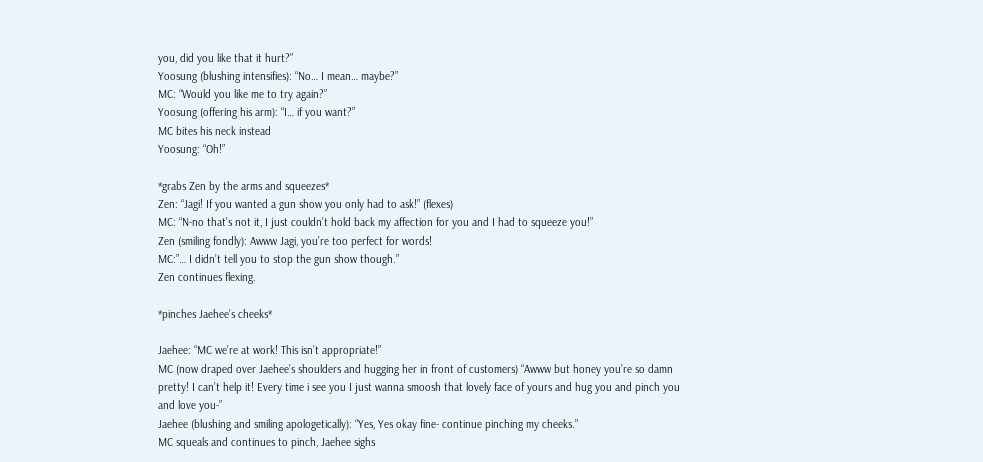you, did you like that it hurt?”
Yoosung (blushing intensifies): “No… I mean… maybe?”
MC: “Would you like me to try again?”
Yoosung (offering his arm): “I… if you want?”
MC bites his neck instead
Yoosung: “Oh!”

*grabs Zen by the arms and squeezes*
Zen: “Jagi! If you wanted a gun show you only had to ask!” (flexes)
MC: “N-no that’s not it, I just couldn’t hold back my affection for you and I had to squeeze you!”
Zen (smiling fondly): Awww Jagi, you’re too perfect for words!
MC:”… I didn’t tell you to stop the gun show though.”
Zen continues flexing.

*pinches Jaehee’s cheeks*

Jaehee: “MC we’re at work! This isn’t appropriate!”
MC (now draped over Jaehee’s shoulders and hugging her in front of customers) “Awww but honey you’re so damn pretty! I can’t help it! Every time i see you I just wanna smoosh that lovely face of yours and hug you and pinch you and love you-”
Jaehee (blushing and smiling apologetically): “Yes, Yes okay fine- continue pinching my cheeks.”
MC squeals and continues to pinch, Jaehee sighs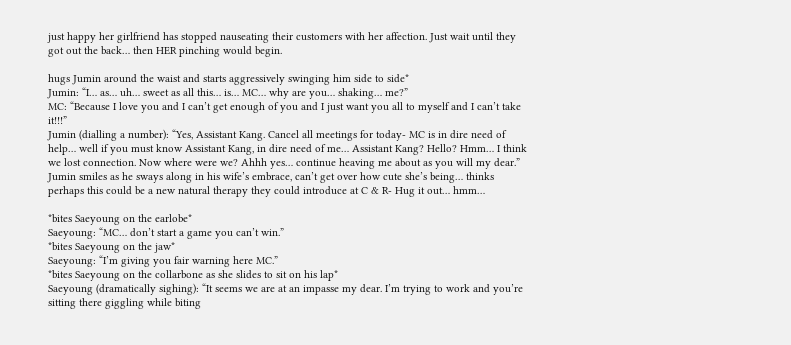just happy her girlfriend has stopped nauseating their customers with her affection. Just wait until they got out the back… then HER pinching would begin.

hugs Jumin around the waist and starts aggressively swinging him side to side*
Jumin: “I… as… uh… sweet as all this… is… MC… why are you… shaking… me?”
MC: “Because I love you and I can’t get enough of you and I just want you all to myself and I can’t take it!!!”
Jumin (dialling a number): “Yes, Assistant Kang. Cancel all meetings for today- MC is in dire need of help… well if you must know Assistant Kang, in dire need of me… Assistant Kang? Hello? Hmm… I think we lost connection. Now where were we? Ahhh yes… continue heaving me about as you will my dear.”
Jumin smiles as he sways along in his wife’s embrace, can’t get over how cute she’s being… thinks perhaps this could be a new natural therapy they could introduce at C & R- Hug it out… hmm…

*bites Saeyoung on the earlobe*
Saeyoung: “MC… don’t start a game you can’t win.”
*bites Saeyoung on the jaw*
Saeyoung: “I’m giving you fair warning here MC.”
*bites Saeyoung on the collarbone as she slides to sit on his lap*
Saeyoung (dramatically sighing): “It seems we are at an impasse my dear. I’m trying to work and you’re sitting there giggling while biting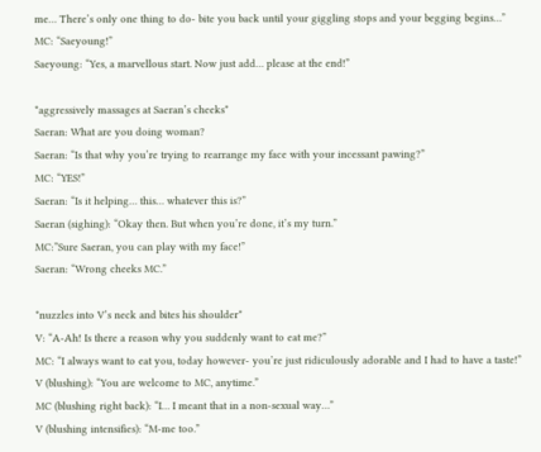me… There’s only one thing to do- bite you back until your giggling stops and your begging begins…”
MC: “Saeyoung!”
Saeyoung: “Yes, a marvellous start. Now just add… please at the end!”

*aggressively massages at Saeran’s cheeks*
Saeran: What are you doing woman?
Saeran: “Is that why you’re trying to rearrange my face with your incessant pawing?”
MC: “YES!”
Saeran: “Is it helping… this… whatever this is?”
Saeran (sighing): “Okay then. But when you’re done, it’s my turn.”
MC:”Sure Saeran, you can play with my face!”
Saeran: “Wrong cheeks MC.”

*nuzzles into V’s neck and bites his shoulder*
V: “A-Ah! Is there a reason why you suddenly want to eat me?”
MC: “I always want to eat you, today however- you’re just ridiculously adorable and I had to have a taste!”
V (blushing): “You are welcome to MC, anytime.”
MC (blushing right back): “I… I meant that in a non-sexual way…”
V (blushing intensifies): “M-me too.”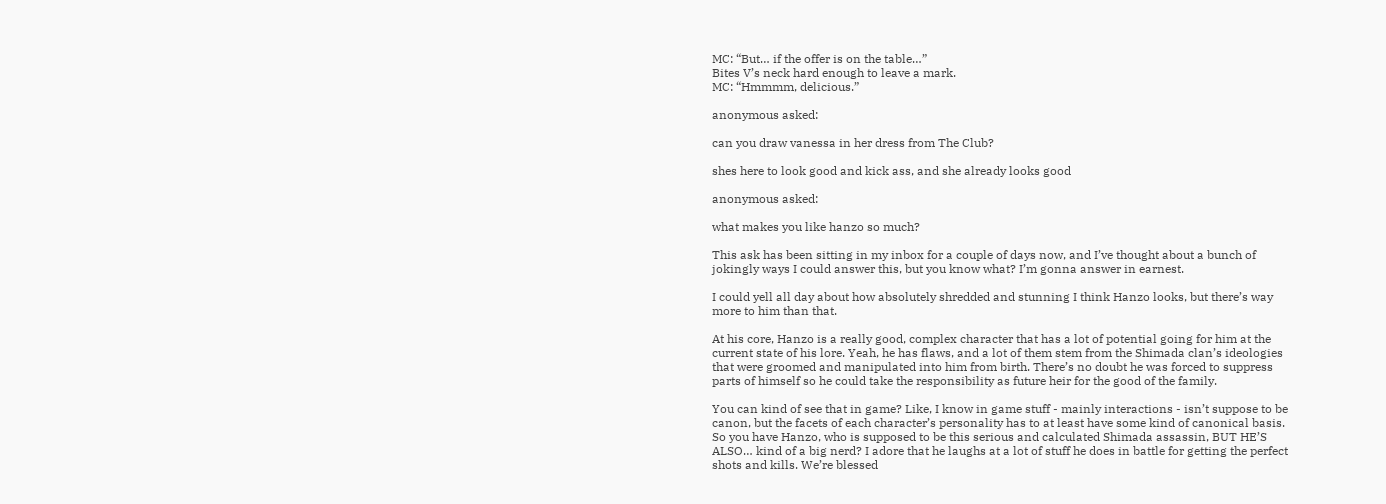MC: “But… if the offer is on the table…”
Bites V’s neck hard enough to leave a mark.
MC: “Hmmmm, delicious.”

anonymous asked:

can you draw vanessa in her dress from The Club?

shes here to look good and kick ass, and she already looks good

anonymous asked:

what makes you like hanzo so much?

This ask has been sitting in my inbox for a couple of days now, and I’ve thought about a bunch of jokingly ways I could answer this, but you know what? I’m gonna answer in earnest.

I could yell all day about how absolutely shredded and stunning I think Hanzo looks, but there’s way more to him than that.

At his core, Hanzo is a really good, complex character that has a lot of potential going for him at the current state of his lore. Yeah, he has flaws, and a lot of them stem from the Shimada clan’s ideologies that were groomed and manipulated into him from birth. There’s no doubt he was forced to suppress parts of himself so he could take the responsibility as future heir for the good of the family.

You can kind of see that in game? Like, I know in game stuff - mainly interactions - isn’t suppose to be canon, but the facets of each character’s personality has to at least have some kind of canonical basis. So you have Hanzo, who is supposed to be this serious and calculated Shimada assassin, BUT HE’S ALSO… kind of a big nerd? I adore that he laughs at a lot of stuff he does in battle for getting the perfect shots and kills. We’re blessed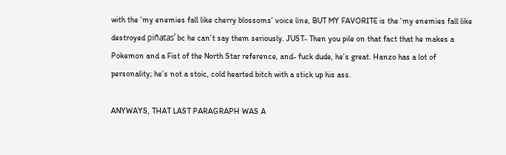with the ‘my enemies fall like cherry blossoms’ voice line, BUT MY FAVORITE is the ‘my enemies fall like destroyed piñatas’ bc he can’t say them seriously. JUST- Then you pile on that fact that he makes a Pokemon and a Fist of the North Star reference, and- fuck dude, he’s great. Hanzo has a lot of personality; he’s not a stoic, cold hearted bitch with a stick up his ass.

ANYWAYS, THAT LAST PARAGRAPH WAS A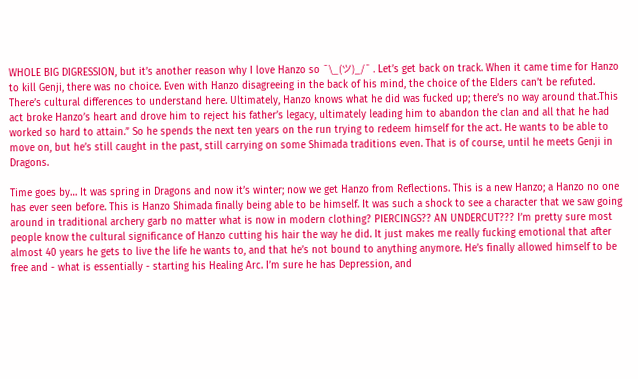WHOLE BIG DIGRESSION, but it’s another reason why I love Hanzo so ¯\_(ツ)_/¯ . Let’s get back on track. When it came time for Hanzo to kill Genji, there was no choice. Even with Hanzo disagreeing in the back of his mind, the choice of the Elders can’t be refuted. There’s cultural differences to understand here. Ultimately, Hanzo knows what he did was fucked up; there’s no way around that.This act broke Hanzo’s heart and drove him to reject his father’s legacy, ultimately leading him to abandon the clan and all that he had worked so hard to attain.” So he spends the next ten years on the run trying to redeem himself for the act. He wants to be able to move on, but he’s still caught in the past, still carrying on some Shimada traditions even. That is of course, until he meets Genji in Dragons.

Time goes by… It was spring in Dragons and now it’s winter; now we get Hanzo from Reflections. This is a new Hanzo; a Hanzo no one has ever seen before. This is Hanzo Shimada finally being able to be himself. It was such a shock to see a character that we saw going around in traditional archery garb no matter what is now in modern clothing? PIERCINGS?? AN UNDERCUT??? I’m pretty sure most people know the cultural significance of Hanzo cutting his hair the way he did. It just makes me really fucking emotional that after almost 40 years he gets to live the life he wants to, and that he’s not bound to anything anymore. He’s finally allowed himself to be free and - what is essentially - starting his Healing Arc. I’m sure he has Depression, and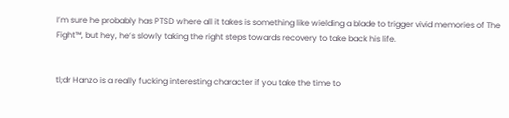I’m sure he probably has PTSD where all it takes is something like wielding a blade to trigger vivid memories of The Fight™, but hey, he’s slowly taking the right steps towards recovery to take back his life.


tl;dr Hanzo is a really fucking interesting character if you take the time to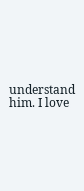understand him. I love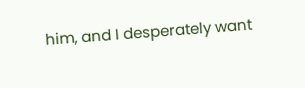him, and I desperately want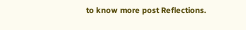to know more post Reflections.